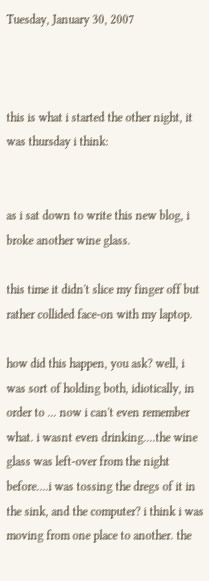Tuesday, January 30, 2007



this is what i started the other night, it was thursday i think:


as i sat down to write this new blog, i broke another wine glass.

this time it didn't slice my finger off but rather collided face-on with my laptop.

how did this happen, you ask? well, i was sort of holding both, idiotically, in order to ... now i can't even remember what. i wasnt even drinking....the wine glass was left-over from the night before....i was tossing the dregs of it in the sink, and the computer? i think i was moving from one place to another. the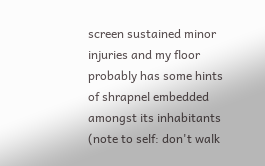screen sustained minor injuries and my floor probably has some hints of shrapnel embedded amongst its inhabitants (note to self: don't walk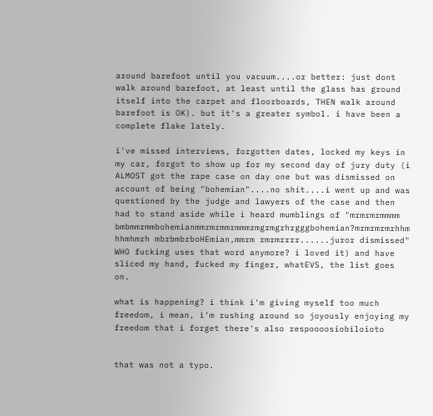around barefoot until you vacuum....or better: just dont walk around barefoot, at least until the glass has ground itself into the carpet and floorboards, THEN walk around barefoot is OK). but it's a greater symbol. i have been a complete flake lately.

i've missed interviews, forgotten dates, locked my keys in my car, forgot to show up for my second day of jury duty (i ALMOST got the rape case on day one but was dismissed on account of being "bohemian"....no shit....i went up and was questioned by the judge and lawyers of the case and then had to stand aside while i heard mumblings of "mrmrmrmmmm bmbmmrmmbohemianmmrmrmmrmmmrmgrmgrhrgggbohemian?mrmrmrmrhhm hhmhmrh mbrbmbrboHEmian,mmrm rmrmrrrr......juror dismissed" WHO fucking uses that word anymore? i loved it) and have sliced my hand, fucked my finger, whatEVS, the list goes on.

what is happening? i think i'm giving myself too much freedom, i mean, i'm rushing around so joyously enjoying my freedom that i forget there's also respoooosiobiloioto


that was not a typo.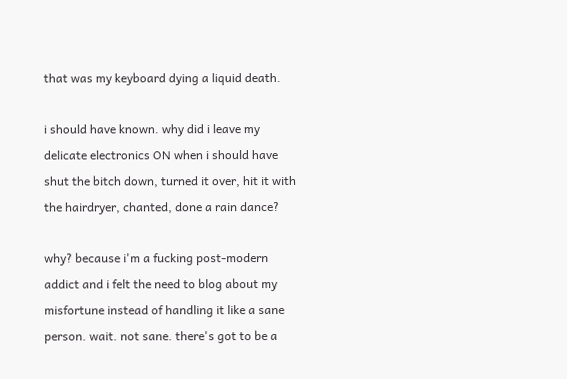that was my keyboard dying a liquid death.

i should have known. why did i leave my delicate electronics ON when i should have shut the bitch down, turned it over, hit it with the hairdryer, chanted, done a rain dance?

why? because i'm a fucking post-modern addict and i felt the need to blog about my misfortune instead of handling it like a sane person. wait. not sane. there's got to be a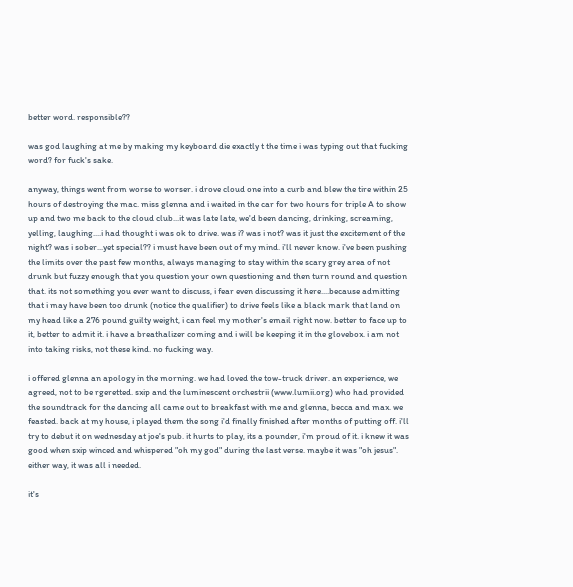better word. responsible??

was god laughing at me by making my keyboard die exactly t the time i was typing out that fucking word? for fuck's sake.

anyway, things went from worse to worser. i drove cloud one into a curb and blew the tire within 25 hours of destroying the mac. miss glenna and i waited in the car for two hours for triple A to show up and two me back to the cloud club...it was late late, we'd been dancing, drinking, screaming, yelling, laughing....i had thought i was ok to drive. was i? was i not? was it just the excitement of the night? was i sober...yet special?? i must have been out of my mind. i'll never know. i've been pushing the limits over the past few months, always managing to stay within the scary grey area of not drunk but fuzzy enough that you question your own questioning and then turn round and question that. its not something you ever want to discuss, i fear even discussing it here....because admitting that i may have been too drunk (notice the qualifier) to drive feels like a black mark that land on my head like a 276 pound guilty weight, i can feel my mother's email right now. better to face up to it, better to admit it. i have a breathalizer coming and i will be keeping it in the glovebox. i am not into taking risks, not these kind. no fucking way.

i offered glenna an apology in the morning. we had loved the tow-truck driver. an experience, we agreed, not to be rgeretted. sxip and the luminescent orchestrii (www.lumii.org) who had provided the soundtrack for the dancing all came out to breakfast with me and glenna, becca and max. we feasted. back at my house, i played them the song i'd finally finished after months of putting off. i'll try to debut it on wednesday at joe's pub. it hurts to play, its a pounder, i'm proud of it. i knew it was good when sxip winced and whispered "oh my god" during the last verse. maybe it was "oh jesus". either way, it was all i needed.

it's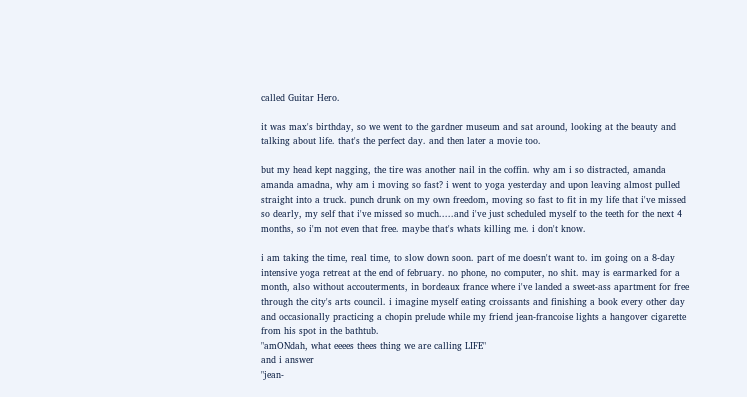called Guitar Hero.

it was max's birthday, so we went to the gardner museum and sat around, looking at the beauty and talking about life. that's the perfect day. and then later a movie too.

but my head kept nagging, the tire was another nail in the coffin. why am i so distracted, amanda amanda amadna, why am i moving so fast? i went to yoga yesterday and upon leaving almost pulled straight into a truck. punch drunk on my own freedom, moving so fast to fit in my life that i've missed so dearly, my self that i've missed so much.....and i've just scheduled myself to the teeth for the next 4 months, so i'm not even that free. maybe that's whats killing me. i don't know.

i am taking the time, real time, to slow down soon. part of me doesn't want to. im going on a 8-day intensive yoga retreat at the end of february. no phone, no computer, no shit. may is earmarked for a month, also without accouterments, in bordeaux france where i've landed a sweet-ass apartment for free through the city's arts council. i imagine myself eating croissants and finishing a book every other day and occasionally practicing a chopin prelude while my friend jean-francoise lights a hangover cigarette from his spot in the bathtub.
"amONdah, what eeees thees thing we are calling LIFE"
and i answer
"jean-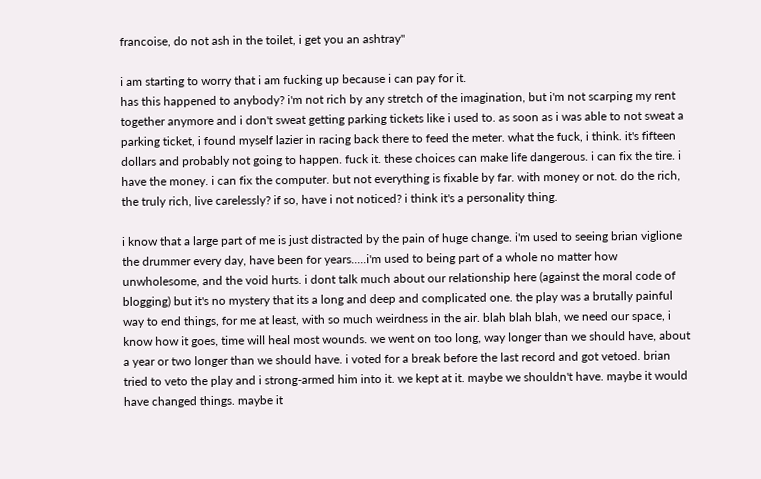francoise, do not ash in the toilet, i get you an ashtray"

i am starting to worry that i am fucking up because i can pay for it.
has this happened to anybody? i'm not rich by any stretch of the imagination, but i'm not scarping my rent together anymore and i don't sweat getting parking tickets like i used to. as soon as i was able to not sweat a parking ticket, i found myself lazier in racing back there to feed the meter. what the fuck, i think. it's fifteen dollars and probably not going to happen. fuck it. these choices can make life dangerous. i can fix the tire. i have the money. i can fix the computer. but not everything is fixable by far. with money or not. do the rich, the truly rich, live carelessly? if so, have i not noticed? i think it's a personality thing.

i know that a large part of me is just distracted by the pain of huge change. i'm used to seeing brian viglione the drummer every day, have been for years.....i'm used to being part of a whole no matter how unwholesome, and the void hurts. i dont talk much about our relationship here (against the moral code of blogging) but it's no mystery that its a long and deep and complicated one. the play was a brutally painful way to end things, for me at least, with so much weirdness in the air. blah blah blah, we need our space, i know how it goes, time will heal most wounds. we went on too long, way longer than we should have, about a year or two longer than we should have. i voted for a break before the last record and got vetoed. brian tried to veto the play and i strong-armed him into it. we kept at it. maybe we shouldn't have. maybe it would have changed things. maybe it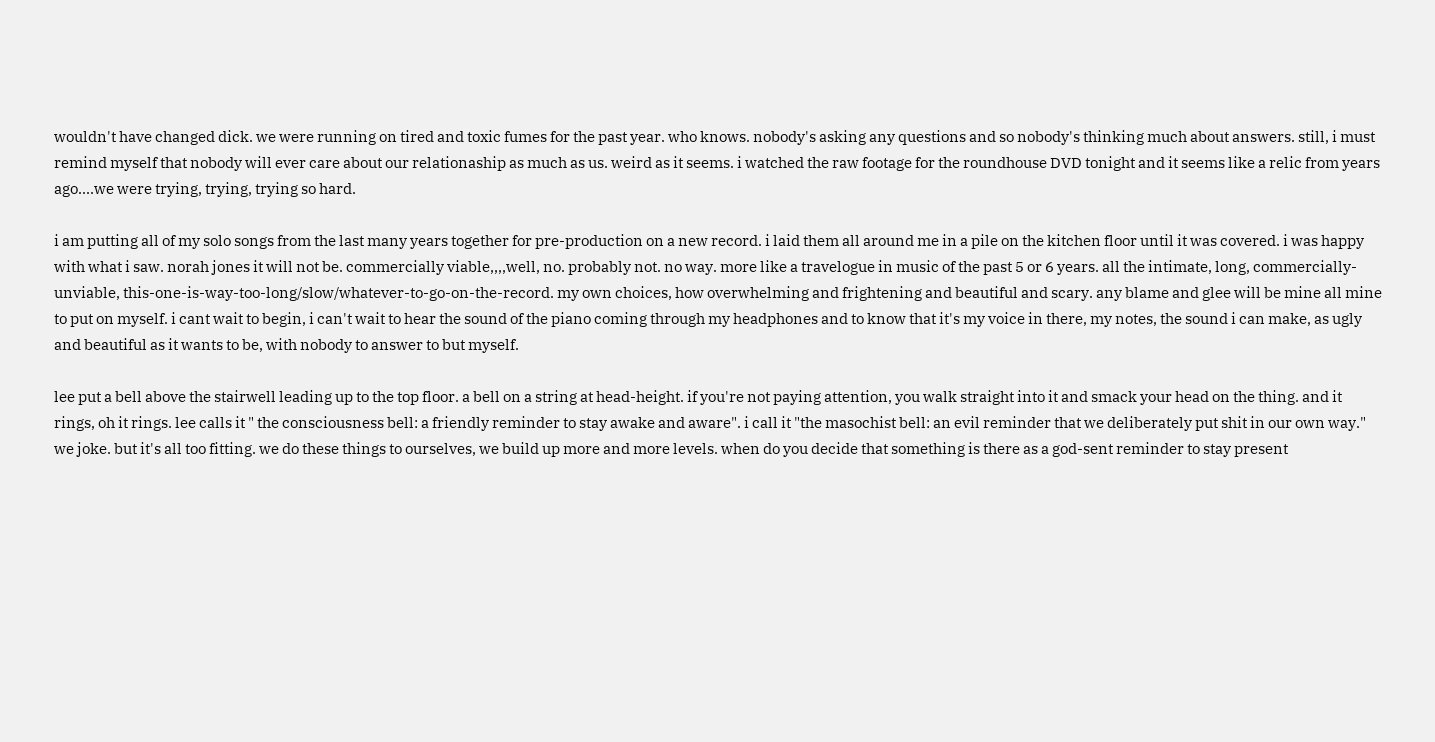wouldn't have changed dick. we were running on tired and toxic fumes for the past year. who knows. nobody's asking any questions and so nobody's thinking much about answers. still, i must remind myself that nobody will ever care about our relationaship as much as us. weird as it seems. i watched the raw footage for the roundhouse DVD tonight and it seems like a relic from years ago....we were trying, trying, trying so hard.

i am putting all of my solo songs from the last many years together for pre-production on a new record. i laid them all around me in a pile on the kitchen floor until it was covered. i was happy with what i saw. norah jones it will not be. commercially viable,,,,well, no. probably not. no way. more like a travelogue in music of the past 5 or 6 years. all the intimate, long, commercially-unviable, this-one-is-way-too-long/slow/whatever-to-go-on-the-record. my own choices, how overwhelming and frightening and beautiful and scary. any blame and glee will be mine all mine to put on myself. i cant wait to begin, i can't wait to hear the sound of the piano coming through my headphones and to know that it's my voice in there, my notes, the sound i can make, as ugly and beautiful as it wants to be, with nobody to answer to but myself.

lee put a bell above the stairwell leading up to the top floor. a bell on a string at head-height. if you're not paying attention, you walk straight into it and smack your head on the thing. and it rings, oh it rings. lee calls it " the consciousness bell: a friendly reminder to stay awake and aware". i call it "the masochist bell: an evil reminder that we deliberately put shit in our own way." we joke. but it's all too fitting. we do these things to ourselves, we build up more and more levels. when do you decide that something is there as a god-sent reminder to stay present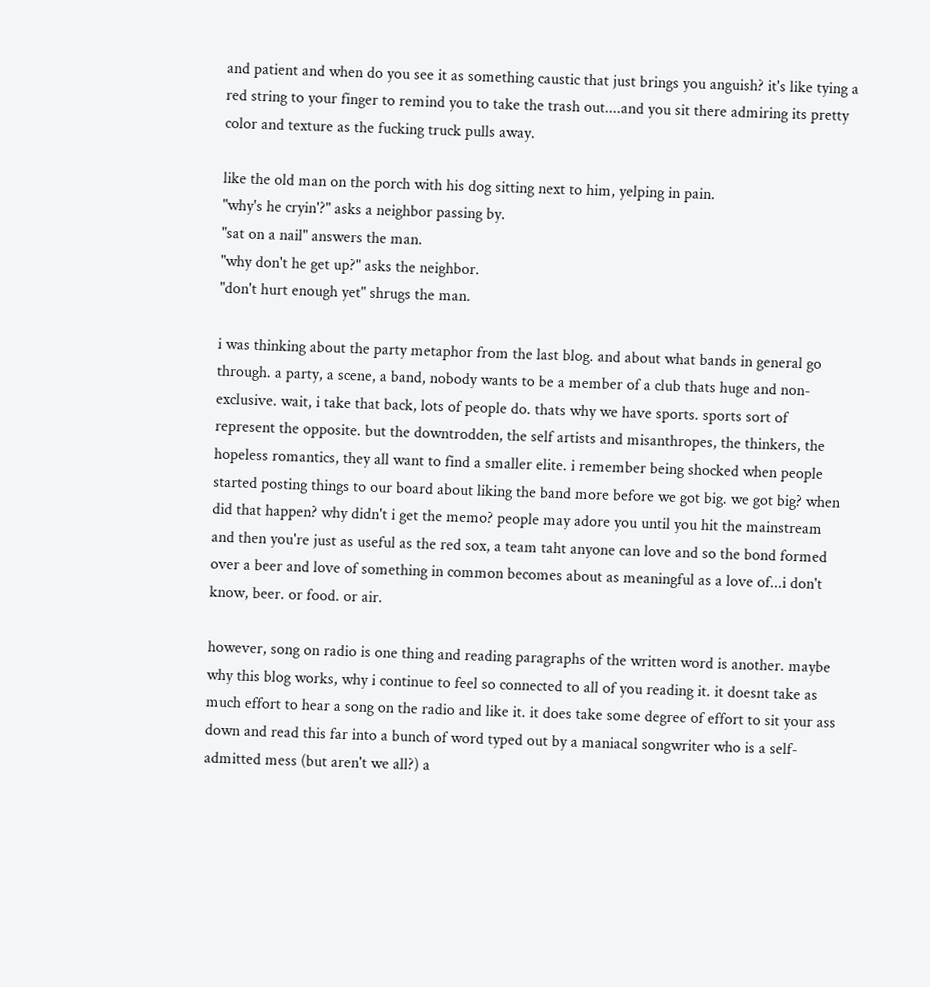and patient and when do you see it as something caustic that just brings you anguish? it's like tying a red string to your finger to remind you to take the trash out....and you sit there admiring its pretty color and texture as the fucking truck pulls away.

like the old man on the porch with his dog sitting next to him, yelping in pain.
"why's he cryin'?" asks a neighbor passing by.
"sat on a nail" answers the man.
"why don't he get up?" asks the neighbor.
"don't hurt enough yet" shrugs the man.

i was thinking about the party metaphor from the last blog. and about what bands in general go through. a party, a scene, a band, nobody wants to be a member of a club thats huge and non-exclusive. wait, i take that back, lots of people do. thats why we have sports. sports sort of represent the opposite. but the downtrodden, the self artists and misanthropes, the thinkers, the hopeless romantics, they all want to find a smaller elite. i remember being shocked when people started posting things to our board about liking the band more before we got big. we got big? when did that happen? why didn't i get the memo? people may adore you until you hit the mainstream and then you're just as useful as the red sox, a team taht anyone can love and so the bond formed over a beer and love of something in common becomes about as meaningful as a love of...i don't know, beer. or food. or air.

however, song on radio is one thing and reading paragraphs of the written word is another. maybe why this blog works, why i continue to feel so connected to all of you reading it. it doesnt take as much effort to hear a song on the radio and like it. it does take some degree of effort to sit your ass down and read this far into a bunch of word typed out by a maniacal songwriter who is a self-admitted mess (but aren't we all?) a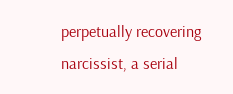perpetually recovering narcissist, a serial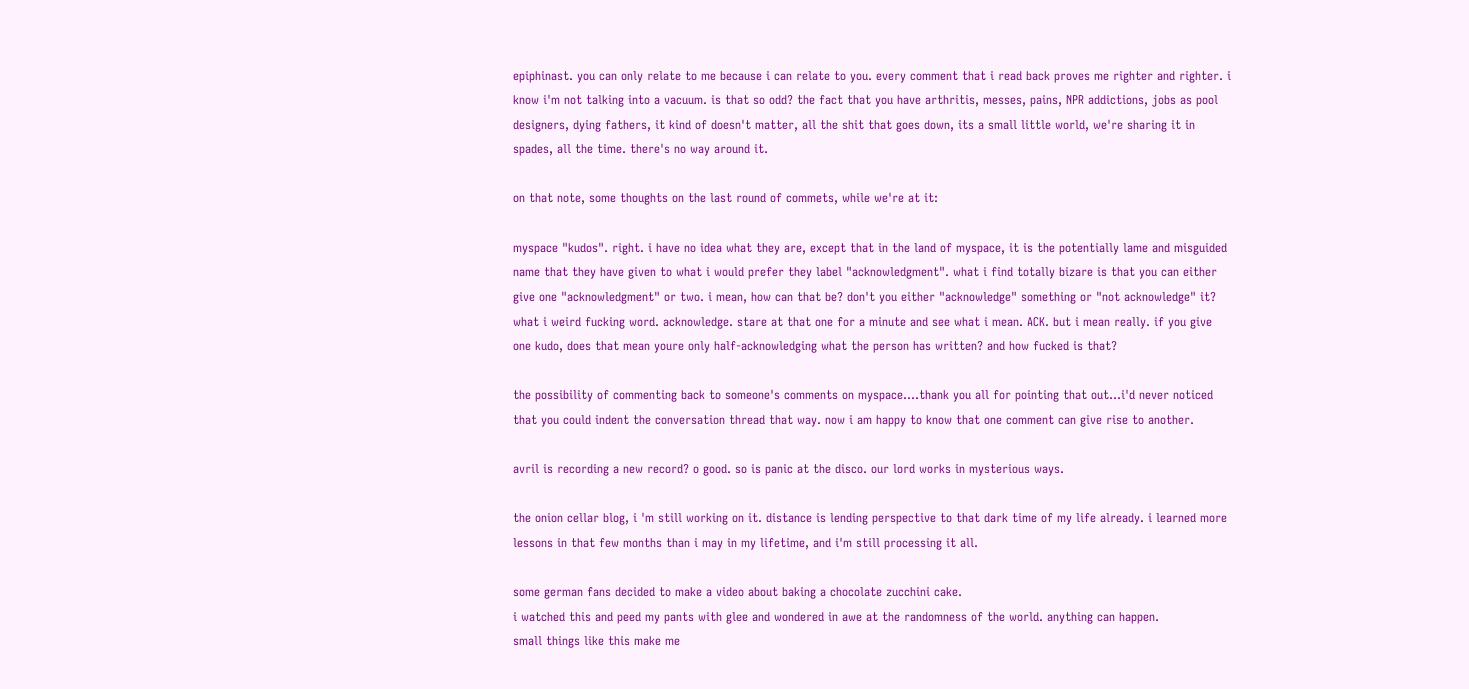epiphinast. you can only relate to me because i can relate to you. every comment that i read back proves me righter and righter. i know i'm not talking into a vacuum. is that so odd? the fact that you have arthritis, messes, pains, NPR addictions, jobs as pool designers, dying fathers, it kind of doesn't matter, all the shit that goes down, its a small little world, we're sharing it in spades, all the time. there's no way around it.

on that note, some thoughts on the last round of commets, while we're at it:

myspace "kudos". right. i have no idea what they are, except that in the land of myspace, it is the potentially lame and misguided name that they have given to what i would prefer they label "acknowledgment". what i find totally bizare is that you can either give one "acknowledgment" or two. i mean, how can that be? don't you either "acknowledge" something or "not acknowledge" it? what i weird fucking word. acknowledge. stare at that one for a minute and see what i mean. ACK. but i mean really. if you give one kudo, does that mean youre only half-acknowledging what the person has written? and how fucked is that?

the possibility of commenting back to someone's comments on myspace....thank you all for pointing that out...i'd never noticed that you could indent the conversation thread that way. now i am happy to know that one comment can give rise to another.

avril is recording a new record? o good. so is panic at the disco. our lord works in mysterious ways.

the onion cellar blog, i 'm still working on it. distance is lending perspective to that dark time of my life already. i learned more lessons in that few months than i may in my lifetime, and i'm still processing it all.

some german fans decided to make a video about baking a chocolate zucchini cake.
i watched this and peed my pants with glee and wondered in awe at the randomness of the world. anything can happen.
small things like this make me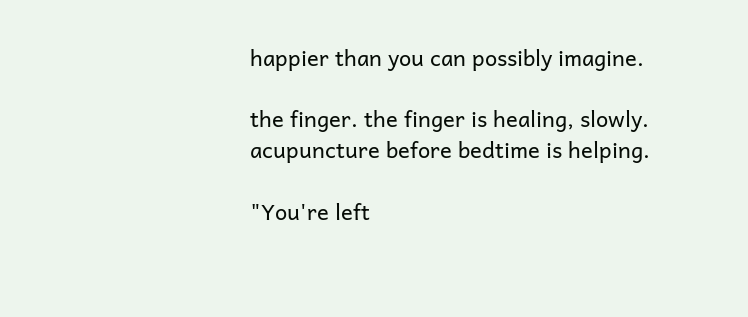happier than you can possibly imagine.

the finger. the finger is healing, slowly. acupuncture before bedtime is helping.

"You're left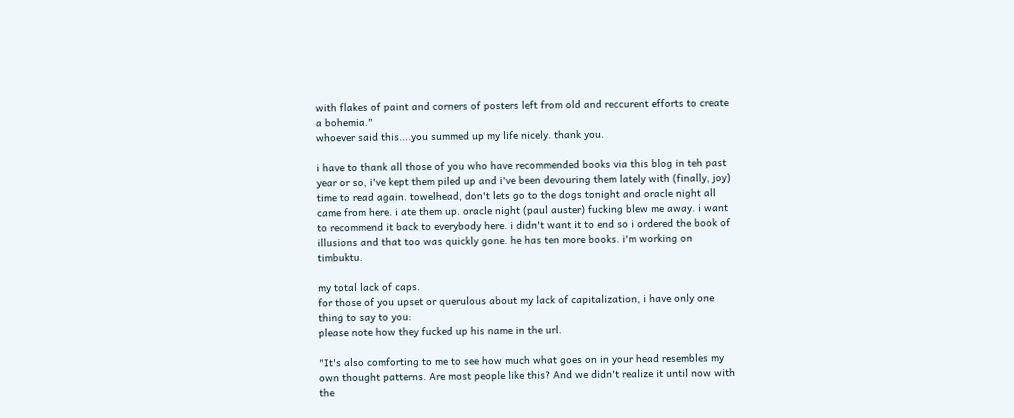with flakes of paint and corners of posters left from old and reccurent efforts to create a bohemia."
whoever said this....you summed up my life nicely. thank you.

i have to thank all those of you who have recommended books via this blog in teh past year or so, i've kept them piled up and i've been devouring them lately with (finally, joy) time to read again. towelhead, don't lets go to the dogs tonight and oracle night all came from here. i ate them up. oracle night (paul auster) fucking blew me away. i want to recommend it back to everybody here. i didn't want it to end so i ordered the book of illusions and that too was quickly gone. he has ten more books. i'm working on timbuktu.

my total lack of caps.
for those of you upset or querulous about my lack of capitalization, i have only one thing to say to you:
please note how they fucked up his name in the url.

"It's also comforting to me to see how much what goes on in your head resembles my own thought patterns. Are most people like this? And we didn't realize it until now with the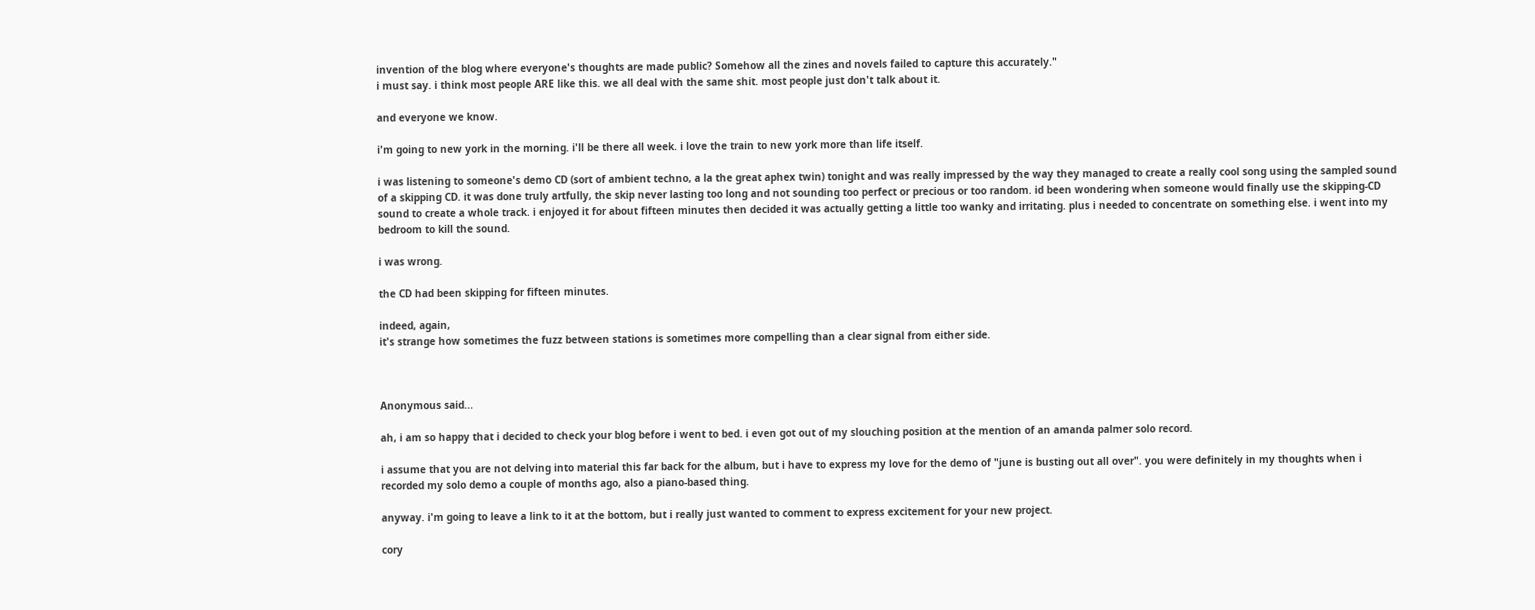invention of the blog where everyone's thoughts are made public? Somehow all the zines and novels failed to capture this accurately."
i must say. i think most people ARE like this. we all deal with the same shit. most people just don't talk about it.

and everyone we know.

i'm going to new york in the morning. i'll be there all week. i love the train to new york more than life itself.

i was listening to someone's demo CD (sort of ambient techno, a la the great aphex twin) tonight and was really impressed by the way they managed to create a really cool song using the sampled sound of a skipping CD. it was done truly artfully, the skip never lasting too long and not sounding too perfect or precious or too random. id been wondering when someone would finally use the skipping-CD sound to create a whole track. i enjoyed it for about fifteen minutes then decided it was actually getting a little too wanky and irritating. plus i needed to concentrate on something else. i went into my bedroom to kill the sound.

i was wrong.

the CD had been skipping for fifteen minutes.

indeed, again,
it's strange how sometimes the fuzz between stations is sometimes more compelling than a clear signal from either side.



Anonymous said...

ah, i am so happy that i decided to check your blog before i went to bed. i even got out of my slouching position at the mention of an amanda palmer solo record.

i assume that you are not delving into material this far back for the album, but i have to express my love for the demo of "june is busting out all over". you were definitely in my thoughts when i recorded my solo demo a couple of months ago, also a piano-based thing.

anyway. i'm going to leave a link to it at the bottom, but i really just wanted to comment to express excitement for your new project.

cory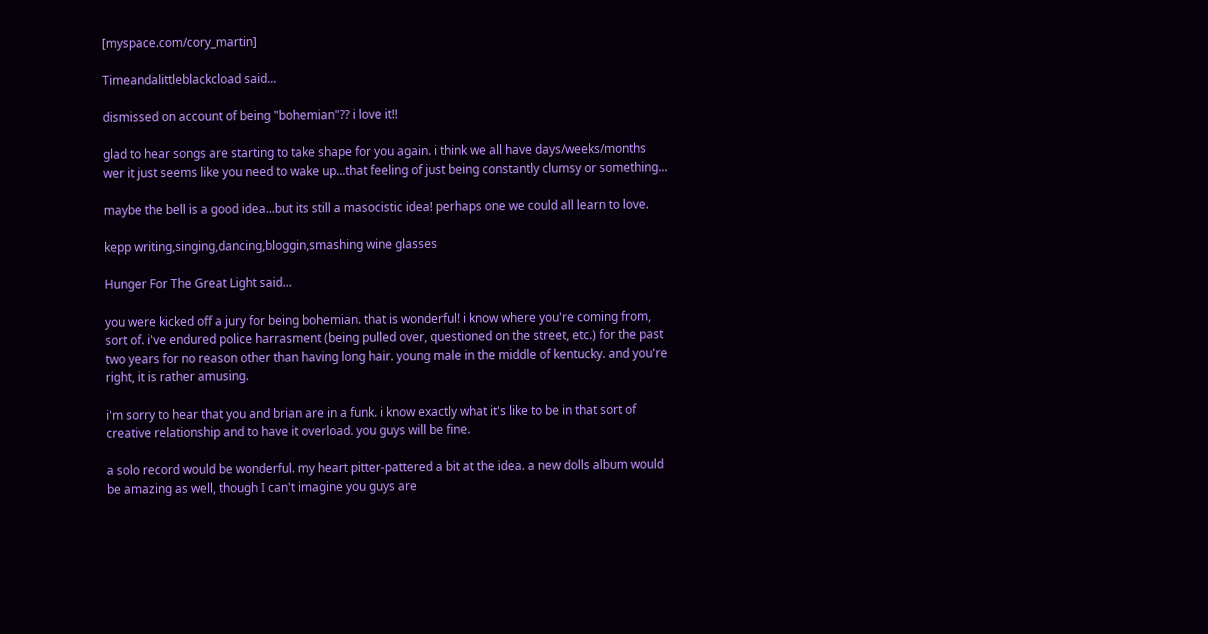[myspace.com/cory_martin]

Timeandalittleblackcload said...

dismissed on account of being "bohemian"?? i love it!!

glad to hear songs are starting to take shape for you again. i think we all have days/weeks/months wer it just seems like you need to wake up...that feeling of just being constantly clumsy or something...

maybe the bell is a good idea...but its still a masocistic idea! perhaps one we could all learn to love.

kepp writing,singing,dancing,bloggin,smashing wine glasses

Hunger For The Great Light said...

you were kicked off a jury for being bohemian. that is wonderful! i know where you're coming from, sort of. i've endured police harrasment (being pulled over, questioned on the street, etc.) for the past two years for no reason other than having long hair. young male in the middle of kentucky. and you're right, it is rather amusing.

i'm sorry to hear that you and brian are in a funk. i know exactly what it's like to be in that sort of creative relationship and to have it overload. you guys will be fine.

a solo record would be wonderful. my heart pitter-pattered a bit at the idea. a new dolls album would be amazing as well, though I can't imagine you guys are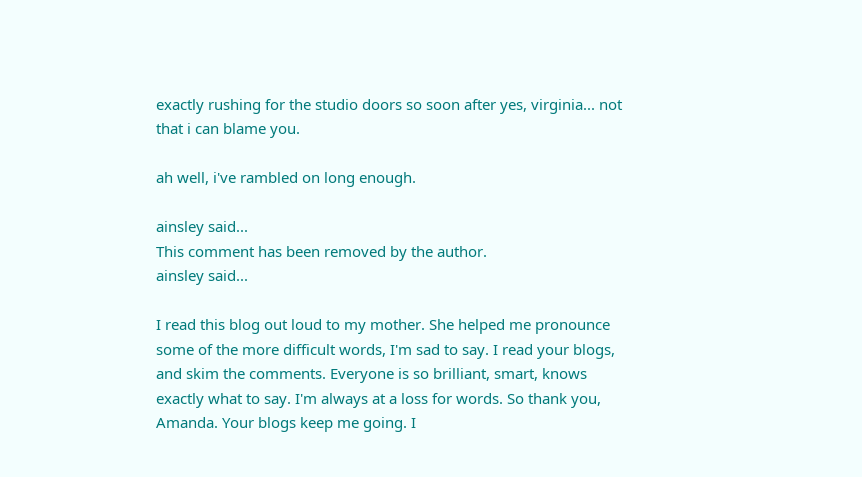exactly rushing for the studio doors so soon after yes, virginia... not that i can blame you.

ah well, i've rambled on long enough.

ainsley said...
This comment has been removed by the author.
ainsley said...

I read this blog out loud to my mother. She helped me pronounce some of the more difficult words, I'm sad to say. I read your blogs, and skim the comments. Everyone is so brilliant, smart, knows exactly what to say. I'm always at a loss for words. So thank you, Amanda. Your blogs keep me going. I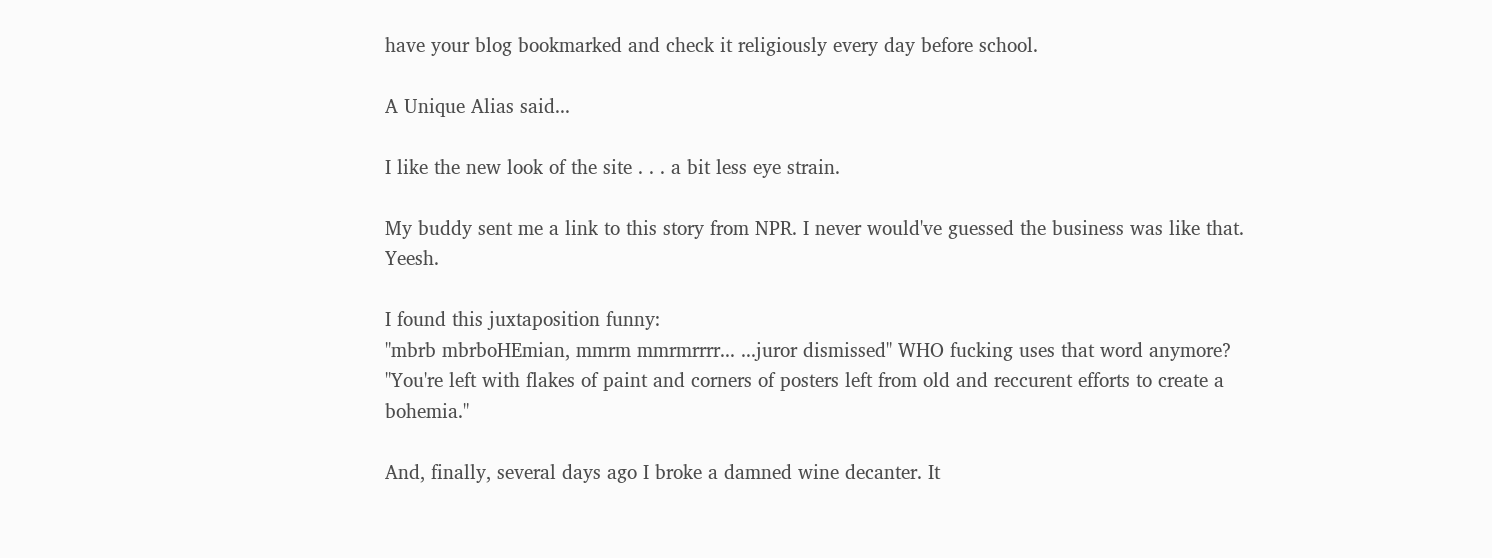have your blog bookmarked and check it religiously every day before school.

A Unique Alias said...

I like the new look of the site . . . a bit less eye strain.

My buddy sent me a link to this story from NPR. I never would've guessed the business was like that. Yeesh.

I found this juxtaposition funny:
"mbrb mbrboHEmian, mmrm mmrmrrrr... ...juror dismissed" WHO fucking uses that word anymore?
"You're left with flakes of paint and corners of posters left from old and reccurent efforts to create a bohemia."

And, finally, several days ago I broke a damned wine decanter. It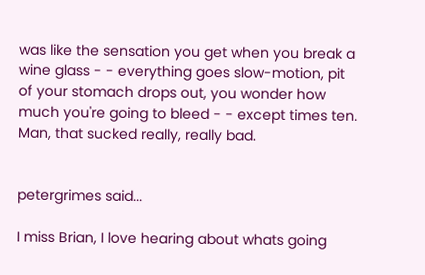was like the sensation you get when you break a wine glass - - everything goes slow-motion, pit of your stomach drops out, you wonder how much you're going to bleed - - except times ten. Man, that sucked really, really bad.


petergrimes said...

I miss Brian, I love hearing about whats going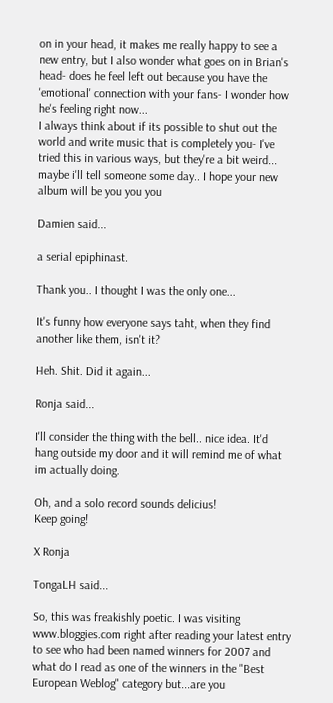on in your head, it makes me really happy to see a new entry, but I also wonder what goes on in Brian's head- does he feel left out because you have the 'emotional' connection with your fans- I wonder how he's feeling right now...
I always think about if its possible to shut out the world and write music that is completely you- I've tried this in various ways, but they're a bit weird... maybe i'll tell someone some day.. I hope your new album will be you you you

Damien said...

a serial epiphinast.

Thank you.. I thought I was the only one...

It's funny how everyone says taht, when they find another like them, isn't it?

Heh. Shit. Did it again...

Ronja said...

I'll consider the thing with the bell.. nice idea. It'd hang outside my door and it will remind me of what im actually doing.

Oh, and a solo record sounds delicius!
Keep going!

X Ronja

TongaLH said...

So, this was freakishly poetic. I was visiting www.bloggies.com right after reading your latest entry to see who had been named winners for 2007 and what do I read as one of the winners in the "Best European Weblog" category but...are you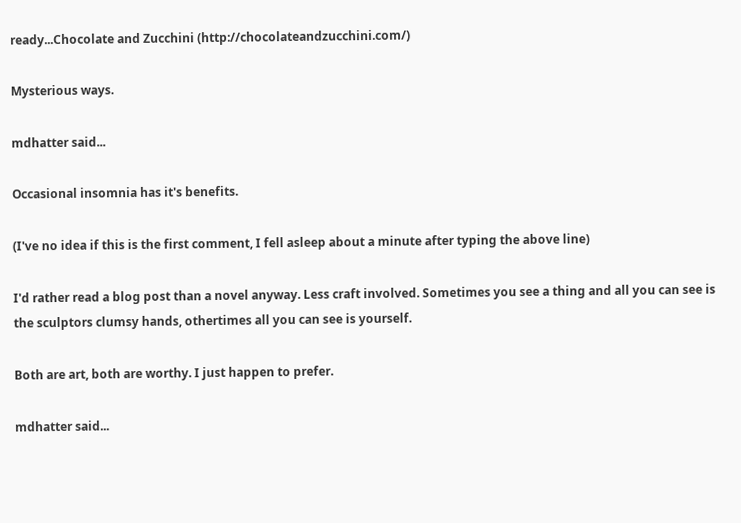ready...Chocolate and Zucchini (http://chocolateandzucchini.com/)

Mysterious ways.

mdhatter said...

Occasional insomnia has it's benefits.

(I've no idea if this is the first comment, I fell asleep about a minute after typing the above line)

I'd rather read a blog post than a novel anyway. Less craft involved. Sometimes you see a thing and all you can see is the sculptors clumsy hands, othertimes all you can see is yourself.

Both are art, both are worthy. I just happen to prefer.

mdhatter said...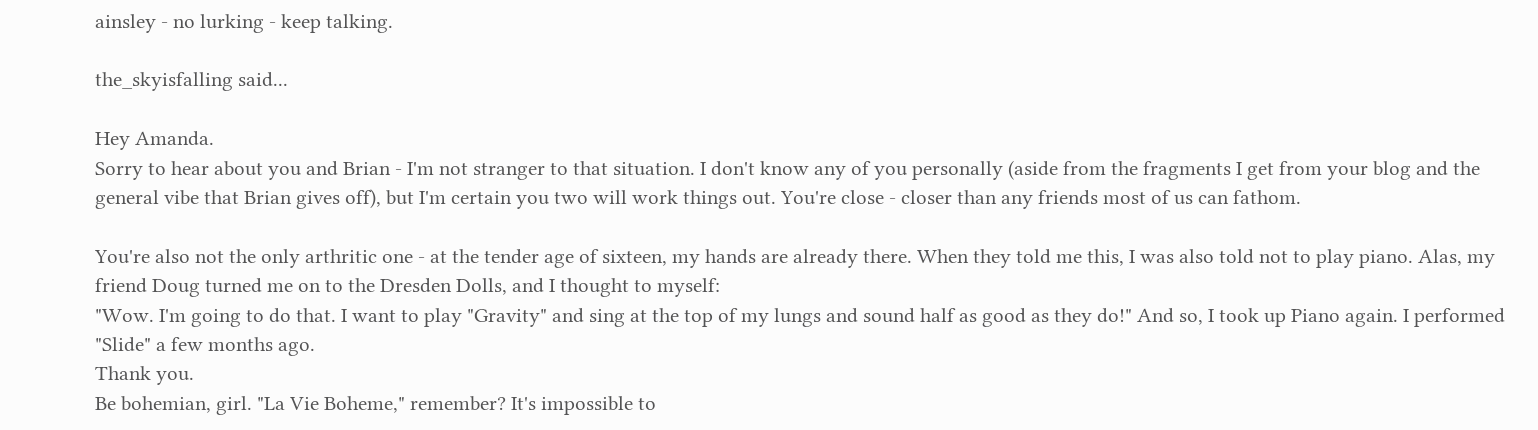ainsley - no lurking - keep talking.

the_skyisfalling said...

Hey Amanda.
Sorry to hear about you and Brian - I'm not stranger to that situation. I don't know any of you personally (aside from the fragments I get from your blog and the general vibe that Brian gives off), but I'm certain you two will work things out. You're close - closer than any friends most of us can fathom.

You're also not the only arthritic one - at the tender age of sixteen, my hands are already there. When they told me this, I was also told not to play piano. Alas, my friend Doug turned me on to the Dresden Dolls, and I thought to myself:
"Wow. I'm going to do that. I want to play "Gravity" and sing at the top of my lungs and sound half as good as they do!" And so, I took up Piano again. I performed "Slide" a few months ago.
Thank you.
Be bohemian, girl. "La Vie Boheme," remember? It's impossible to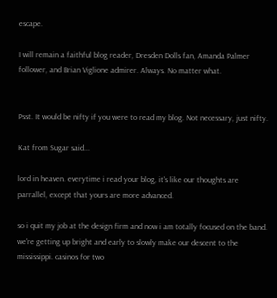escape.

I will remain a faithful blog reader, Dresden Dolls fan, Amanda Palmer follower, and Brian Viglione admirer. Always. No matter what.


Psst. It would be nifty if you were to read my blog. Not necessary, just nifty.

Kat from Sugar said...

lord in heaven. everytime i read your blog, it's like our thoughts are parrallel, except that yours are more advanced.

so i quit my job at the design firm and now i am totally focused on the band. we're getting up bright and early to slowly make our descent to the mississippi. casinos for two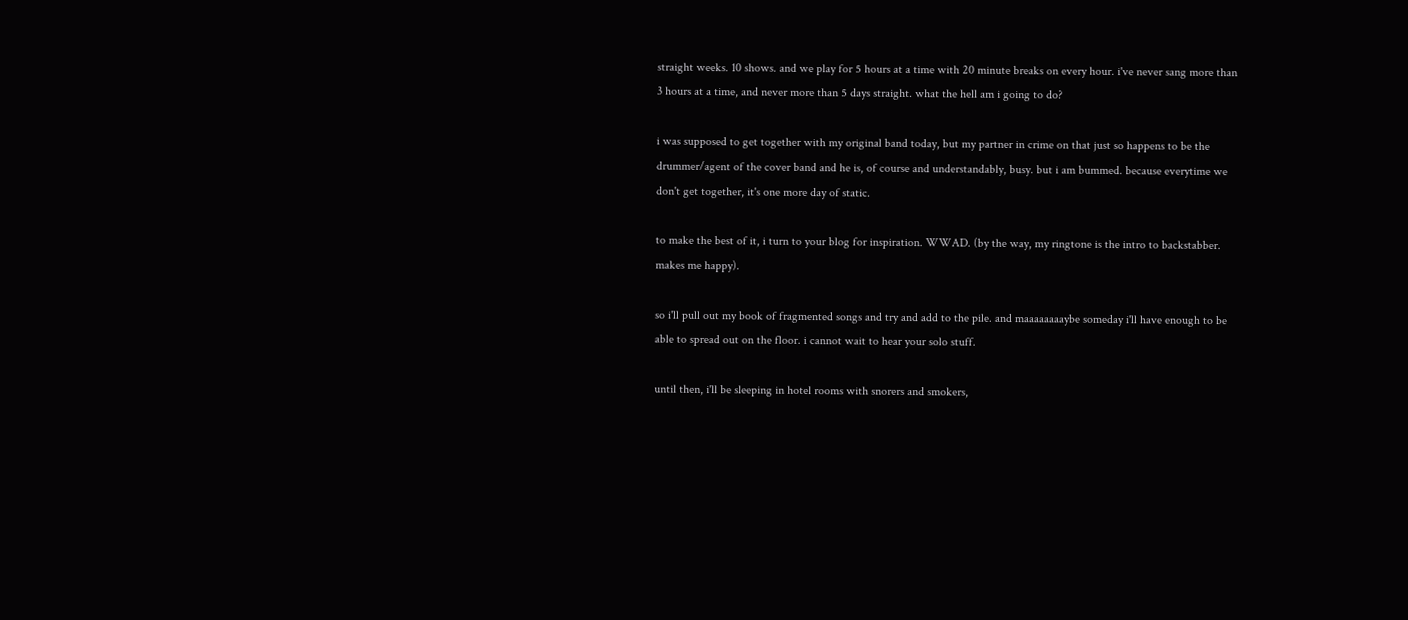straight weeks. 10 shows. and we play for 5 hours at a time with 20 minute breaks on every hour. i've never sang more than 3 hours at a time, and never more than 5 days straight. what the hell am i going to do?

i was supposed to get together with my original band today, but my partner in crime on that just so happens to be the drummer/agent of the cover band and he is, of course and understandably, busy. but i am bummed. because everytime we don't get together, it's one more day of static.

to make the best of it, i turn to your blog for inspiration. WWAD. (by the way, my ringtone is the intro to backstabber. makes me happy).

so i'll pull out my book of fragmented songs and try and add to the pile. and maaaaaaaaybe someday i'll have enough to be able to spread out on the floor. i cannot wait to hear your solo stuff.

until then, i'll be sleeping in hotel rooms with snorers and smokers,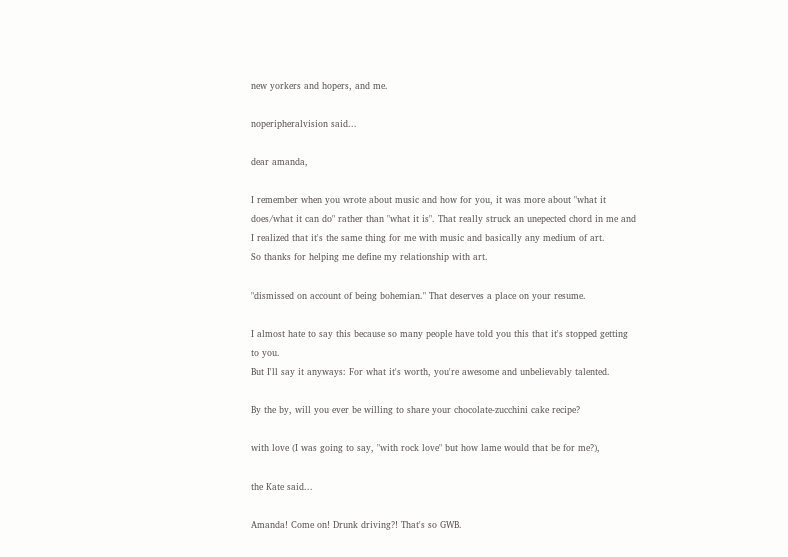new yorkers and hopers, and me.

noperipheralvision said...

dear amanda,

I remember when you wrote about music and how for you, it was more about "what it does/what it can do" rather than "what it is". That really struck an unepected chord in me and I realized that it's the same thing for me with music and basically any medium of art.
So thanks for helping me define my relationship with art.

"dismissed on account of being bohemian." That deserves a place on your resume.

I almost hate to say this because so many people have told you this that it's stopped getting to you.
But I'll say it anyways: For what it's worth, you're awesome and unbelievably talented.

By the by, will you ever be willing to share your chocolate-zucchini cake recipe?

with love (I was going to say, "with rock love" but how lame would that be for me?),

the Kate said...

Amanda! Come on! Drunk driving?! That's so GWB.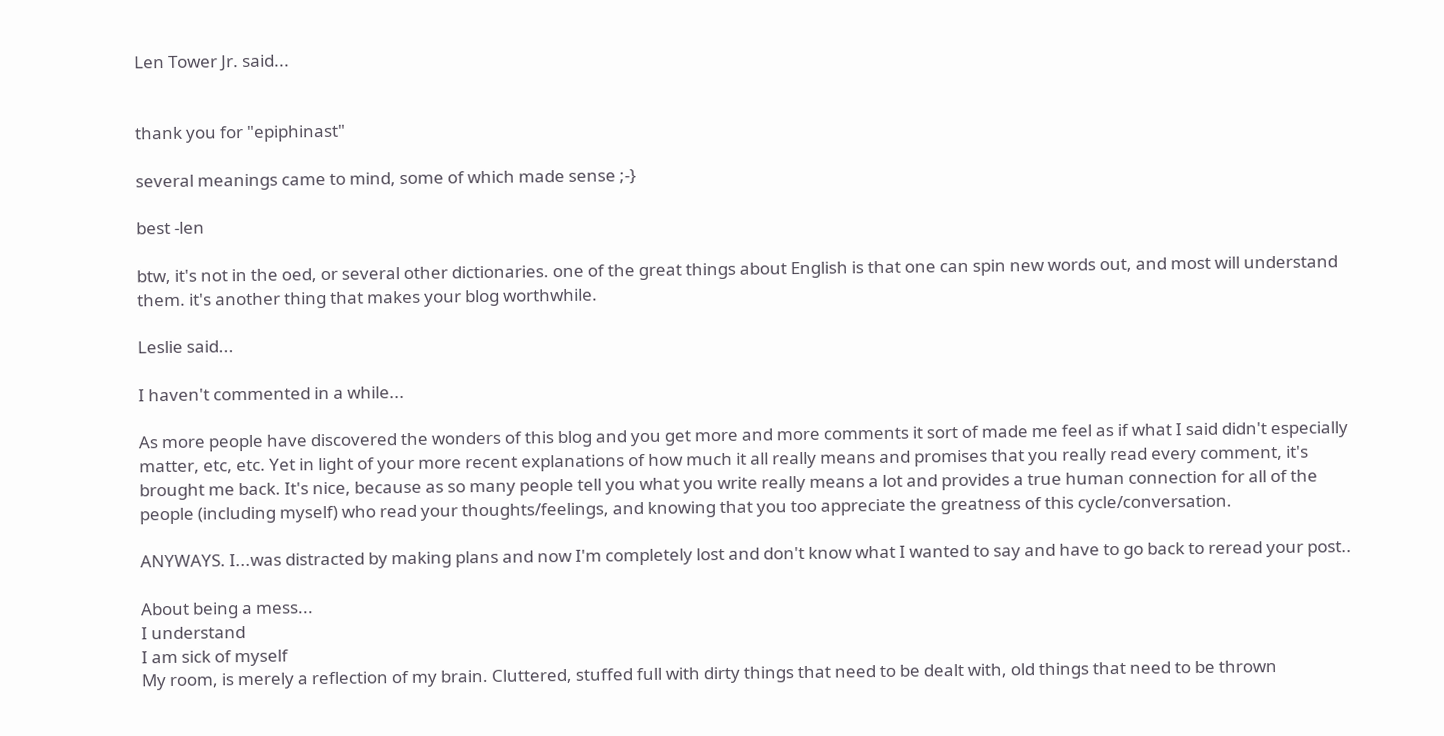Len Tower Jr. said...


thank you for "epiphinast"

several meanings came to mind, some of which made sense ;-}

best -len

btw, it's not in the oed, or several other dictionaries. one of the great things about English is that one can spin new words out, and most will understand them. it's another thing that makes your blog worthwhile.

Leslie said...

I haven't commented in a while...

As more people have discovered the wonders of this blog and you get more and more comments it sort of made me feel as if what I said didn't especially matter, etc, etc. Yet in light of your more recent explanations of how much it all really means and promises that you really read every comment, it's brought me back. It's nice, because as so many people tell you what you write really means a lot and provides a true human connection for all of the people (including myself) who read your thoughts/feelings, and knowing that you too appreciate the greatness of this cycle/conversation.

ANYWAYS. I...was distracted by making plans and now I'm completely lost and don't know what I wanted to say and have to go back to reread your post..

About being a mess...
I understand
I am sick of myself
My room, is merely a reflection of my brain. Cluttered, stuffed full with dirty things that need to be dealt with, old things that need to be thrown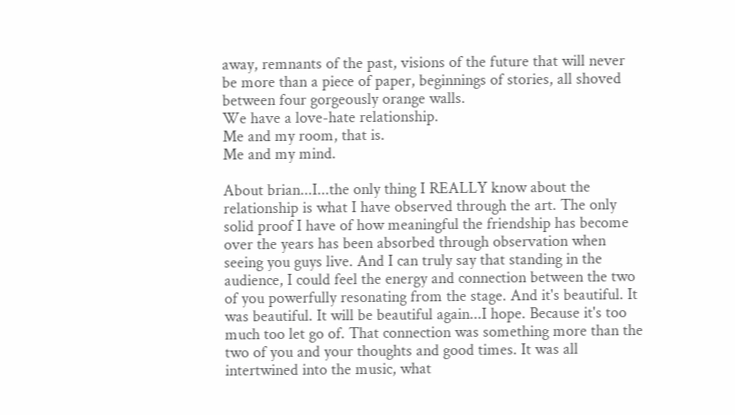away, remnants of the past, visions of the future that will never be more than a piece of paper, beginnings of stories, all shoved between four gorgeously orange walls.
We have a love-hate relationship.
Me and my room, that is.
Me and my mind.

About brian...I...the only thing I REALLY know about the relationship is what I have observed through the art. The only solid proof I have of how meaningful the friendship has become over the years has been absorbed through observation when seeing you guys live. And I can truly say that standing in the audience, I could feel the energy and connection between the two of you powerfully resonating from the stage. And it's beautiful. It was beautiful. It will be beautiful again...I hope. Because it's too much too let go of. That connection was something more than the two of you and your thoughts and good times. It was all intertwined into the music, what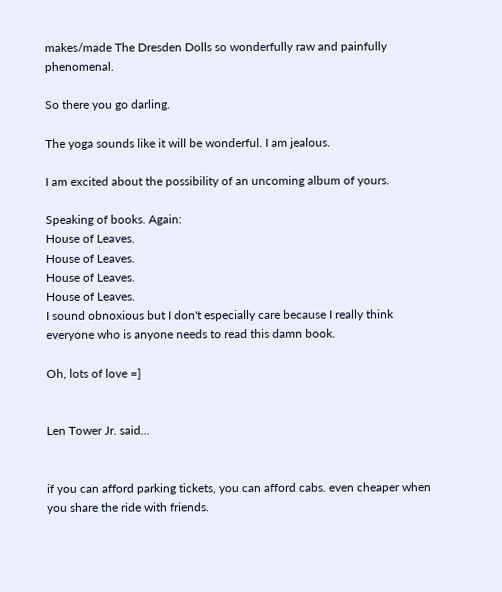makes/made The Dresden Dolls so wonderfully raw and painfully phenomenal.

So there you go darling.

The yoga sounds like it will be wonderful. I am jealous.

I am excited about the possibility of an uncoming album of yours.

Speaking of books. Again:
House of Leaves.
House of Leaves.
House of Leaves.
House of Leaves.
I sound obnoxious but I don't especially care because I really think everyone who is anyone needs to read this damn book.

Oh, lots of love =]


Len Tower Jr. said...


if you can afford parking tickets, you can afford cabs. even cheaper when you share the ride with friends.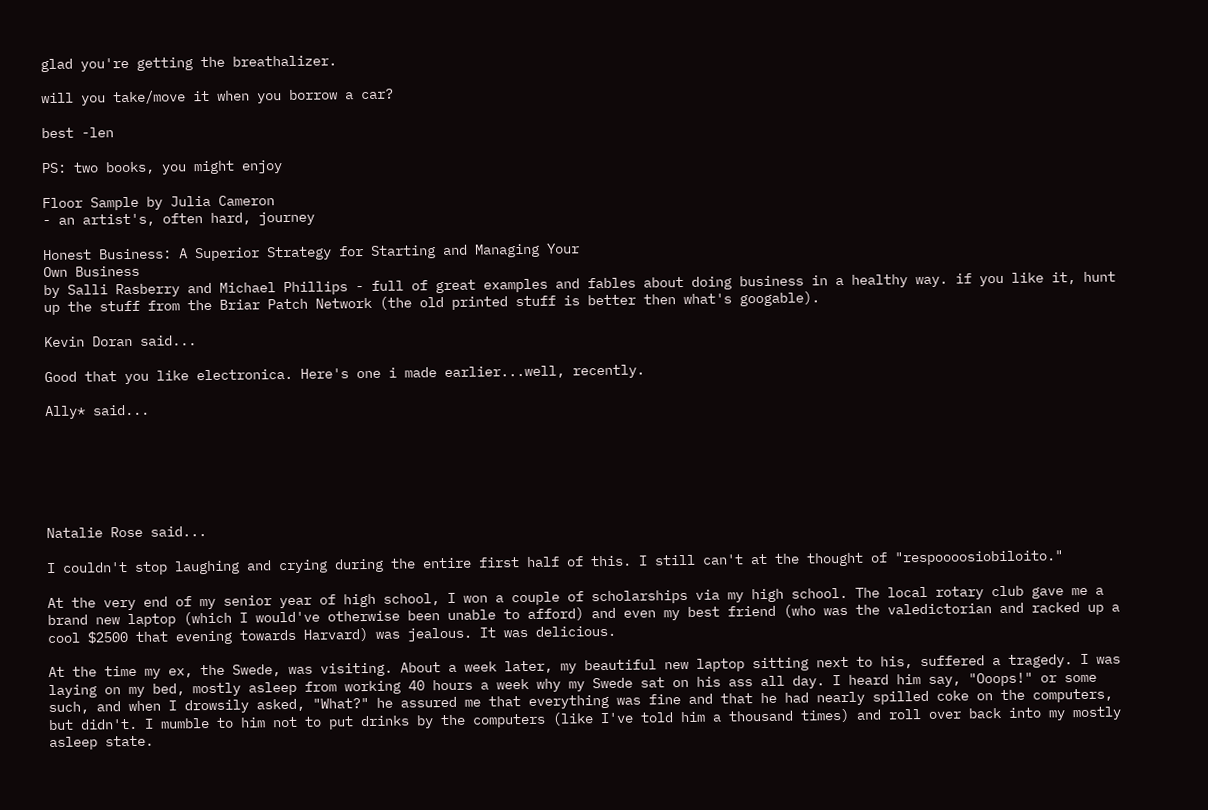glad you're getting the breathalizer.

will you take/move it when you borrow a car?

best -len

PS: two books, you might enjoy

Floor Sample by Julia Cameron
- an artist's, often hard, journey

Honest Business: A Superior Strategy for Starting and Managing Your
Own Business
by Salli Rasberry and Michael Phillips - full of great examples and fables about doing business in a healthy way. if you like it, hunt up the stuff from the Briar Patch Network (the old printed stuff is better then what's googable).

Kevin Doran said...

Good that you like electronica. Here's one i made earlier...well, recently.

Ally* said...






Natalie Rose said...

I couldn't stop laughing and crying during the entire first half of this. I still can't at the thought of "respoooosiobiloito."

At the very end of my senior year of high school, I won a couple of scholarships via my high school. The local rotary club gave me a brand new laptop (which I would've otherwise been unable to afford) and even my best friend (who was the valedictorian and racked up a cool $2500 that evening towards Harvard) was jealous. It was delicious.

At the time my ex, the Swede, was visiting. About a week later, my beautiful new laptop sitting next to his, suffered a tragedy. I was laying on my bed, mostly asleep from working 40 hours a week why my Swede sat on his ass all day. I heard him say, "Ooops!" or some such, and when I drowsily asked, "What?" he assured me that everything was fine and that he had nearly spilled coke on the computers, but didn't. I mumble to him not to put drinks by the computers (like I've told him a thousand times) and roll over back into my mostly asleep state.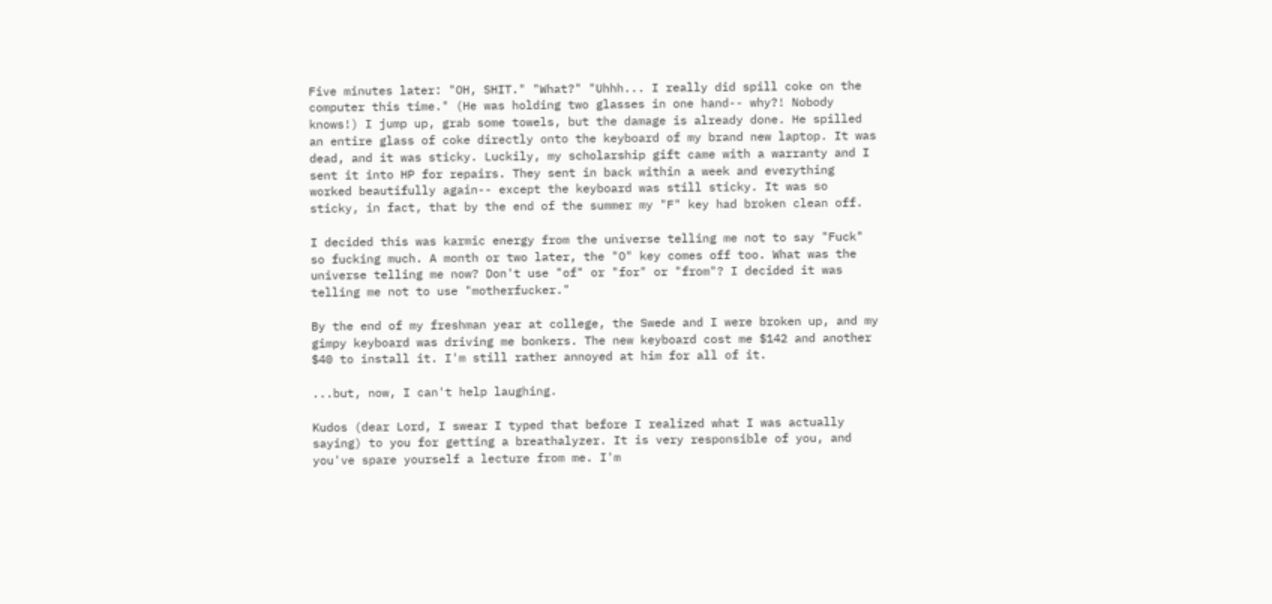Five minutes later: "OH, SHIT." "What?" "Uhhh... I really did spill coke on the computer this time." (He was holding two glasses in one hand-- why?! Nobody knows!) I jump up, grab some towels, but the damage is already done. He spilled an entire glass of coke directly onto the keyboard of my brand new laptop. It was dead, and it was sticky. Luckily, my scholarship gift came with a warranty and I sent it into HP for repairs. They sent in back within a week and everything worked beautifully again-- except the keyboard was still sticky. It was so sticky, in fact, that by the end of the summer my "F" key had broken clean off.

I decided this was karmic energy from the universe telling me not to say "Fuck" so fucking much. A month or two later, the "O" key comes off too. What was the universe telling me now? Don't use "of" or "for" or "from"? I decided it was telling me not to use "motherfucker."

By the end of my freshman year at college, the Swede and I were broken up, and my gimpy keyboard was driving me bonkers. The new keyboard cost me $142 and another $40 to install it. I'm still rather annoyed at him for all of it.

...but, now, I can't help laughing.

Kudos (dear Lord, I swear I typed that before I realized what I was actually saying) to you for getting a breathalyzer. It is very responsible of you, and you've spare yourself a lecture from me. I'm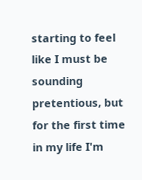starting to feel like I must be sounding pretentious, but for the first time in my life I'm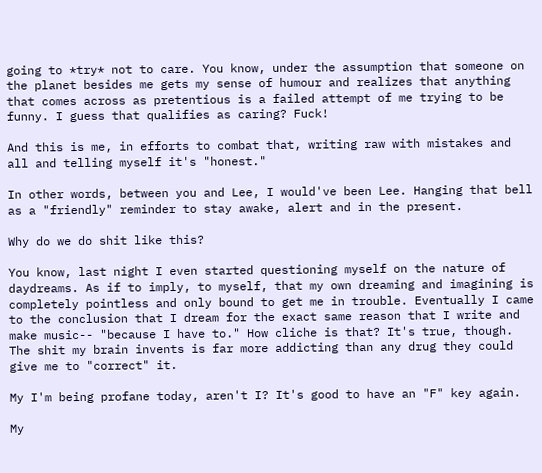going to *try* not to care. You know, under the assumption that someone on the planet besides me gets my sense of humour and realizes that anything that comes across as pretentious is a failed attempt of me trying to be funny. I guess that qualifies as caring? Fuck!

And this is me, in efforts to combat that, writing raw with mistakes and all and telling myself it's "honest."

In other words, between you and Lee, I would've been Lee. Hanging that bell as a "friendly" reminder to stay awake, alert and in the present.

Why do we do shit like this?

You know, last night I even started questioning myself on the nature of daydreams. As if to imply, to myself, that my own dreaming and imagining is completely pointless and only bound to get me in trouble. Eventually I came to the conclusion that I dream for the exact same reason that I write and make music-- "because I have to." How cliche is that? It's true, though. The shit my brain invents is far more addicting than any drug they could give me to "correct" it.

My I'm being profane today, aren't I? It's good to have an "F" key again.

My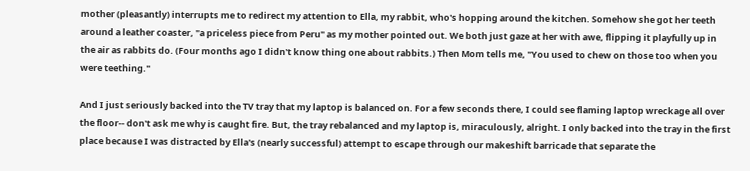mother (pleasantly) interrupts me to redirect my attention to Ella, my rabbit, who's hopping around the kitchen. Somehow she got her teeth around a leather coaster, "a priceless piece from Peru" as my mother pointed out. We both just gaze at her with awe, flipping it playfully up in the air as rabbits do. (Four months ago I didn't know thing one about rabbits.) Then Mom tells me, "You used to chew on those too when you were teething."

And I just seriously backed into the TV tray that my laptop is balanced on. For a few seconds there, I could see flaming laptop wreckage all over the floor-- don't ask me why is caught fire. But, the tray rebalanced and my laptop is, miraculously, alright. I only backed into the tray in the first place because I was distracted by Ella's (nearly successful) attempt to escape through our makeshift barricade that separate the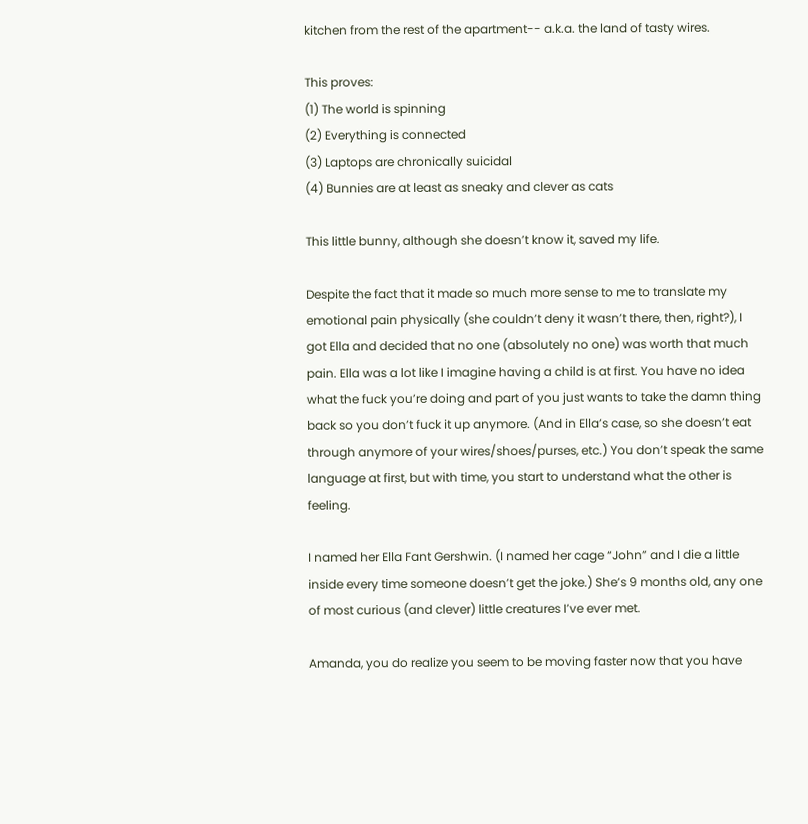kitchen from the rest of the apartment-- a.k.a. the land of tasty wires.

This proves:
(1) The world is spinning
(2) Everything is connected
(3) Laptops are chronically suicidal
(4) Bunnies are at least as sneaky and clever as cats

This little bunny, although she doesn’t know it, saved my life.

Despite the fact that it made so much more sense to me to translate my emotional pain physically (she couldn’t deny it wasn’t there, then, right?), I got Ella and decided that no one (absolutely no one) was worth that much pain. Ella was a lot like I imagine having a child is at first. You have no idea what the fuck you’re doing and part of you just wants to take the damn thing back so you don’t fuck it up anymore. (And in Ella’s case, so she doesn’t eat through anymore of your wires/shoes/purses, etc.) You don’t speak the same language at first, but with time, you start to understand what the other is feeling.

I named her Ella Fant Gershwin. (I named her cage “John” and I die a little inside every time someone doesn’t get the joke.) She’s 9 months old, any one of most curious (and clever) little creatures I’ve ever met.

Amanda, you do realize you seem to be moving faster now that you have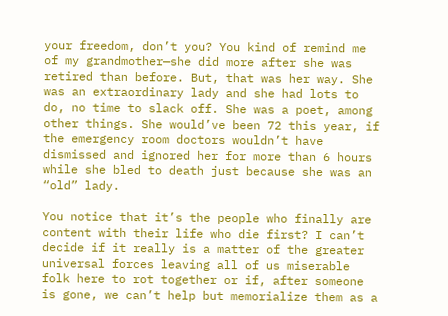your freedom, don’t you? You kind of remind me of my grandmother—she did more after she was retired than before. But, that was her way. She was an extraordinary lady and she had lots to do, no time to slack off. She was a poet, among other things. She would’ve been 72 this year, if the emergency room doctors wouldn’t have dismissed and ignored her for more than 6 hours while she bled to death just because she was an “old” lady.

You notice that it’s the people who finally are content with their life who die first? I can’t decide if it really is a matter of the greater universal forces leaving all of us miserable folk here to rot together or if, after someone is gone, we can’t help but memorialize them as a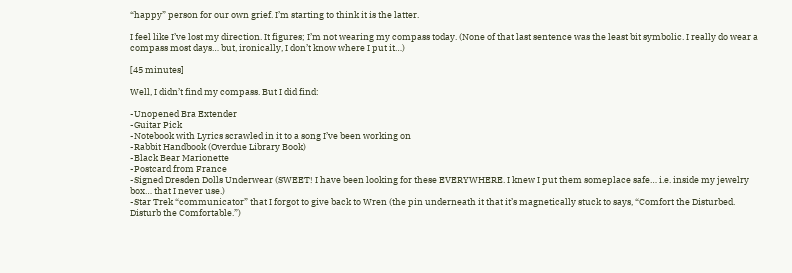“happy” person for our own grief. I’m starting to think it is the latter.

I feel like I’ve lost my direction. It figures; I’m not wearing my compass today. (None of that last sentence was the least bit symbolic. I really do wear a compass most days… but, ironically, I don’t know where I put it…)

[45 minutes]

Well, I didn’t find my compass. But I did find:

-Unopened Bra Extender
-Guitar Pick
-Notebook with Lyrics scrawled in it to a song I’ve been working on
-Rabbit Handbook (Overdue Library Book)
-Black Bear Marionette
-Postcard from France
-Signed Dresden Dolls Underwear (SWEET! I have been looking for these EVERYWHERE. I knew I put them someplace safe… i.e. inside my jewelry box… that I never use.)
-Star Trek “communicator” that I forgot to give back to Wren (the pin underneath it that it’s magnetically stuck to says, “Comfort the Disturbed. Disturb the Comfortable.”)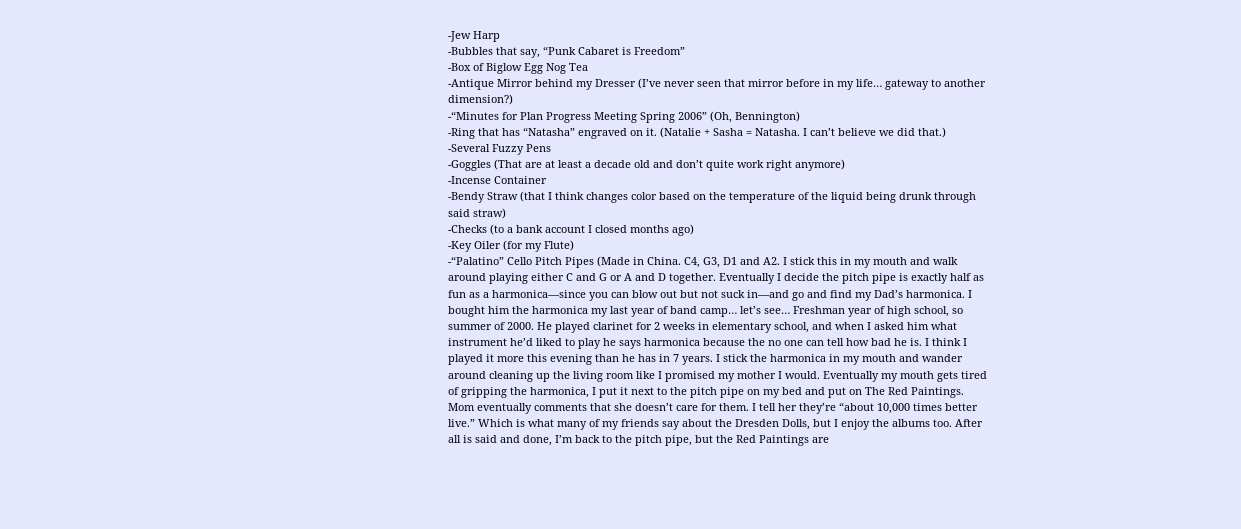-Jew Harp
-Bubbles that say, “Punk Cabaret is Freedom”
-Box of Biglow Egg Nog Tea
-Antique Mirror behind my Dresser (I’ve never seen that mirror before in my life… gateway to another dimension?)
-“Minutes for Plan Progress Meeting Spring 2006” (Oh, Bennington)
-Ring that has “Natasha” engraved on it. (Natalie + Sasha = Natasha. I can’t believe we did that.)
-Several Fuzzy Pens
-Goggles (That are at least a decade old and don’t quite work right anymore)
-Incense Container
-Bendy Straw (that I think changes color based on the temperature of the liquid being drunk through said straw)
-Checks (to a bank account I closed months ago)
-Key Oiler (for my Flute)
-“Palatino” Cello Pitch Pipes (Made in China. C4, G3, D1 and A2. I stick this in my mouth and walk around playing either C and G or A and D together. Eventually I decide the pitch pipe is exactly half as fun as a harmonica—since you can blow out but not suck in—and go and find my Dad’s harmonica. I bought him the harmonica my last year of band camp… let’s see… Freshman year of high school, so summer of 2000. He played clarinet for 2 weeks in elementary school, and when I asked him what instrument he’d liked to play he says harmonica because the no one can tell how bad he is. I think I played it more this evening than he has in 7 years. I stick the harmonica in my mouth and wander around cleaning up the living room like I promised my mother I would. Eventually my mouth gets tired of gripping the harmonica, I put it next to the pitch pipe on my bed and put on The Red Paintings. Mom eventually comments that she doesn’t care for them. I tell her they’re “about 10,000 times better live.” Which is what many of my friends say about the Dresden Dolls, but I enjoy the albums too. After all is said and done, I’m back to the pitch pipe, but the Red Paintings are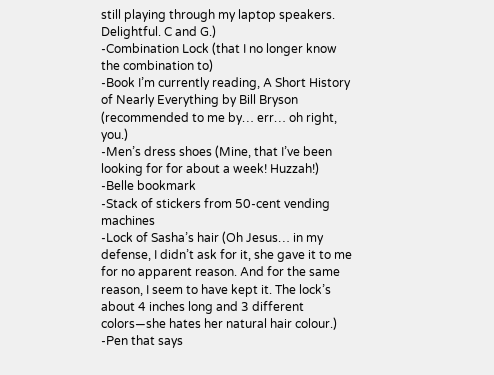still playing through my laptop speakers. Delightful. C and G.)
-Combination Lock (that I no longer know the combination to)
-Book I’m currently reading, A Short History of Nearly Everything by Bill Bryson (recommended to me by… err… oh right, you.)
-Men’s dress shoes (Mine, that I’ve been looking for for about a week! Huzzah!)
-Belle bookmark
-Stack of stickers from 50-cent vending machines
-Lock of Sasha’s hair (Oh Jesus… in my defense, I didn’t ask for it, she gave it to me for no apparent reason. And for the same reason, I seem to have kept it. The lock’s about 4 inches long and 3 different colors—she hates her natural hair colour.)
-Pen that says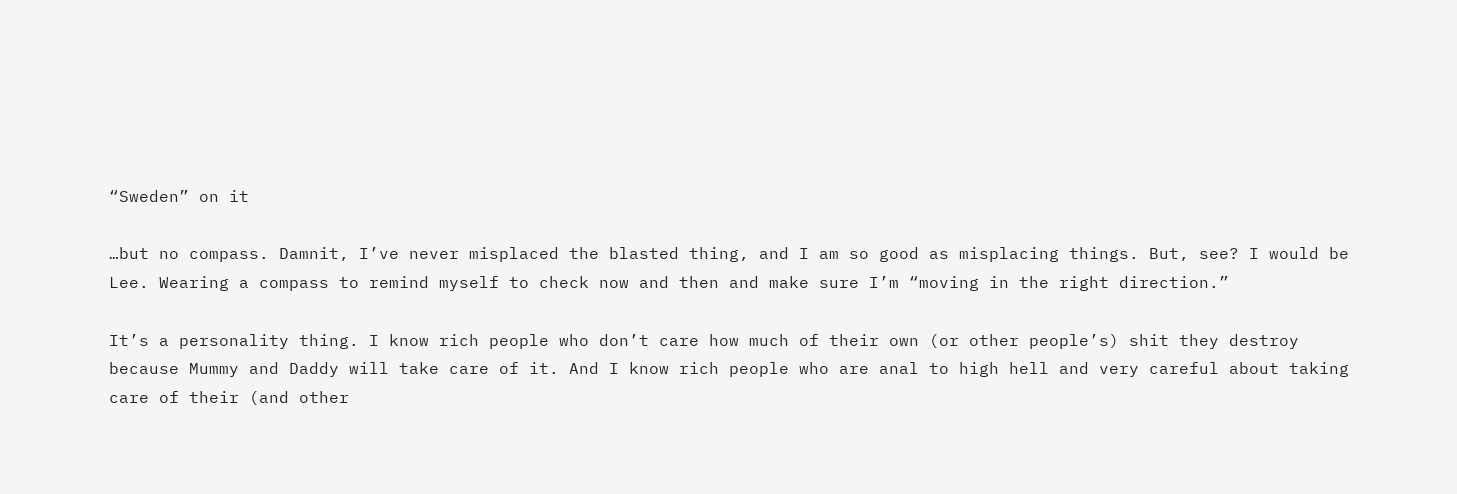“Sweden” on it

…but no compass. Damnit, I’ve never misplaced the blasted thing, and I am so good as misplacing things. But, see? I would be Lee. Wearing a compass to remind myself to check now and then and make sure I’m “moving in the right direction.”

It’s a personality thing. I know rich people who don’t care how much of their own (or other people’s) shit they destroy because Mummy and Daddy will take care of it. And I know rich people who are anal to high hell and very careful about taking care of their (and other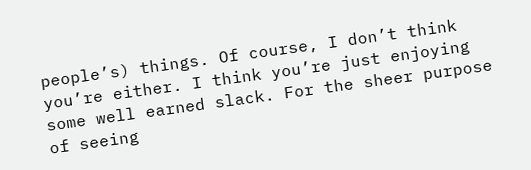people’s) things. Of course, I don’t think you’re either. I think you’re just enjoying some well earned slack. For the sheer purpose of seeing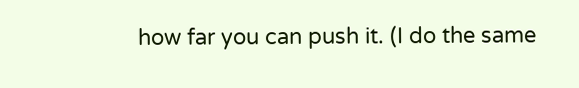how far you can push it. (I do the same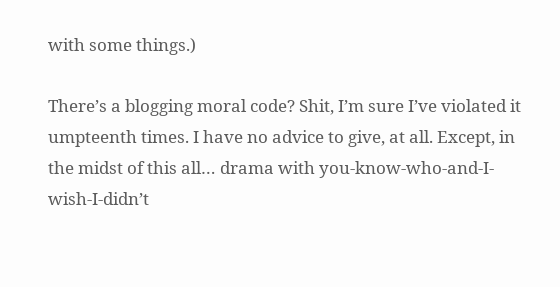with some things.)

There’s a blogging moral code? Shit, I’m sure I’ve violated it umpteenth times. I have no advice to give, at all. Except, in the midst of this all… drama with you-know-who-and-I-wish-I-didn’t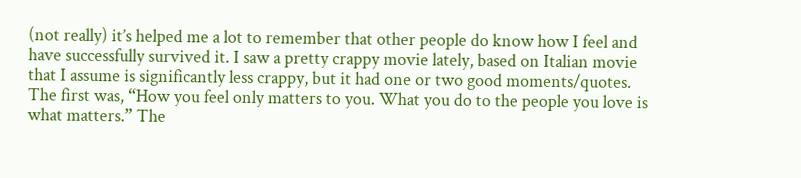(not really) it’s helped me a lot to remember that other people do know how I feel and have successfully survived it. I saw a pretty crappy movie lately, based on Italian movie that I assume is significantly less crappy, but it had one or two good moments/quotes. The first was, “How you feel only matters to you. What you do to the people you love is what matters.” The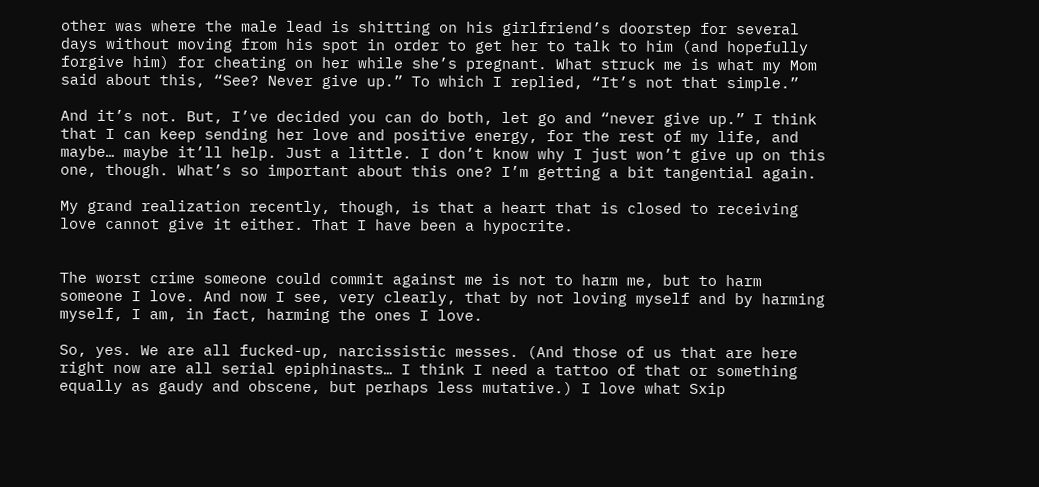other was where the male lead is shitting on his girlfriend’s doorstep for several days without moving from his spot in order to get her to talk to him (and hopefully forgive him) for cheating on her while she’s pregnant. What struck me is what my Mom said about this, “See? Never give up.” To which I replied, “It’s not that simple.”

And it’s not. But, I’ve decided you can do both, let go and “never give up.” I think that I can keep sending her love and positive energy, for the rest of my life, and maybe… maybe it’ll help. Just a little. I don’t know why I just won’t give up on this one, though. What’s so important about this one? I’m getting a bit tangential again.

My grand realization recently, though, is that a heart that is closed to receiving love cannot give it either. That I have been a hypocrite.


The worst crime someone could commit against me is not to harm me, but to harm someone I love. And now I see, very clearly, that by not loving myself and by harming myself, I am, in fact, harming the ones I love.

So, yes. We are all fucked-up, narcissistic messes. (And those of us that are here right now are all serial epiphinasts… I think I need a tattoo of that or something equally as gaudy and obscene, but perhaps less mutative.) I love what Sxip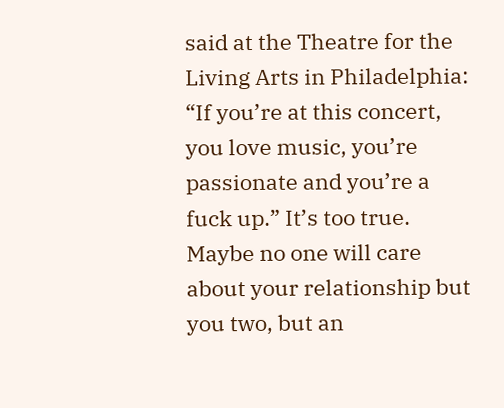said at the Theatre for the Living Arts in Philadelphia: “If you’re at this concert, you love music, you’re passionate and you’re a fuck up.” It’s too true. Maybe no one will care about your relationship but you two, but an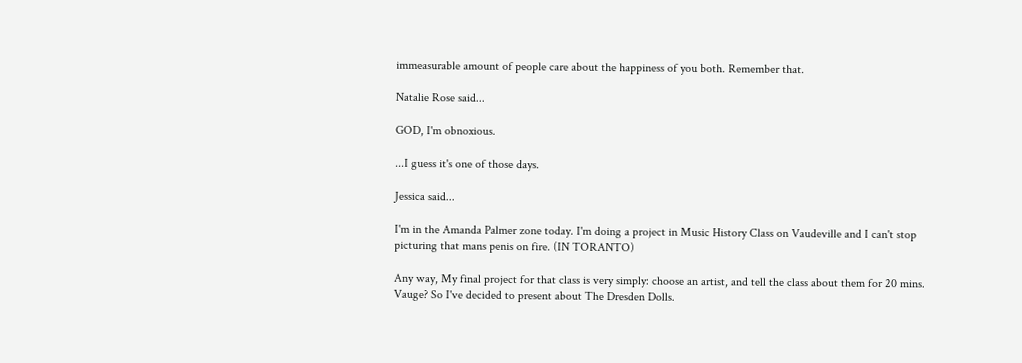immeasurable amount of people care about the happiness of you both. Remember that.

Natalie Rose said...

GOD, I'm obnoxious.

...I guess it's one of those days.

Jessica said...

I'm in the Amanda Palmer zone today. I'm doing a project in Music History Class on Vaudeville and I can't stop picturing that mans penis on fire. (IN TORANTO)

Any way, My final project for that class is very simply: choose an artist, and tell the class about them for 20 mins. Vauge? So I've decided to present about The Dresden Dolls.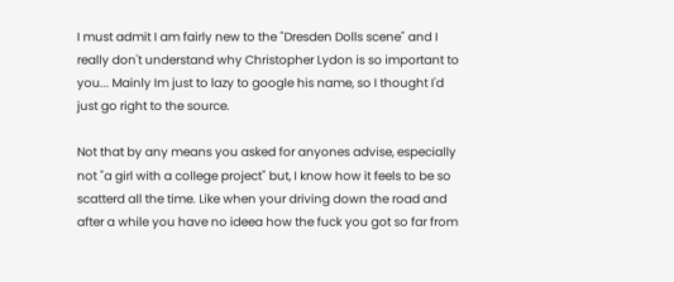I must admit I am fairly new to the "Dresden Dolls scene" and I really don't understand why Christopher Lydon is so important to you... Mainly Im just to lazy to google his name, so I thought I'd just go right to the source.

Not that by any means you asked for anyones advise, especially not "a girl with a college project" but, I know how it feels to be so scatterd all the time. Like when your driving down the road and after a while you have no ideea how the fuck you got so far from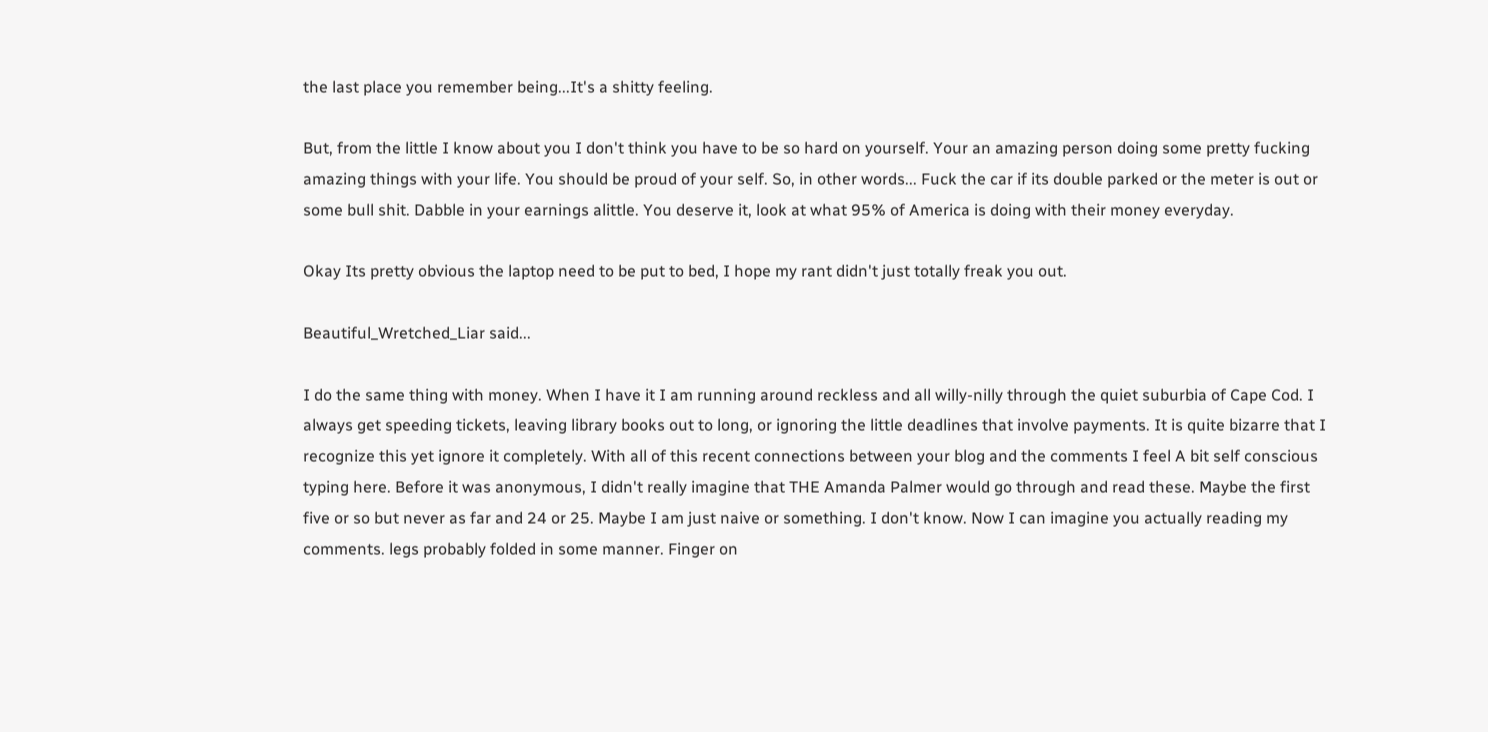the last place you remember being...It's a shitty feeling.

But, from the little I know about you I don't think you have to be so hard on yourself. Your an amazing person doing some pretty fucking amazing things with your life. You should be proud of your self. So, in other words... Fuck the car if its double parked or the meter is out or some bull shit. Dabble in your earnings alittle. You deserve it, look at what 95% of America is doing with their money everyday.

Okay Its pretty obvious the laptop need to be put to bed, I hope my rant didn't just totally freak you out.

Beautiful_Wretched_Liar said...

I do the same thing with money. When I have it I am running around reckless and all willy-nilly through the quiet suburbia of Cape Cod. I always get speeding tickets, leaving library books out to long, or ignoring the little deadlines that involve payments. It is quite bizarre that I recognize this yet ignore it completely. With all of this recent connections between your blog and the comments I feel A bit self conscious typing here. Before it was anonymous, I didn't really imagine that THE Amanda Palmer would go through and read these. Maybe the first five or so but never as far and 24 or 25. Maybe I am just naive or something. I don't know. Now I can imagine you actually reading my comments. legs probably folded in some manner. Finger on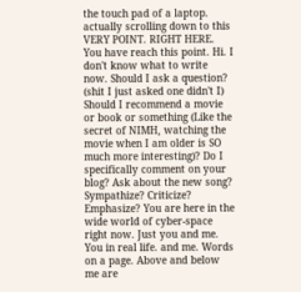the touch pad of a laptop. actually scrolling down to this VERY POINT. RIGHT HERE. You have reach this point. Hi. I don't know what to write now. Should I ask a question? (shit I just asked one didn't I) Should I recommend a movie or book or something (Like the secret of NIMH, watching the movie when I am older is SO much more interesting)? Do I specifically comment on your blog? Ask about the new song? Sympathize? Criticize? Emphasize? You are here in the wide world of cyber-space right now. Just you and me. You in real life. and me. Words on a page. Above and below me are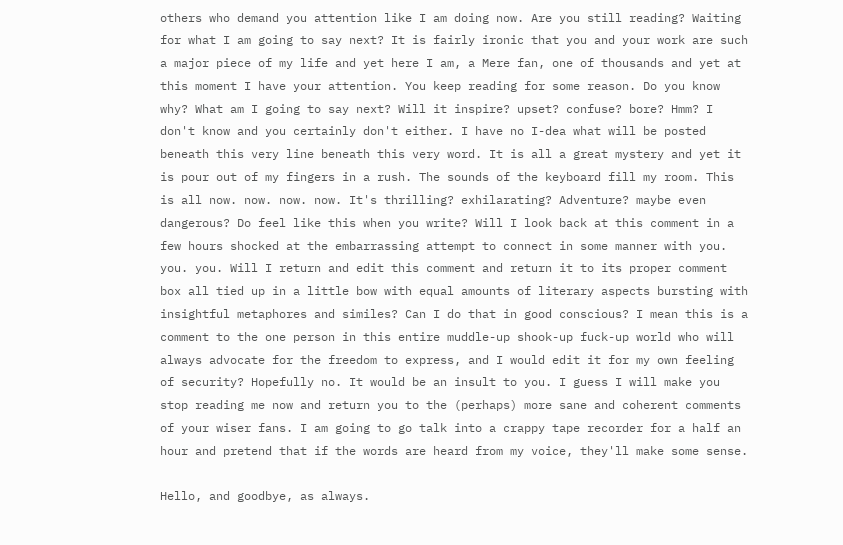others who demand you attention like I am doing now. Are you still reading? Waiting for what I am going to say next? It is fairly ironic that you and your work are such a major piece of my life and yet here I am, a Mere fan, one of thousands and yet at this moment I have your attention. You keep reading for some reason. Do you know why? What am I going to say next? Will it inspire? upset? confuse? bore? Hmm? I don't know and you certainly don't either. I have no I-dea what will be posted beneath this very line beneath this very word. It is all a great mystery and yet it is pour out of my fingers in a rush. The sounds of the keyboard fill my room. This is all now. now. now. now. It's thrilling? exhilarating? Adventure? maybe even dangerous? Do feel like this when you write? Will I look back at this comment in a few hours shocked at the embarrassing attempt to connect in some manner with you. you. you. Will I return and edit this comment and return it to its proper comment box all tied up in a little bow with equal amounts of literary aspects bursting with insightful metaphores and similes? Can I do that in good conscious? I mean this is a comment to the one person in this entire muddle-up shook-up fuck-up world who will always advocate for the freedom to express, and I would edit it for my own feeling of security? Hopefully no. It would be an insult to you. I guess I will make you stop reading me now and return you to the (perhaps) more sane and coherent comments of your wiser fans. I am going to go talk into a crappy tape recorder for a half an hour and pretend that if the words are heard from my voice, they'll make some sense.

Hello, and goodbye, as always.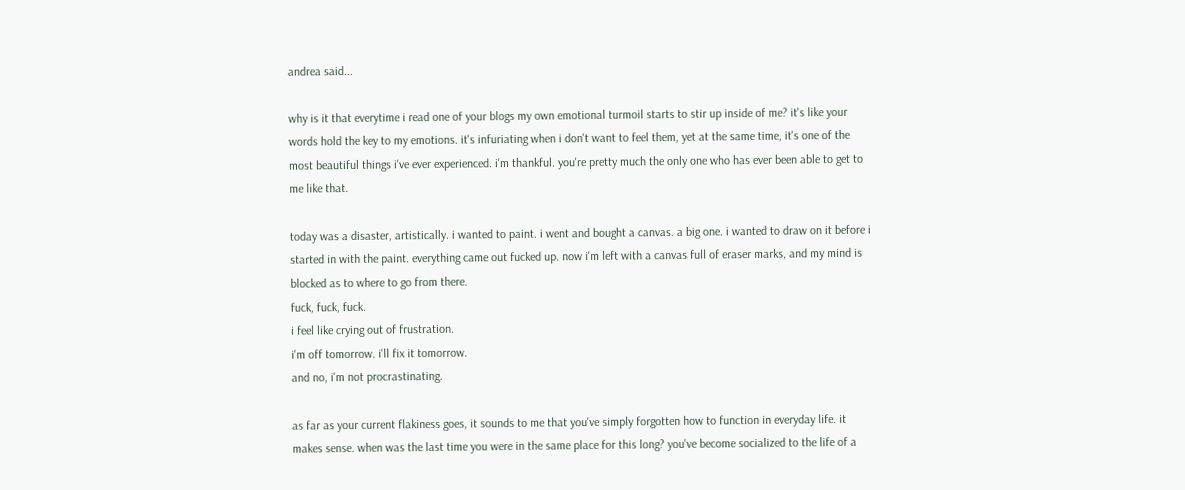andrea said...

why is it that everytime i read one of your blogs my own emotional turmoil starts to stir up inside of me? it's like your words hold the key to my emotions. it's infuriating when i don't want to feel them, yet at the same time, it's one of the most beautiful things i've ever experienced. i'm thankful. you're pretty much the only one who has ever been able to get to me like that.

today was a disaster, artistically. i wanted to paint. i went and bought a canvas. a big one. i wanted to draw on it before i started in with the paint. everything came out fucked up. now i'm left with a canvas full of eraser marks, and my mind is blocked as to where to go from there.
fuck, fuck, fuck.
i feel like crying out of frustration.
i'm off tomorrow. i'll fix it tomorrow.
and no, i'm not procrastinating.

as far as your current flakiness goes, it sounds to me that you've simply forgotten how to function in everyday life. it makes sense. when was the last time you were in the same place for this long? you've become socialized to the life of a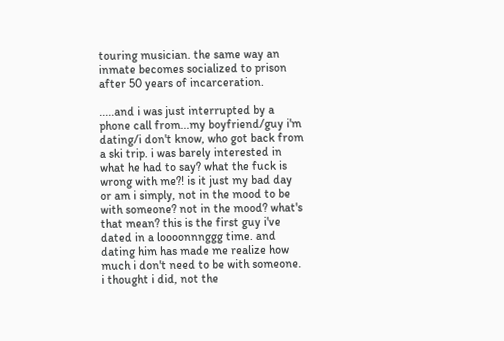touring musician. the same way an inmate becomes socialized to prison after 50 years of incarceration.

.....and i was just interrupted by a phone call from...my boyfriend/guy i'm dating/i don't know, who got back from a ski trip. i was barely interested in what he had to say? what the fuck is wrong with me?! is it just my bad day or am i simply, not in the mood to be with someone? not in the mood? what's that mean? this is the first guy i've dated in a loooonnnggg time. and dating him has made me realize how much i don't need to be with someone. i thought i did, not the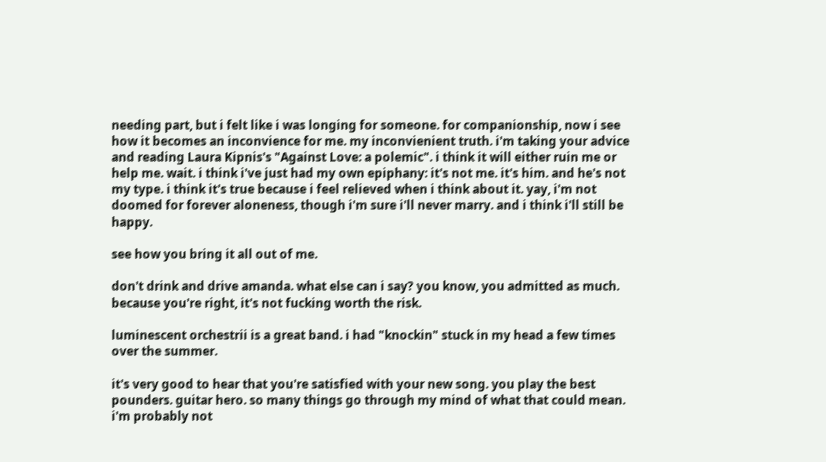needing part, but i felt like i was longing for someone. for companionship, now i see how it becomes an inconvience for me. my inconvienient truth. i'm taking your advice and reading Laura Kipnis's "Against Love: a polemic". i think it will either ruin me or help me. wait. i think i've just had my own epiphany: it's not me. it's him. and he's not my type. i think it's true because i feel relieved when i think about it. yay, i'm not doomed for forever aloneness, though i'm sure i'll never marry. and i think i'll still be happy.

see how you bring it all out of me.

don't drink and drive amanda. what else can i say? you know, you admitted as much. because you're right, it's not fucking worth the risk.

luminescent orchestrii is a great band. i had "knockin" stuck in my head a few times over the summer.

it's very good to hear that you're satisfied with your new song. you play the best pounders. guitar hero. so many things go through my mind of what that could mean. i'm probably not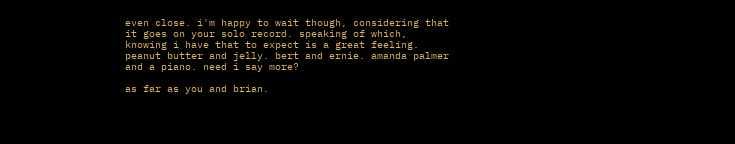even close. i'm happy to wait though, considering that it goes on your solo record. speaking of which, knowing i have that to expect is a great feeling. peanut butter and jelly. bert and ernie. amanda palmer and a piano. need i say more?

as far as you and brian.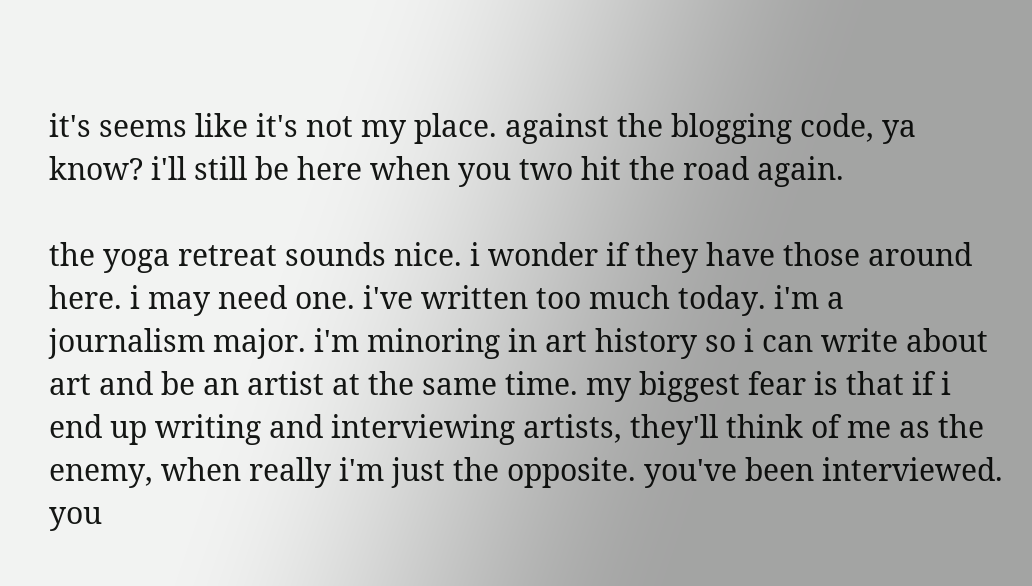it's seems like it's not my place. against the blogging code, ya know? i'll still be here when you two hit the road again.

the yoga retreat sounds nice. i wonder if they have those around here. i may need one. i've written too much today. i'm a journalism major. i'm minoring in art history so i can write about art and be an artist at the same time. my biggest fear is that if i end up writing and interviewing artists, they'll think of me as the enemy, when really i'm just the opposite. you've been interviewed. you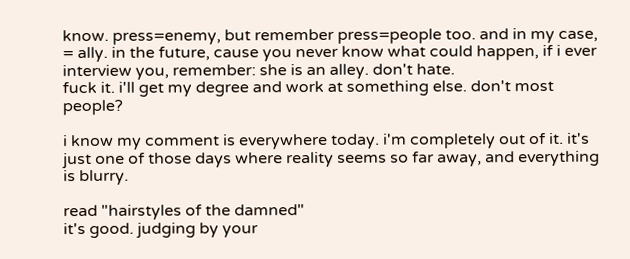know. press=enemy, but remember press=people too. and in my case, = ally. in the future, cause you never know what could happen, if i ever interview you, remember: she is an alley. don't hate.
fuck it. i'll get my degree and work at something else. don't most people?

i know my comment is everywhere today. i'm completely out of it. it's just one of those days where reality seems so far away, and everything is blurry.

read "hairstyles of the damned"
it's good. judging by your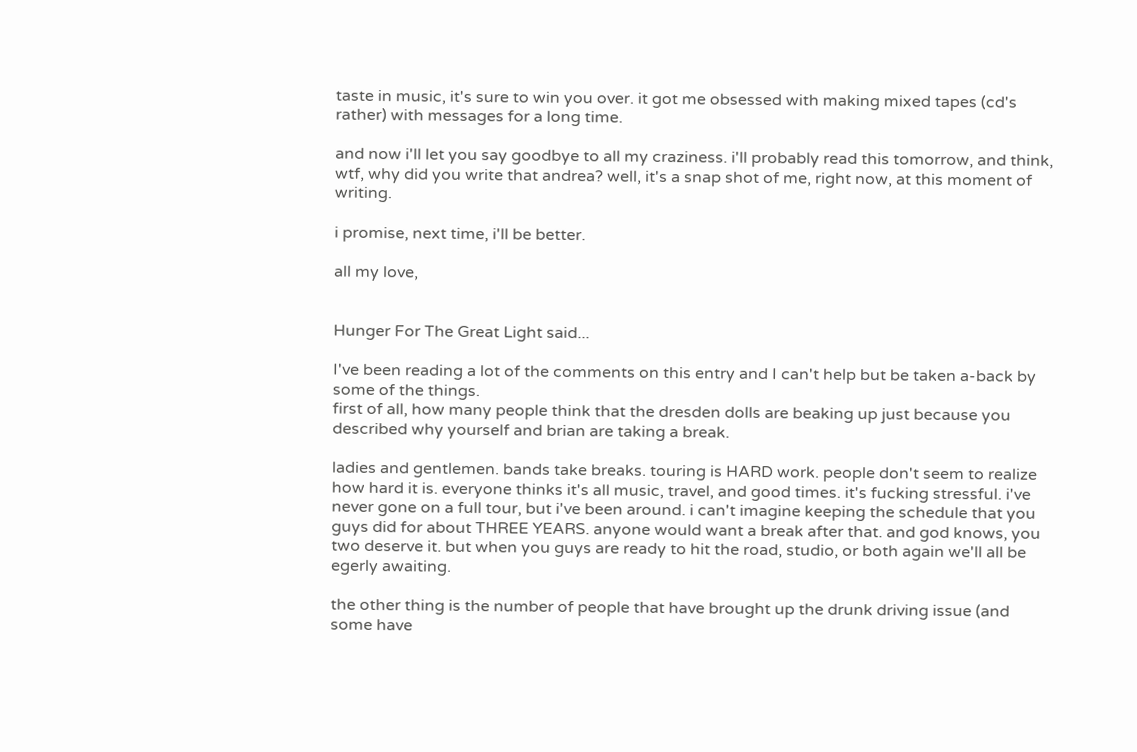taste in music, it's sure to win you over. it got me obsessed with making mixed tapes (cd's rather) with messages for a long time.

and now i'll let you say goodbye to all my craziness. i'll probably read this tomorrow, and think, wtf, why did you write that andrea? well, it's a snap shot of me, right now, at this moment of writing.

i promise, next time, i'll be better.

all my love,


Hunger For The Great Light said...

I've been reading a lot of the comments on this entry and I can't help but be taken a-back by some of the things.
first of all, how many people think that the dresden dolls are beaking up just because you described why yourself and brian are taking a break.

ladies and gentlemen. bands take breaks. touring is HARD work. people don't seem to realize how hard it is. everyone thinks it's all music, travel, and good times. it's fucking stressful. i've never gone on a full tour, but i've been around. i can't imagine keeping the schedule that you guys did for about THREE YEARS. anyone would want a break after that. and god knows, you two deserve it. but when you guys are ready to hit the road, studio, or both again we'll all be egerly awaiting.

the other thing is the number of people that have brought up the drunk driving issue (and some have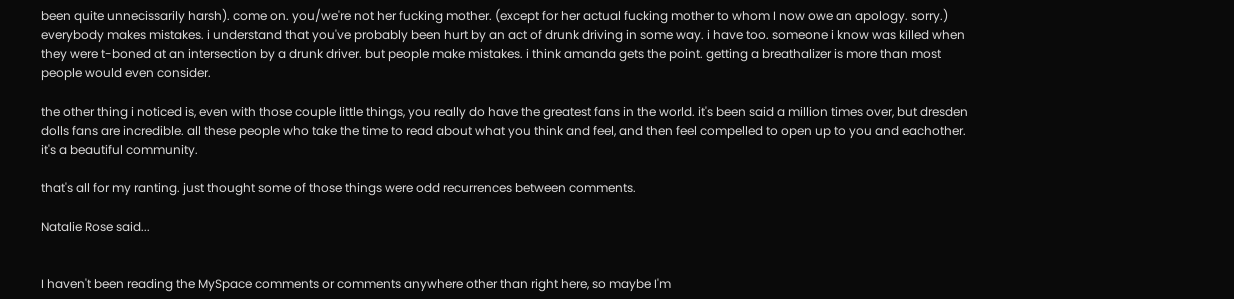been quite unnecissarily harsh). come on. you/we're not her fucking mother. (except for her actual fucking mother to whom I now owe an apology. sorry.) everybody makes mistakes. i understand that you've probably been hurt by an act of drunk driving in some way. i have too. someone i know was killed when they were t-boned at an intersection by a drunk driver. but people make mistakes. i think amanda gets the point. getting a breathalizer is more than most people would even consider.

the other thing i noticed is, even with those couple little things, you really do have the greatest fans in the world. it's been said a million times over, but dresden dolls fans are incredible. all these people who take the time to read about what you think and feel, and then feel compelled to open up to you and eachother. it's a beautiful community.

that's all for my ranting. just thought some of those things were odd recurrences between comments.

Natalie Rose said...


I haven't been reading the MySpace comments or comments anywhere other than right here, so maybe I'm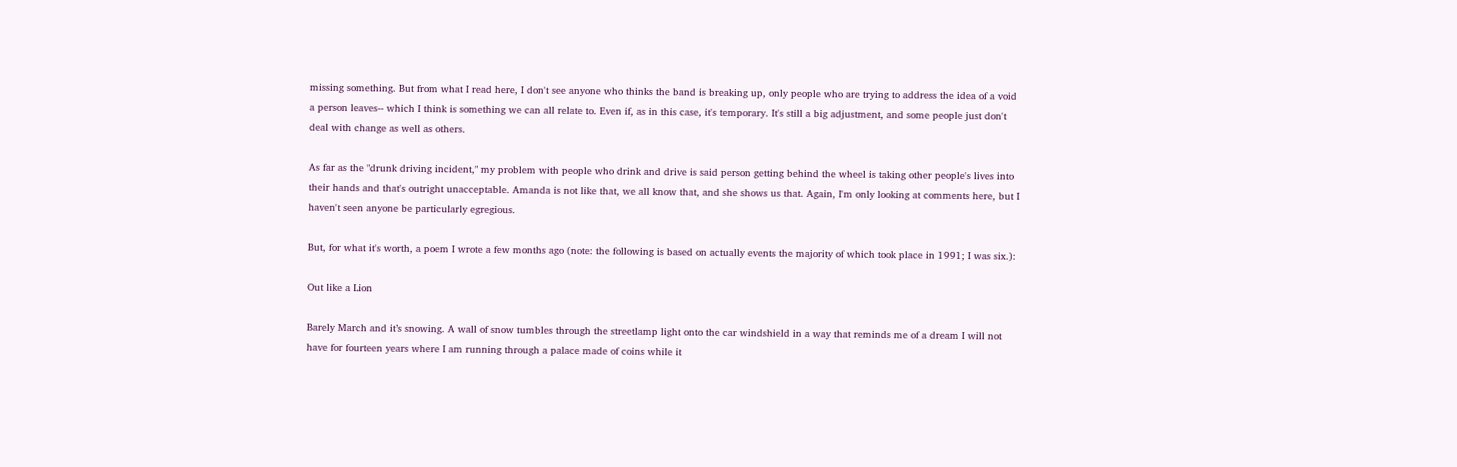missing something. But from what I read here, I don't see anyone who thinks the band is breaking up, only people who are trying to address the idea of a void a person leaves-- which I think is something we can all relate to. Even if, as in this case, it's temporary. It's still a big adjustment, and some people just don't deal with change as well as others.

As far as the "drunk driving incident," my problem with people who drink and drive is said person getting behind the wheel is taking other people's lives into their hands and that's outright unacceptable. Amanda is not like that, we all know that, and she shows us that. Again, I'm only looking at comments here, but I haven't seen anyone be particularly egregious.

But, for what it's worth, a poem I wrote a few months ago (note: the following is based on actually events the majority of which took place in 1991; I was six.):

Out like a Lion

Barely March and it’s snowing. A wall of snow tumbles through the streetlamp light onto the car windshield in a way that reminds me of a dream I will not have for fourteen years where I am running through a palace made of coins while it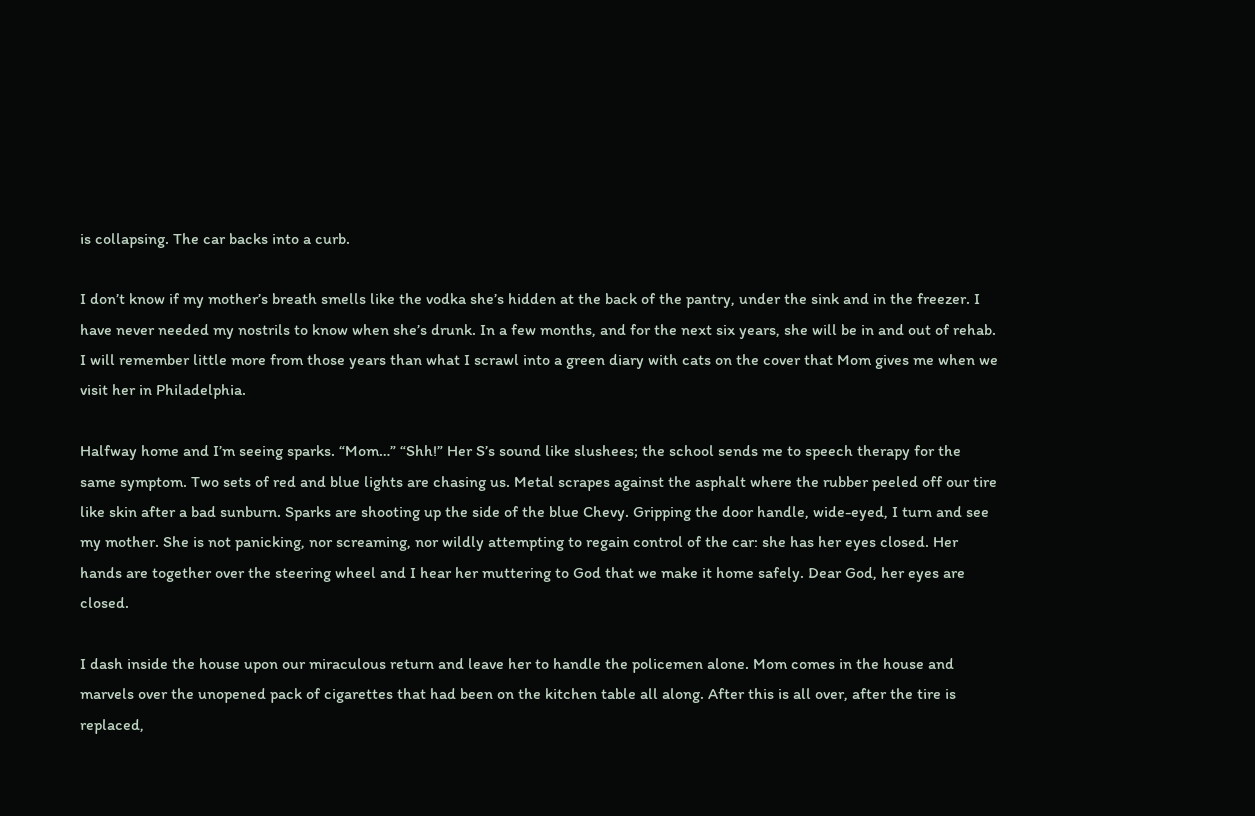is collapsing. The car backs into a curb.

I don’t know if my mother’s breath smells like the vodka she’s hidden at the back of the pantry, under the sink and in the freezer. I have never needed my nostrils to know when she’s drunk. In a few months, and for the next six years, she will be in and out of rehab. I will remember little more from those years than what I scrawl into a green diary with cats on the cover that Mom gives me when we visit her in Philadelphia.

Halfway home and I’m seeing sparks. “Mom…” “Shh!” Her S’s sound like slushees; the school sends me to speech therapy for the same symptom. Two sets of red and blue lights are chasing us. Metal scrapes against the asphalt where the rubber peeled off our tire like skin after a bad sunburn. Sparks are shooting up the side of the blue Chevy. Gripping the door handle, wide-eyed, I turn and see my mother. She is not panicking, nor screaming, nor wildly attempting to regain control of the car: she has her eyes closed. Her hands are together over the steering wheel and I hear her muttering to God that we make it home safely. Dear God, her eyes are closed.

I dash inside the house upon our miraculous return and leave her to handle the policemen alone. Mom comes in the house and marvels over the unopened pack of cigarettes that had been on the kitchen table all along. After this is all over, after the tire is replaced,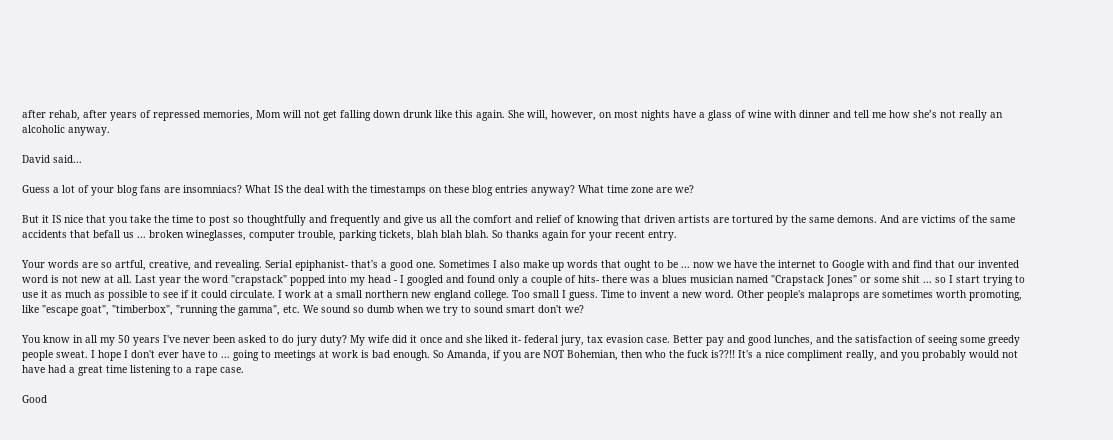after rehab, after years of repressed memories, Mom will not get falling down drunk like this again. She will, however, on most nights have a glass of wine with dinner and tell me how she’s not really an alcoholic anyway.

David said...

Guess a lot of your blog fans are insomniacs? What IS the deal with the timestamps on these blog entries anyway? What time zone are we?

But it IS nice that you take the time to post so thoughtfully and frequently and give us all the comfort and relief of knowing that driven artists are tortured by the same demons. And are victims of the same accidents that befall us ... broken wineglasses, computer trouble, parking tickets, blah blah blah. So thanks again for your recent entry.

Your words are so artful, creative, and revealing. Serial epiphanist- that's a good one. Sometimes I also make up words that ought to be ... now we have the internet to Google with and find that our invented word is not new at all. Last year the word "crapstack" popped into my head - I googled and found only a couple of hits- there was a blues musician named "Crapstack Jones" or some shit ... so I start trying to use it as much as possible to see if it could circulate. I work at a small northern new england college. Too small I guess. Time to invent a new word. Other people's malaprops are sometimes worth promoting, like "escape goat", "timberbox", "running the gamma", etc. We sound so dumb when we try to sound smart don't we?

You know in all my 50 years I've never been asked to do jury duty? My wife did it once and she liked it- federal jury, tax evasion case. Better pay and good lunches, and the satisfaction of seeing some greedy people sweat. I hope I don't ever have to ... going to meetings at work is bad enough. So Amanda, if you are NOT Bohemian, then who the fuck is??!! It's a nice compliment really, and you probably would not have had a great time listening to a rape case.

Good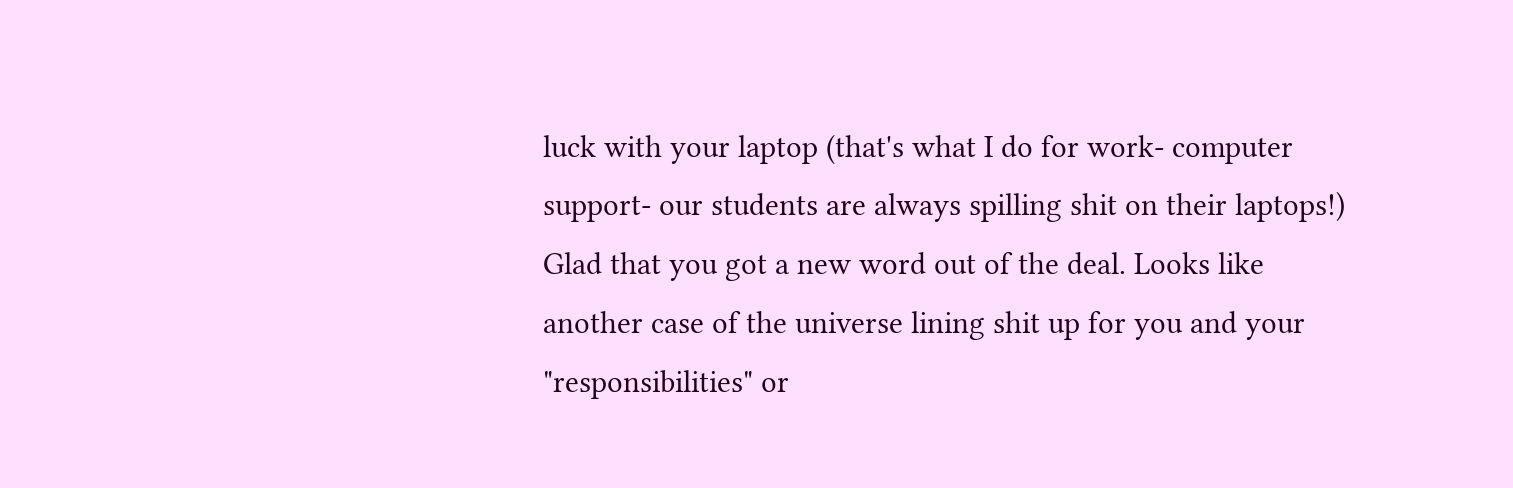luck with your laptop (that's what I do for work- computer support- our students are always spilling shit on their laptops!) Glad that you got a new word out of the deal. Looks like another case of the universe lining shit up for you and your "responsibilities" or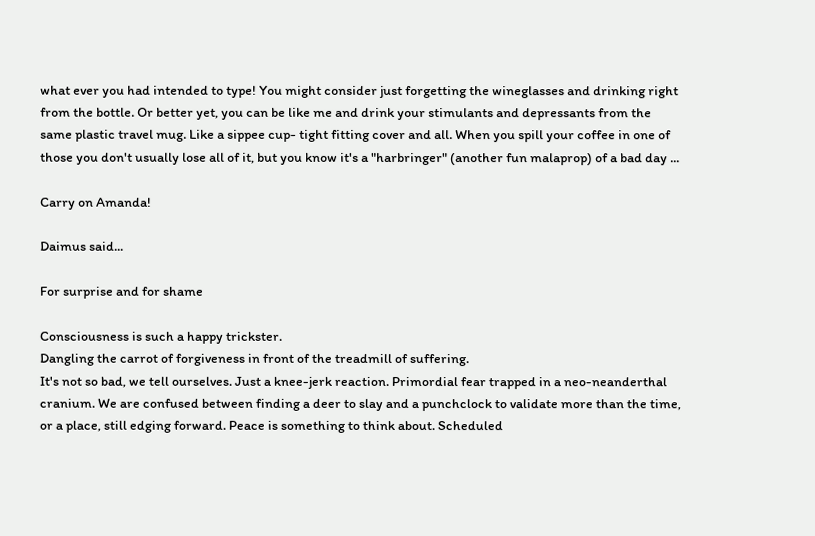what ever you had intended to type! You might consider just forgetting the wineglasses and drinking right from the bottle. Or better yet, you can be like me and drink your stimulants and depressants from the same plastic travel mug. Like a sippee cup- tight fitting cover and all. When you spill your coffee in one of those you don't usually lose all of it, but you know it's a "harbringer" (another fun malaprop) of a bad day ...

Carry on Amanda!

Daimus said...

For surprise and for shame

Consciousness is such a happy trickster.
Dangling the carrot of forgiveness in front of the treadmill of suffering.
It's not so bad, we tell ourselves. Just a knee-jerk reaction. Primordial fear trapped in a neo-neanderthal cranium. We are confused between finding a deer to slay and a punchclock to validate more than the time, or a place, still edging forward. Peace is something to think about. Scheduled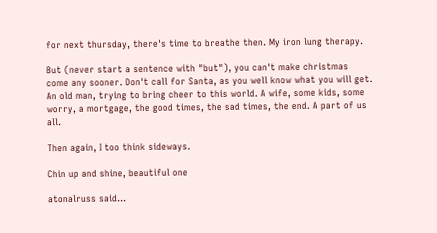for next thursday, there's time to breathe then. My iron lung therapy.

But (never start a sentence with "but"), you can't make christmas come any sooner. Don't call for Santa, as you well know what you will get. An old man, trying to bring cheer to this world. A wife, some kids, some worry, a mortgage, the good times, the sad times, the end. A part of us all.

Then again, I too think sideways.

Chin up and shine, beautiful one

atonalruss said...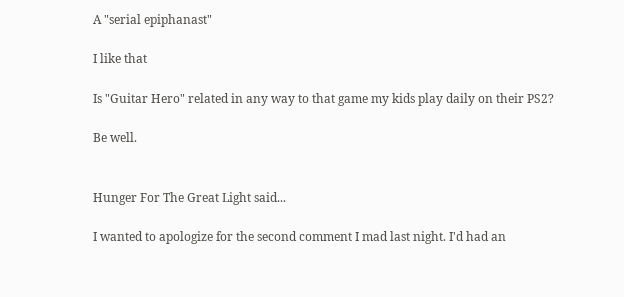A "serial epiphanast"

I like that

Is "Guitar Hero" related in any way to that game my kids play daily on their PS2?

Be well.


Hunger For The Great Light said...

I wanted to apologize for the second comment I mad last night. I'd had an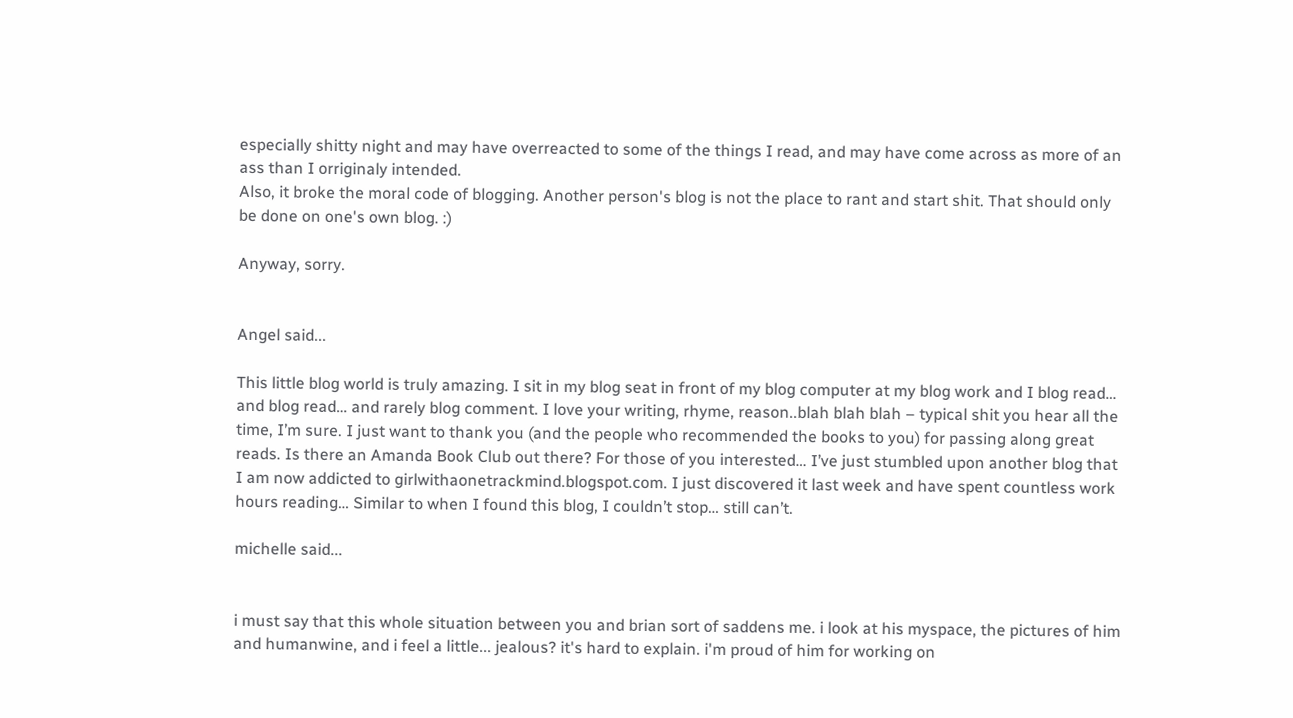especially shitty night and may have overreacted to some of the things I read, and may have come across as more of an ass than I orriginaly intended.
Also, it broke the moral code of blogging. Another person's blog is not the place to rant and start shit. That should only be done on one's own blog. :)

Anyway, sorry.


Angel said...

This little blog world is truly amazing. I sit in my blog seat in front of my blog computer at my blog work and I blog read… and blog read… and rarely blog comment. I love your writing, rhyme, reason..blah blah blah – typical shit you hear all the time, I’m sure. I just want to thank you (and the people who recommended the books to you) for passing along great reads. Is there an Amanda Book Club out there? For those of you interested… I’ve just stumbled upon another blog that I am now addicted to girlwithaonetrackmind.blogspot.com. I just discovered it last week and have spent countless work hours reading… Similar to when I found this blog, I couldn’t stop… still can’t.

michelle said...


i must say that this whole situation between you and brian sort of saddens me. i look at his myspace, the pictures of him and humanwine, and i feel a little... jealous? it's hard to explain. i'm proud of him for working on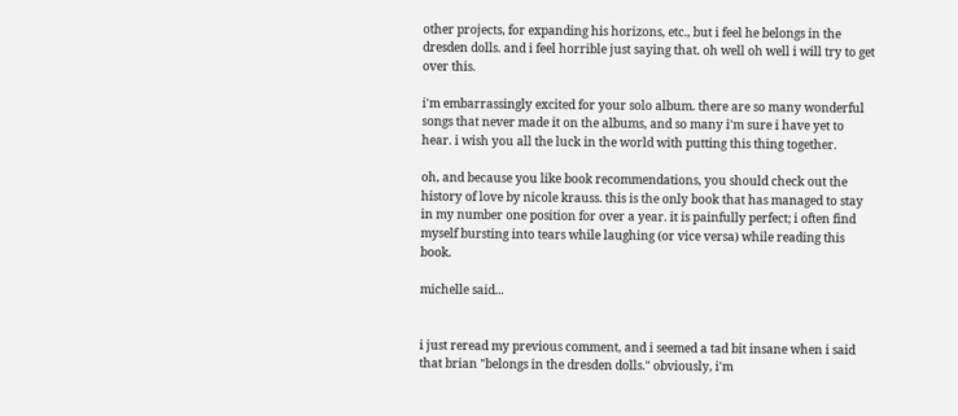other projects, for expanding his horizons, etc., but i feel he belongs in the dresden dolls. and i feel horrible just saying that. oh well oh well i will try to get over this.

i'm embarrassingly excited for your solo album. there are so many wonderful songs that never made it on the albums, and so many i'm sure i have yet to hear. i wish you all the luck in the world with putting this thing together.

oh, and because you like book recommendations, you should check out the history of love by nicole krauss. this is the only book that has managed to stay in my number one position for over a year. it is painfully perfect; i often find myself bursting into tears while laughing (or vice versa) while reading this book.

michelle said...


i just reread my previous comment, and i seemed a tad bit insane when i said that brian "belongs in the dresden dolls." obviously, i'm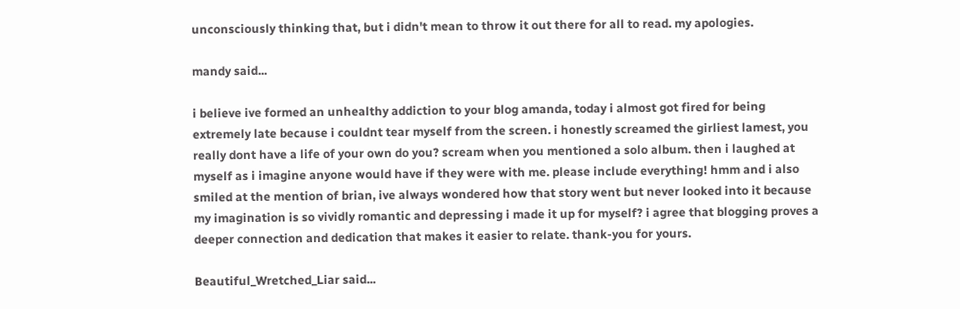unconsciously thinking that, but i didn't mean to throw it out there for all to read. my apologies.

mandy said...

i believe ive formed an unhealthy addiction to your blog amanda, today i almost got fired for being extremely late because i couldnt tear myself from the screen. i honestly screamed the girliest lamest, you really dont have a life of your own do you? scream when you mentioned a solo album. then i laughed at myself as i imagine anyone would have if they were with me. please include everything! hmm and i also smiled at the mention of brian, ive always wondered how that story went but never looked into it because my imagination is so vividly romantic and depressing i made it up for myself? i agree that blogging proves a deeper connection and dedication that makes it easier to relate. thank-you for yours.

Beautiful_Wretched_Liar said...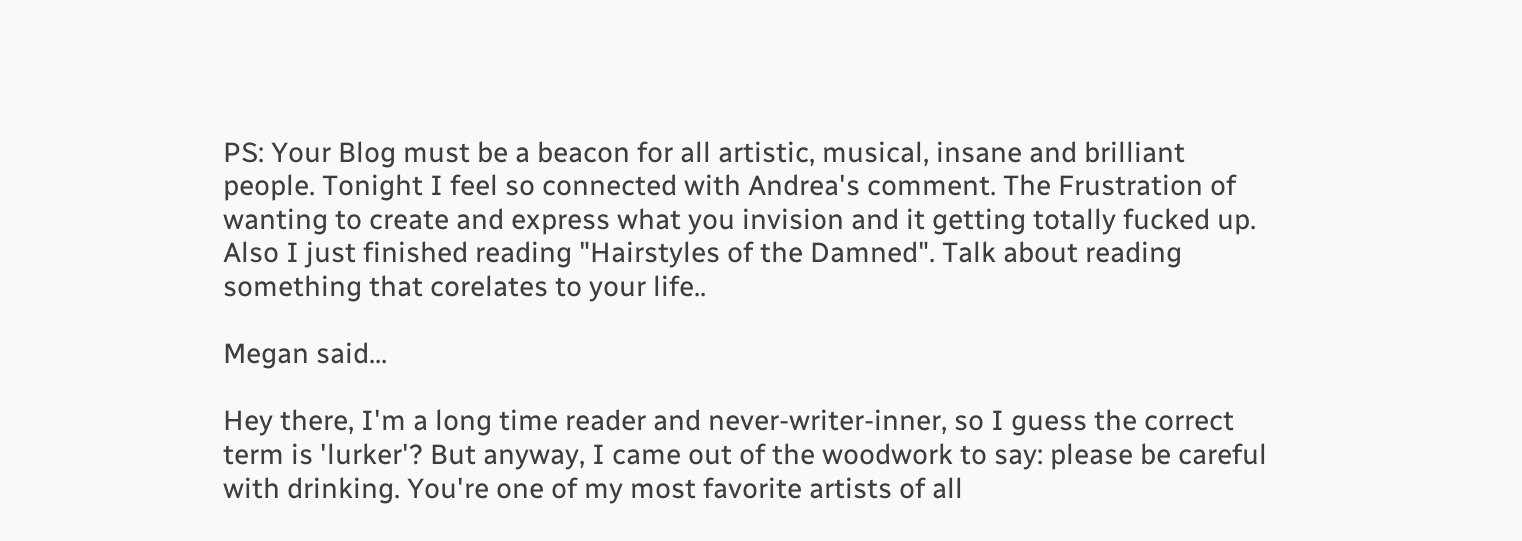PS: Your Blog must be a beacon for all artistic, musical, insane and brilliant people. Tonight I feel so connected with Andrea's comment. The Frustration of wanting to create and express what you invision and it getting totally fucked up. Also I just finished reading "Hairstyles of the Damned". Talk about reading something that corelates to your life..

Megan said...

Hey there, I'm a long time reader and never-writer-inner, so I guess the correct term is 'lurker'? But anyway, I came out of the woodwork to say: please be careful with drinking. You're one of my most favorite artists of all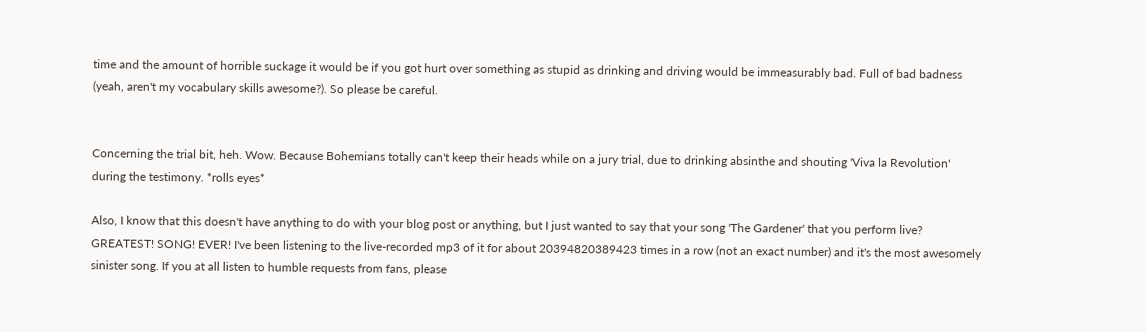time and the amount of horrible suckage it would be if you got hurt over something as stupid as drinking and driving would be immeasurably bad. Full of bad badness (yeah, aren't my vocabulary skills awesome?). So please be careful.


Concerning the trial bit, heh. Wow. Because Bohemians totally can't keep their heads while on a jury trial, due to drinking absinthe and shouting 'Viva la Revolution' during the testimony. *rolls eyes*

Also, I know that this doesn't have anything to do with your blog post or anything, but I just wanted to say that your song 'The Gardener' that you perform live? GREATEST! SONG! EVER! I've been listening to the live-recorded mp3 of it for about 20394820389423 times in a row (not an exact number) and it's the most awesomely sinister song. If you at all listen to humble requests from fans, please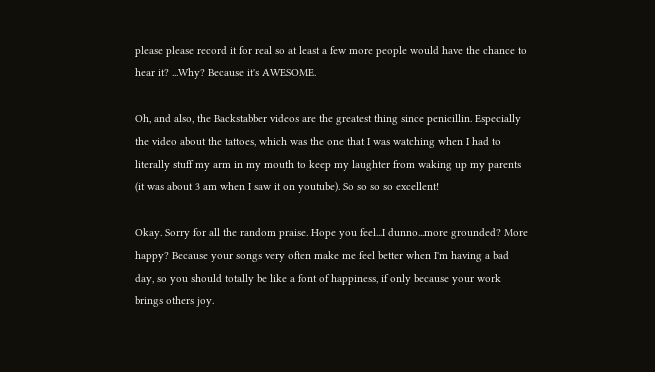please please record it for real so at least a few more people would have the chance to hear it? ...Why? Because it's AWESOME.

Oh, and also, the Backstabber videos are the greatest thing since penicillin. Especially the video about the tattoes, which was the one that I was watching when I had to literally stuff my arm in my mouth to keep my laughter from waking up my parents (it was about 3 am when I saw it on youtube). So so so so excellent!

Okay. Sorry for all the random praise. Hope you feel...I dunno...more grounded? More happy? Because your songs very often make me feel better when I'm having a bad day, so you should totally be like a font of happiness, if only because your work brings others joy.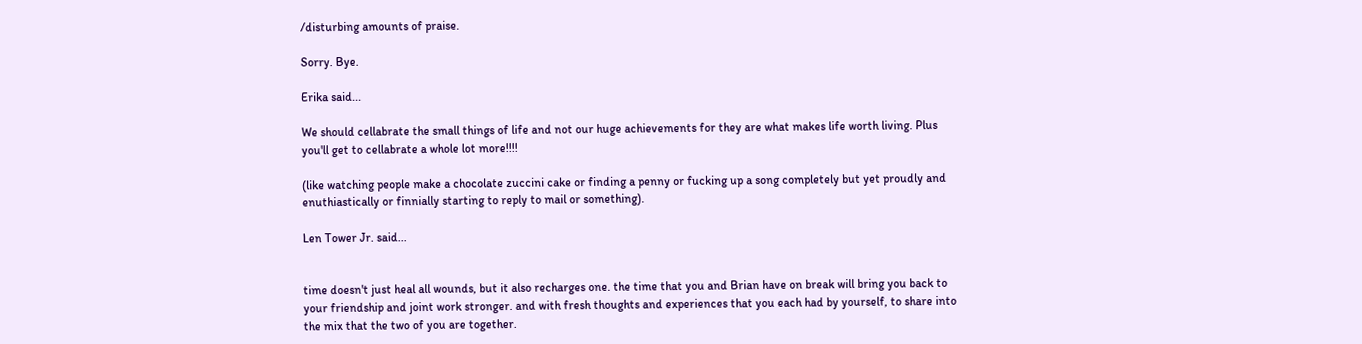/disturbing amounts of praise.

Sorry. Bye.

Erika said...

We should cellabrate the small things of life and not our huge achievements for they are what makes life worth living. Plus you'll get to cellabrate a whole lot more!!!!

(like watching people make a chocolate zuccini cake or finding a penny or fucking up a song completely but yet proudly and enuthiastically or finnially starting to reply to mail or something).

Len Tower Jr. said...


time doesn't just heal all wounds, but it also recharges one. the time that you and Brian have on break will bring you back to your friendship and joint work stronger. and with fresh thoughts and experiences that you each had by yourself, to share into the mix that the two of you are together.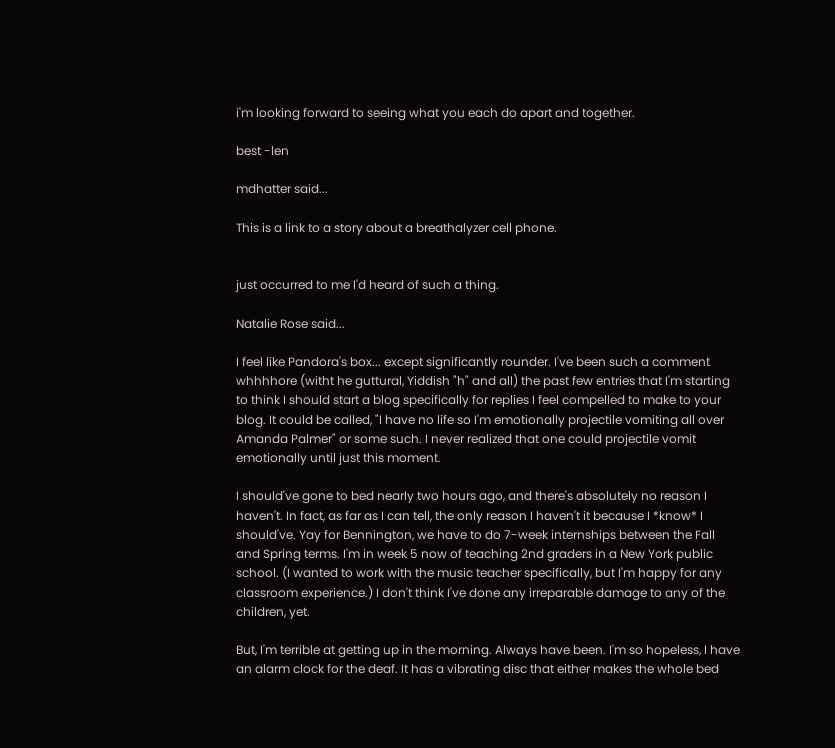i'm looking forward to seeing what you each do apart and together.

best -len

mdhatter said...

This is a link to a story about a breathalyzer cell phone.


just occurred to me I'd heard of such a thing.

Natalie Rose said...

I feel like Pandora's box... except significantly rounder. I've been such a comment whhhhore (witht he guttural, Yiddish "h" and all) the past few entries that I'm starting to think I should start a blog specifically for replies I feel compelled to make to your blog. It could be called, "I have no life so I'm emotionally projectile vomiting all over Amanda Palmer" or some such. I never realized that one could projectile vomit emotionally until just this moment.

I should've gone to bed nearly two hours ago, and there's absolutely no reason I haven't. In fact, as far as I can tell, the only reason I haven't it because I *know* I should've. Yay for Bennington, we have to do 7-week internships between the Fall and Spring terms. I'm in week 5 now of teaching 2nd graders in a New York public school. (I wanted to work with the music teacher specifically, but I'm happy for any classroom experience.) I don't think I've done any irreparable damage to any of the children, yet.

But, I'm terrible at getting up in the morning. Always have been. I'm so hopeless, I have an alarm clock for the deaf. It has a vibrating disc that either makes the whole bed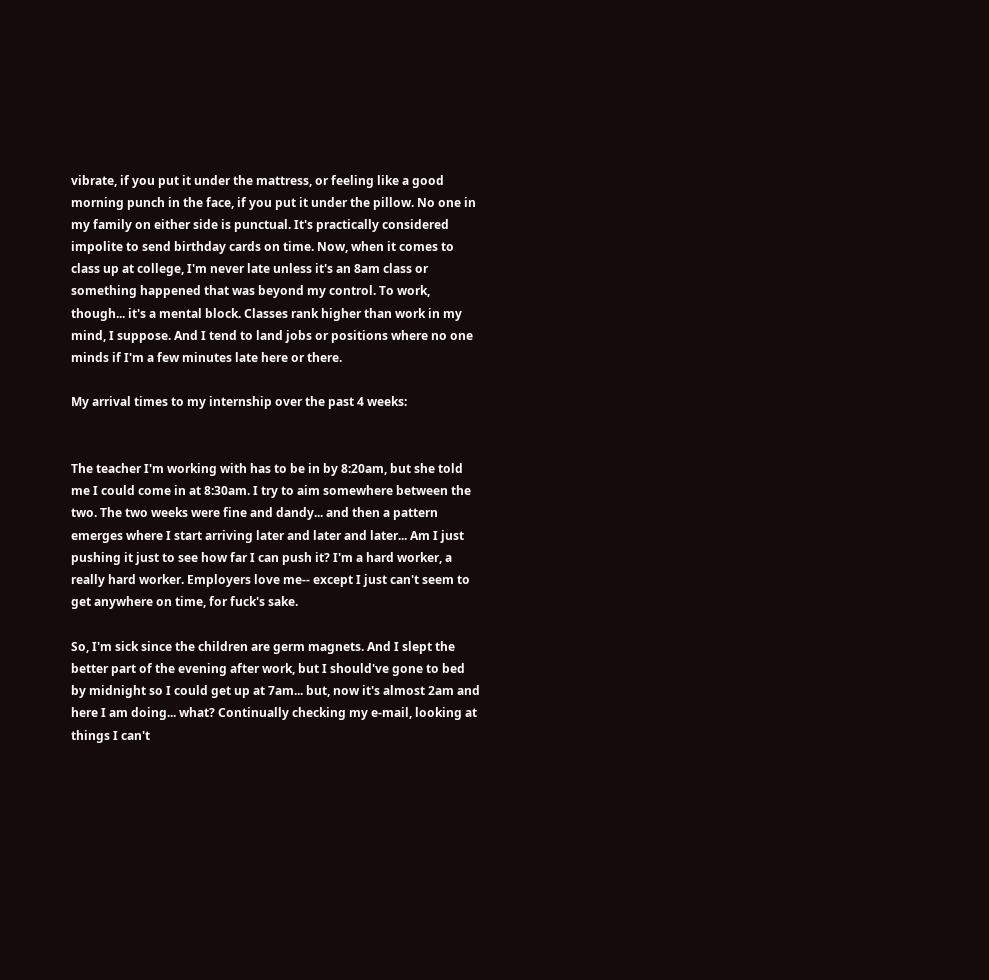vibrate, if you put it under the mattress, or feeling like a good morning punch in the face, if you put it under the pillow. No one in my family on either side is punctual. It's practically considered impolite to send birthday cards on time. Now, when it comes to class up at college, I'm never late unless it's an 8am class or something happened that was beyond my control. To work, though... it's a mental block. Classes rank higher than work in my mind, I suppose. And I tend to land jobs or positions where no one minds if I'm a few minutes late here or there.

My arrival times to my internship over the past 4 weeks:


The teacher I'm working with has to be in by 8:20am, but she told me I could come in at 8:30am. I try to aim somewhere between the two. The two weeks were fine and dandy... and then a pattern emerges where I start arriving later and later and later... Am I just pushing it just to see how far I can push it? I'm a hard worker, a really hard worker. Employers love me-- except I just can't seem to get anywhere on time, for fuck's sake.

So, I'm sick since the children are germ magnets. And I slept the better part of the evening after work, but I should've gone to bed by midnight so I could get up at 7am... but, now it's almost 2am and here I am doing... what? Continually checking my e-mail, looking at things I can't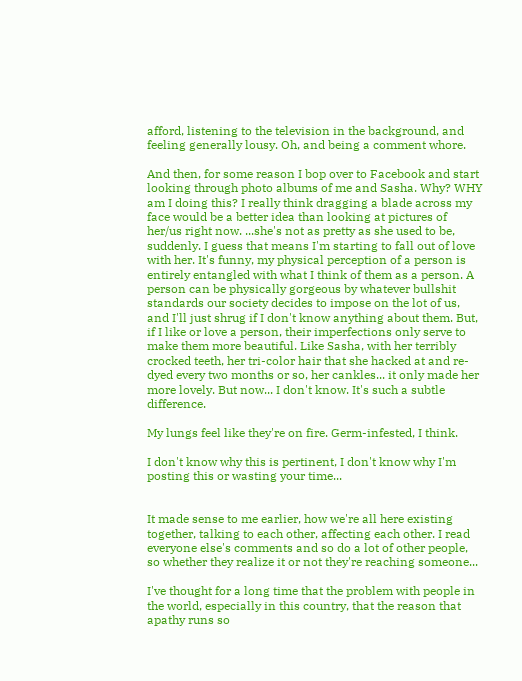afford, listening to the television in the background, and feeling generally lousy. Oh, and being a comment whore.

And then, for some reason I bop over to Facebook and start looking through photo albums of me and Sasha. Why? WHY am I doing this? I really think dragging a blade across my face would be a better idea than looking at pictures of her/us right now. ...she's not as pretty as she used to be, suddenly. I guess that means I'm starting to fall out of love with her. It's funny, my physical perception of a person is entirely entangled with what I think of them as a person. A person can be physically gorgeous by whatever bullshit standards our society decides to impose on the lot of us, and I'll just shrug if I don't know anything about them. But, if I like or love a person, their imperfections only serve to make them more beautiful. Like Sasha, with her terribly crocked teeth, her tri-color hair that she hacked at and re-dyed every two months or so, her cankles... it only made her more lovely. But now... I don't know. It's such a subtle difference.

My lungs feel like they're on fire. Germ-infested, I think.

I don't know why this is pertinent, I don't know why I'm posting this or wasting your time...


It made sense to me earlier, how we're all here existing together, talking to each other, affecting each other. I read everyone else's comments and so do a lot of other people, so whether they realize it or not they're reaching someone...

I've thought for a long time that the problem with people in the world, especially in this country, that the reason that apathy runs so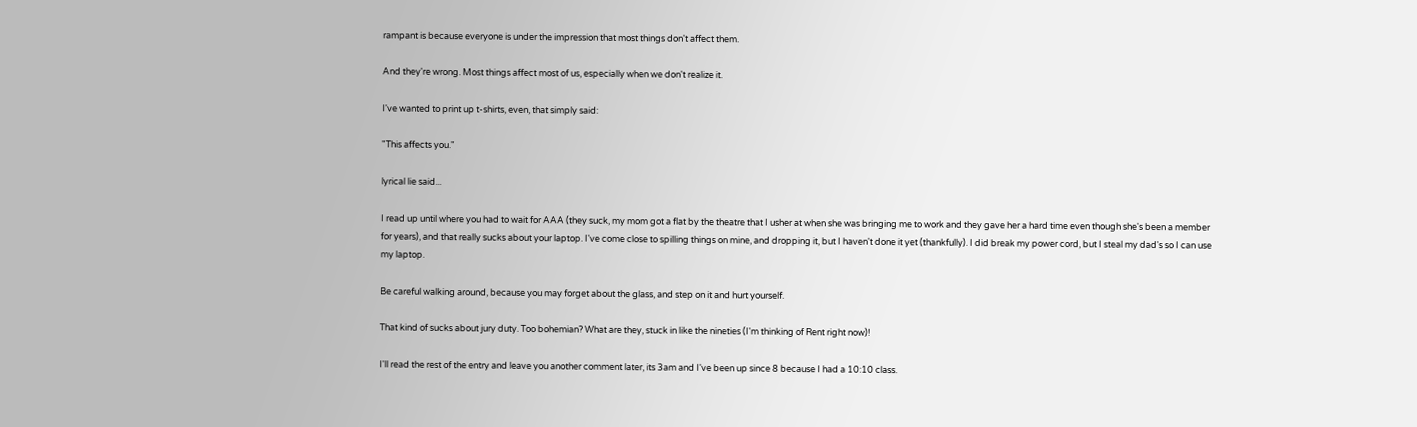rampant is because everyone is under the impression that most things don't affect them.

And they're wrong. Most things affect most of us, especially when we don't realize it.

I've wanted to print up t-shirts, even, that simply said:

"This affects you."

lyrical lie said...

I read up until where you had to wait for AAA (they suck, my mom got a flat by the theatre that I usher at when she was bringing me to work and they gave her a hard time even though she's been a member for years), and that really sucks about your laptop. I've come close to spilling things on mine, and dropping it, but I haven't done it yet (thankfully). I did break my power cord, but I steal my dad's so I can use my laptop.

Be careful walking around, because you may forget about the glass, and step on it and hurt yourself.

That kind of sucks about jury duty. Too bohemian? What are they, stuck in like the nineties (I'm thinking of Rent right now)!

I'll read the rest of the entry and leave you another comment later, its 3am and I've been up since 8 because I had a 10:10 class.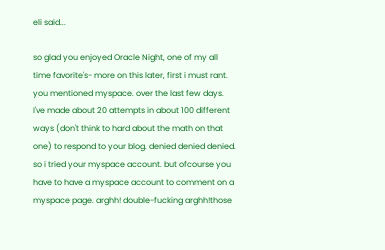eli said...

so glad you enjoyed Oracle Night, one of my all time favorite's- more on this later, first i must rant. you mentioned myspace. over the last few days. I've made about 20 attempts in about 100 different ways (don't think to hard about the math on that one) to respond to your blog. denied denied denied. so i tried your myspace account. but ofcourse you have to have a myspace account to comment on a myspace page. arghh! double-fucking arghh!those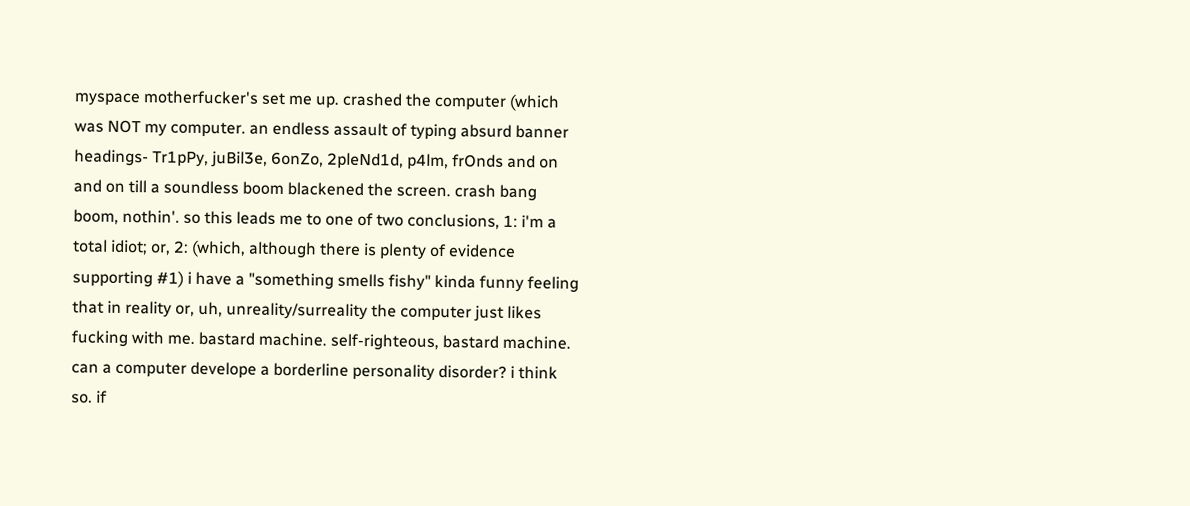myspace motherfucker's set me up. crashed the computer (which was NOT my computer. an endless assault of typing absurd banner headings- Tr1pPy, juBil3e, 6onZo, 2pleNd1d, p4lm, frOnds and on and on till a soundless boom blackened the screen. crash bang boom, nothin'. so this leads me to one of two conclusions, 1: i'm a total idiot; or, 2: (which, although there is plenty of evidence supporting #1) i have a "something smells fishy" kinda funny feeling that in reality or, uh, unreality/surreality the computer just likes fucking with me. bastard machine. self-righteous, bastard machine. can a computer develope a borderline personality disorder? i think so. if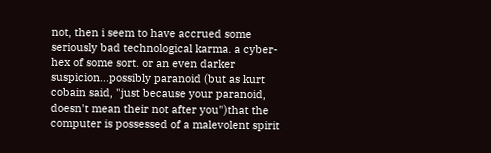not, then i seem to have accrued some seriously bad technological karma. a cyber-hex of some sort. or an even darker suspicion...possibly paranoid (but as kurt cobain said, "just because your paranoid, doesn't mean their not after you")that the computer is possessed of a malevolent spirit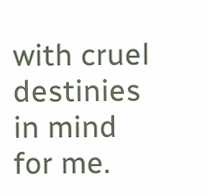with cruel destinies in mind for me.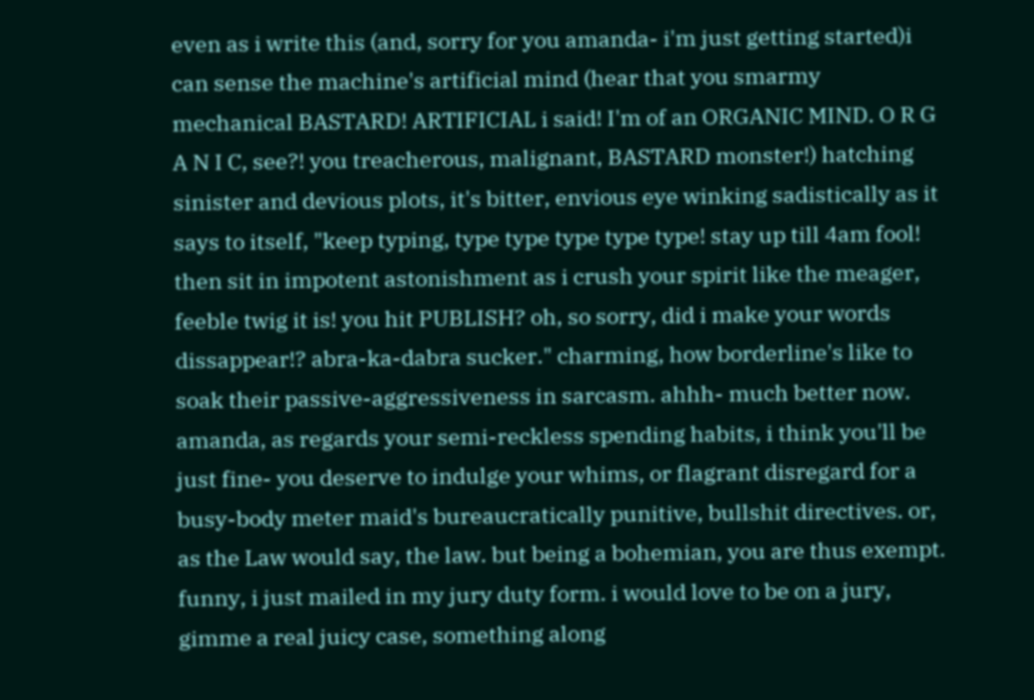even as i write this (and, sorry for you amanda- i'm just getting started)i can sense the machine's artificial mind (hear that you smarmy mechanical BASTARD! ARTIFICIAL i said! I'm of an ORGANIC MIND. O R G A N I C, see?! you treacherous, malignant, BASTARD monster!) hatching sinister and devious plots, it's bitter, envious eye winking sadistically as it says to itself, "keep typing, type type type type type! stay up till 4am fool! then sit in impotent astonishment as i crush your spirit like the meager, feeble twig it is! you hit PUBLISH? oh, so sorry, did i make your words dissappear!? abra-ka-dabra sucker." charming, how borderline's like to soak their passive-aggressiveness in sarcasm. ahhh- much better now. amanda, as regards your semi-reckless spending habits, i think you'll be just fine- you deserve to indulge your whims, or flagrant disregard for a busy-body meter maid's bureaucratically punitive, bullshit directives. or, as the Law would say, the law. but being a bohemian, you are thus exempt. funny, i just mailed in my jury duty form. i would love to be on a jury, gimme a real juicy case, something along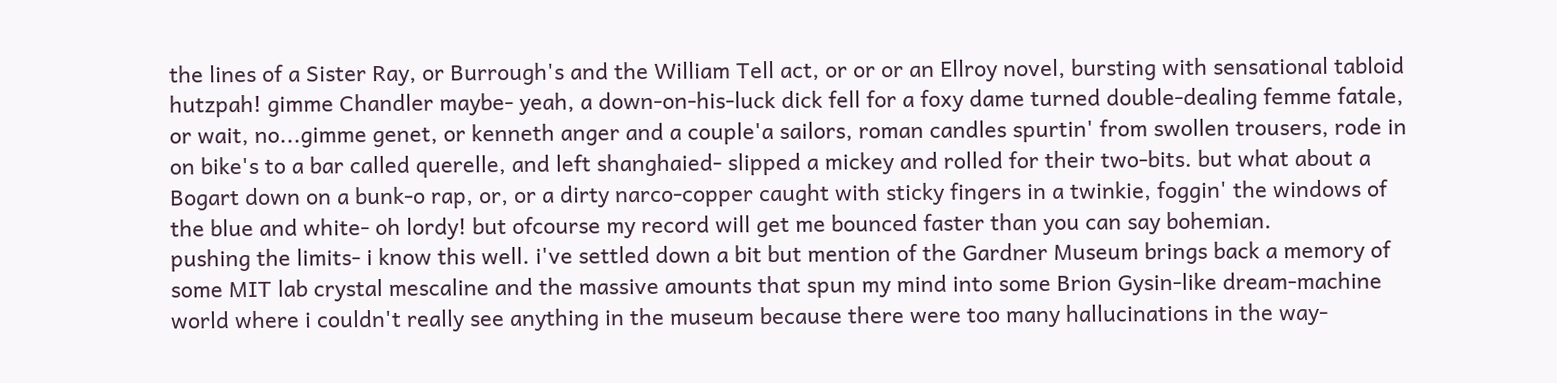the lines of a Sister Ray, or Burrough's and the William Tell act, or or or an Ellroy novel, bursting with sensational tabloid hutzpah! gimme Chandler maybe- yeah, a down-on-his-luck dick fell for a foxy dame turned double-dealing femme fatale, or wait, no...gimme genet, or kenneth anger and a couple'a sailors, roman candles spurtin' from swollen trousers, rode in on bike's to a bar called querelle, and left shanghaied- slipped a mickey and rolled for their two-bits. but what about a Bogart down on a bunk-o rap, or, or a dirty narco-copper caught with sticky fingers in a twinkie, foggin' the windows of the blue and white- oh lordy! but ofcourse my record will get me bounced faster than you can say bohemian.
pushing the limits- i know this well. i've settled down a bit but mention of the Gardner Museum brings back a memory of some MIT lab crystal mescaline and the massive amounts that spun my mind into some Brion Gysin-like dream-machine world where i couldn't really see anything in the museum because there were too many hallucinations in the way-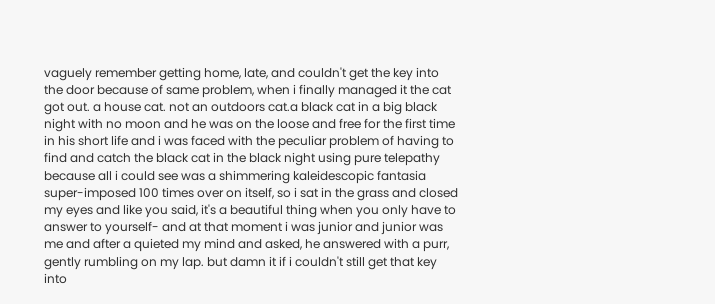vaguely remember getting home, late, and couldn't get the key into the door because of same problem, when i finally managed it the cat got out. a house cat. not an outdoors cat.a black cat in a big black night with no moon and he was on the loose and free for the first time in his short life and i was faced with the peculiar problem of having to find and catch the black cat in the black night using pure telepathy because all i could see was a shimmering kaleidescopic fantasia super-imposed 100 times over on itself, so i sat in the grass and closed my eyes and like you said, it's a beautiful thing when you only have to answer to yourself- and at that moment i was junior and junior was me and after a quieted my mind and asked, he answered with a purr, gently rumbling on my lap. but damn it if i couldn't still get that key into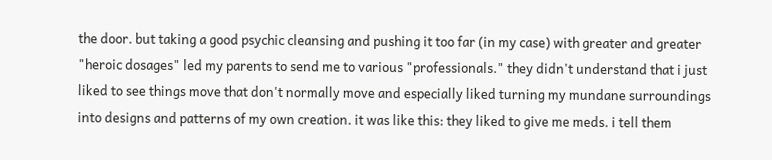the door. but taking a good psychic cleansing and pushing it too far (in my case) with greater and greater "heroic dosages" led my parents to send me to various "professionals." they didn't understand that i just liked to see things move that don't normally move and especially liked turning my mundane surroundings into designs and patterns of my own creation. it was like this: they liked to give me meds. i tell them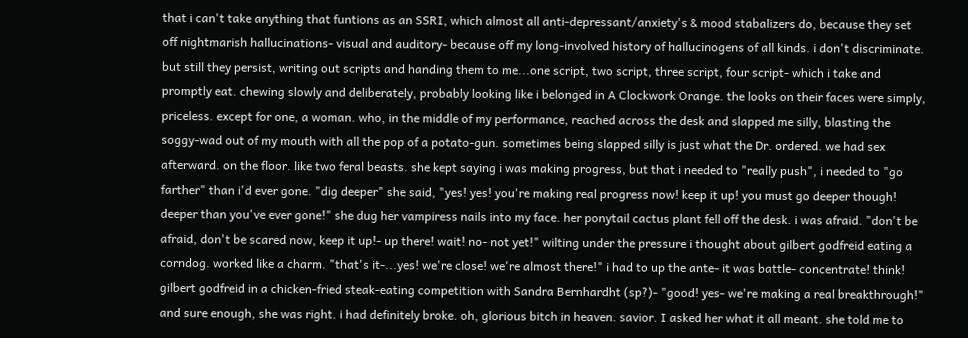that i can't take anything that funtions as an SSRI, which almost all anti-depressant/anxiety's & mood stabalizers do, because they set off nightmarish hallucinations- visual and auditory- because off my long-involved history of hallucinogens of all kinds. i don't discriminate. but still they persist, writing out scripts and handing them to me...one script, two script, three script, four script- which i take and promptly eat. chewing slowly and deliberately, probably looking like i belonged in A Clockwork Orange. the looks on their faces were simply, priceless. except for one, a woman. who, in the middle of my performance, reached across the desk and slapped me silly, blasting the soggy-wad out of my mouth with all the pop of a potato-gun. sometimes being slapped silly is just what the Dr. ordered. we had sex afterward. on the floor. like two feral beasts. she kept saying i was making progress, but that i needed to "really push", i needed to "go farther" than i'd ever gone. "dig deeper" she said, "yes! yes! you're making real progress now! keep it up! you must go deeper though! deeper than you've ever gone!" she dug her vampiress nails into my face. her ponytail cactus plant fell off the desk. i was afraid. "don't be afraid, don't be scared now, keep it up!- up there! wait! no- not yet!" wilting under the pressure i thought about gilbert godfreid eating a corndog. worked like a charm. "that's it-...yes! we're close! we're almost there!" i had to up the ante- it was battle- concentrate! think! gilbert godfreid in a chicken-fried steak-eating competition with Sandra Bernhardht (sp?)- "good! yes- we're making a real breakthrough!" and sure enough, she was right. i had definitely broke. oh, glorious bitch in heaven. savior. I asked her what it all meant. she told me to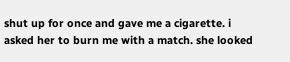shut up for once and gave me a cigarette. i asked her to burn me with a match. she looked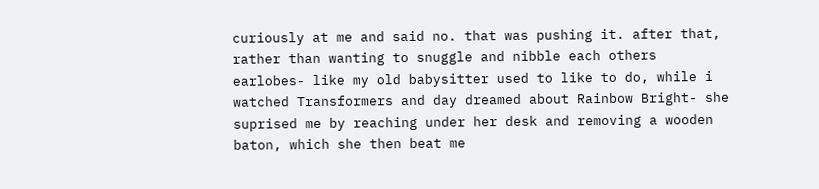curiously at me and said no. that was pushing it. after that, rather than wanting to snuggle and nibble each others earlobes- like my old babysitter used to like to do, while i watched Transformers and day dreamed about Rainbow Bright- she suprised me by reaching under her desk and removing a wooden baton, which she then beat me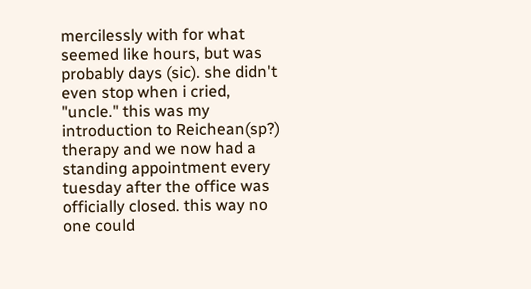mercilessly with for what seemed like hours, but was probably days (sic). she didn't even stop when i cried, "uncle." this was my introduction to Reichean(sp?) therapy and we now had a standing appointment every tuesday after the office was officially closed. this way no one could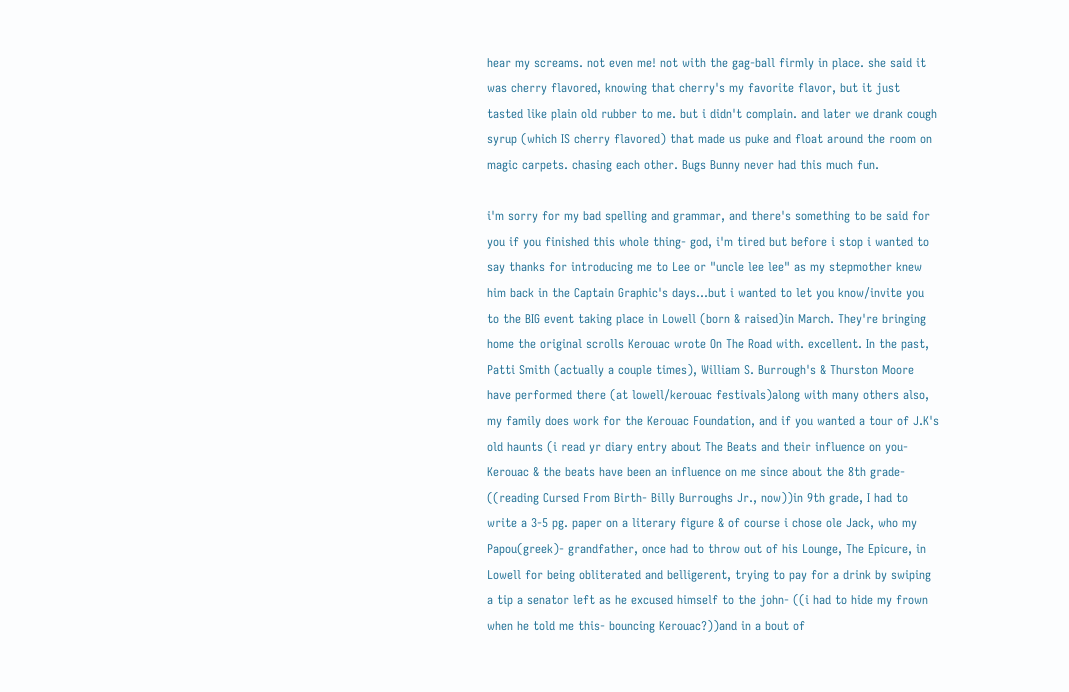hear my screams. not even me! not with the gag-ball firmly in place. she said it was cherry flavored, knowing that cherry's my favorite flavor, but it just tasted like plain old rubber to me. but i didn't complain. and later we drank cough syrup (which IS cherry flavored) that made us puke and float around the room on magic carpets. chasing each other. Bugs Bunny never had this much fun.

i'm sorry for my bad spelling and grammar, and there's something to be said for you if you finished this whole thing- god, i'm tired but before i stop i wanted to say thanks for introducing me to Lee or "uncle lee lee" as my stepmother knew him back in the Captain Graphic's days...but i wanted to let you know/invite you to the BIG event taking place in Lowell (born & raised)in March. They're bringing home the original scrolls Kerouac wrote On The Road with. excellent. In the past, Patti Smith (actually a couple times), William S. Burrough's & Thurston Moore have performed there (at lowell/kerouac festivals)along with many others also, my family does work for the Kerouac Foundation, and if you wanted a tour of J.K's old haunts (i read yr diary entry about The Beats and their influence on you- Kerouac & the beats have been an influence on me since about the 8th grade- ((reading Cursed From Birth- Billy Burroughs Jr., now))in 9th grade, I had to write a 3-5 pg. paper on a literary figure & of course i chose ole Jack, who my Papou(greek)- grandfather, once had to throw out of his Lounge, The Epicure, in Lowell for being obliterated and belligerent, trying to pay for a drink by swiping a tip a senator left as he excused himself to the john- ((i had to hide my frown when he told me this- bouncing Kerouac?))and in a bout of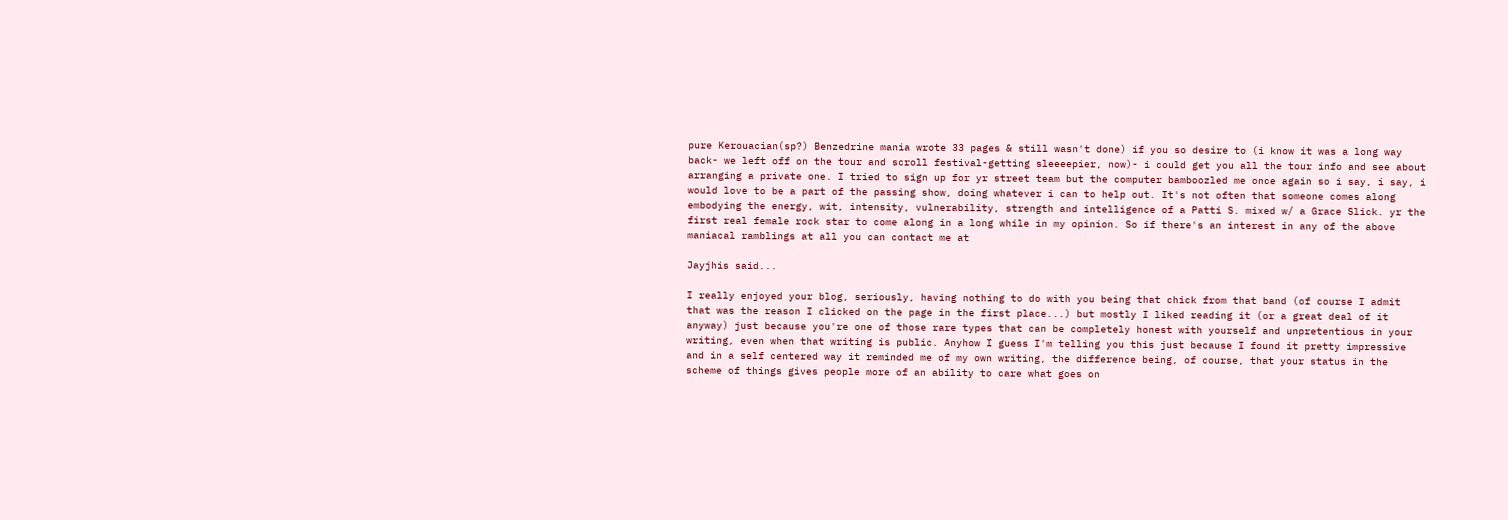pure Kerouacian(sp?) Benzedrine mania wrote 33 pages & still wasn't done) if you so desire to (i know it was a long way back- we left off on the tour and scroll festival-getting sleeeepier, now)- i could get you all the tour info and see about arranging a private one. I tried to sign up for yr street team but the computer bamboozled me once again so i say, i say, i would love to be a part of the passing show, doing whatever i can to help out. It's not often that someone comes along embodying the energy, wit, intensity, vulnerability, strength and intelligence of a Patti S. mixed w/ a Grace Slick. yr the first real female rock star to come along in a long while in my opinion. So if there's an interest in any of the above maniacal ramblings at all you can contact me at

Jayjhis said...

I really enjoyed your blog, seriously, having nothing to do with you being that chick from that band (of course I admit that was the reason I clicked on the page in the first place...) but mostly I liked reading it (or a great deal of it anyway) just because you're one of those rare types that can be completely honest with yourself and unpretentious in your writing, even when that writing is public. Anyhow I guess I'm telling you this just because I found it pretty impressive and in a self centered way it reminded me of my own writing, the difference being, of course, that your status in the scheme of things gives people more of an ability to care what goes on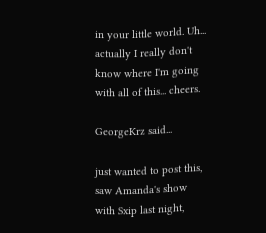in your little world. Uh... actually I really don't know where I'm going with all of this... cheers.

GeorgeKrz said...

just wanted to post this, saw Amanda's show with Sxip last night,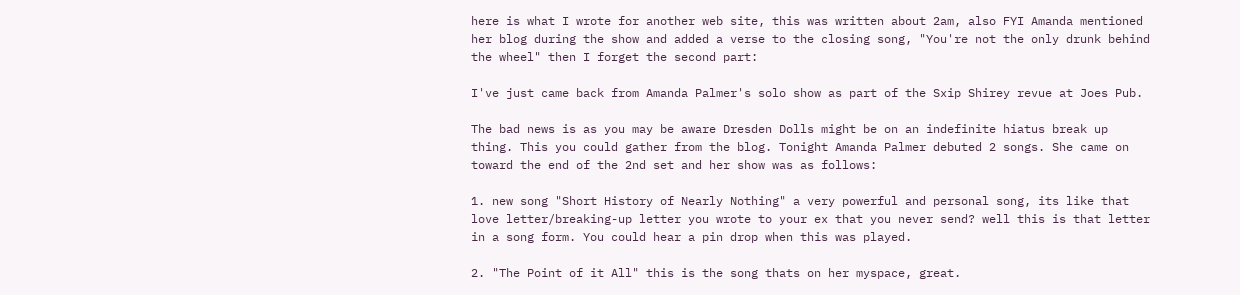here is what I wrote for another web site, this was written about 2am, also FYI Amanda mentioned her blog during the show and added a verse to the closing song, "You're not the only drunk behind the wheel" then I forget the second part:

I've just came back from Amanda Palmer's solo show as part of the Sxip Shirey revue at Joes Pub.

The bad news is as you may be aware Dresden Dolls might be on an indefinite hiatus break up thing. This you could gather from the blog. Tonight Amanda Palmer debuted 2 songs. She came on toward the end of the 2nd set and her show was as follows:

1. new song "Short History of Nearly Nothing" a very powerful and personal song, its like that love letter/breaking-up letter you wrote to your ex that you never send? well this is that letter in a song form. You could hear a pin drop when this was played.

2. "The Point of it All" this is the song thats on her myspace, great.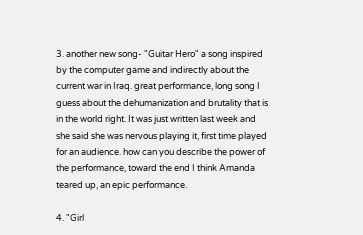3. another new song- "Guitar Hero" a song inspired by the computer game and indirectly about the current war in Iraq. great performance, long song I guess about the dehumanization and brutality that is in the world right. It was just written last week and she said she was nervous playing it, first time played for an audience. how can you describe the power of the performance, toward the end I think Amanda teared up, an epic performance.

4. "Girl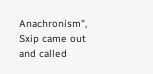Anachronism", Sxip came out and called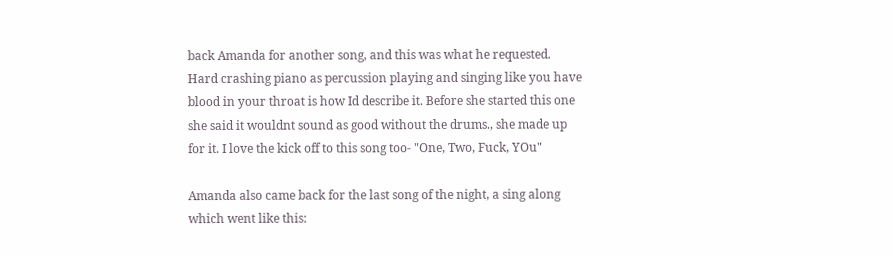back Amanda for another song, and this was what he requested. Hard crashing piano as percussion playing and singing like you have blood in your throat is how Id describe it. Before she started this one she said it wouldnt sound as good without the drums., she made up for it. I love the kick off to this song too- "One, Two, Fuck, YOu"

Amanda also came back for the last song of the night, a sing along which went like this: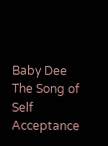Baby Dee
The Song of Self Acceptance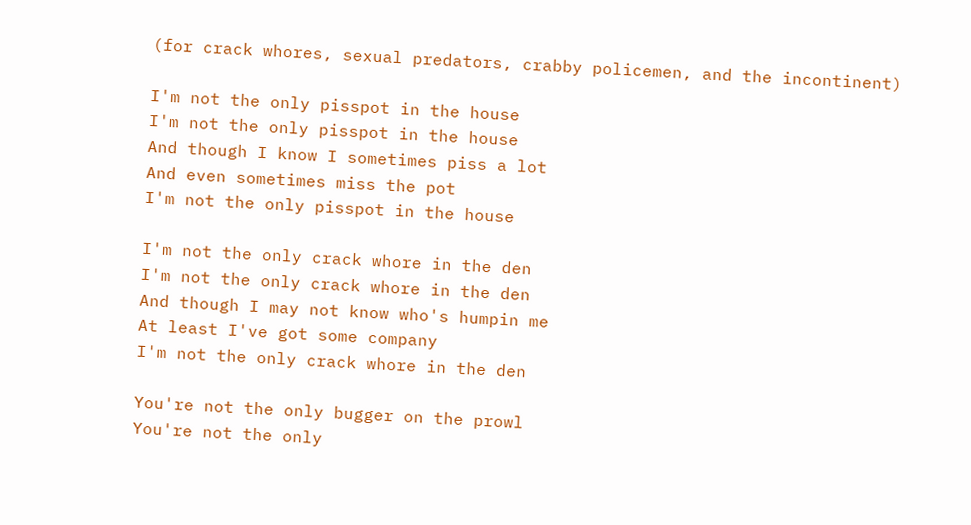(for crack whores, sexual predators, crabby policemen, and the incontinent)

I'm not the only pisspot in the house
I'm not the only pisspot in the house
And though I know I sometimes piss a lot
And even sometimes miss the pot
I'm not the only pisspot in the house

I'm not the only crack whore in the den
I'm not the only crack whore in the den
And though I may not know who's humpin me
At least I've got some company
I'm not the only crack whore in the den

You're not the only bugger on the prowl
You're not the only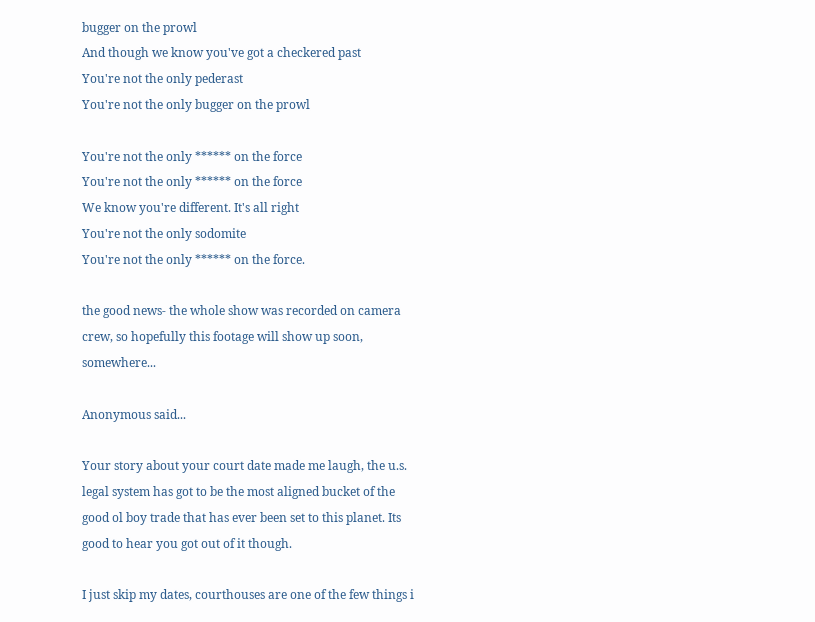bugger on the prowl
And though we know you've got a checkered past
You're not the only pederast
You're not the only bugger on the prowl

You're not the only ****** on the force
You're not the only ****** on the force
We know you're different. It's all right
You're not the only sodomite
You're not the only ****** on the force.

the good news- the whole show was recorded on camera crew, so hopefully this footage will show up soon, somewhere...

Anonymous said...

Your story about your court date made me laugh, the u.s. legal system has got to be the most aligned bucket of the good ol boy trade that has ever been set to this planet. Its good to hear you got out of it though.

I just skip my dates, courthouses are one of the few things i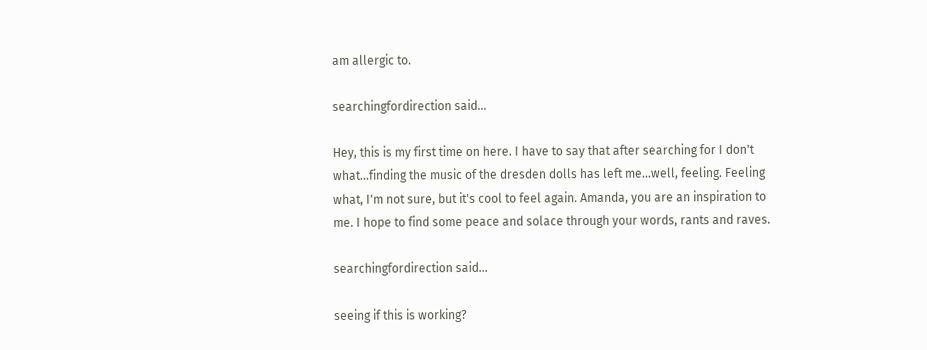am allergic to.

searchingfordirection said...

Hey, this is my first time on here. I have to say that after searching for I don't what...finding the music of the dresden dolls has left me...well, feeling. Feeling what, I'm not sure, but it's cool to feel again. Amanda, you are an inspiration to me. I hope to find some peace and solace through your words, rants and raves.

searchingfordirection said...

seeing if this is working?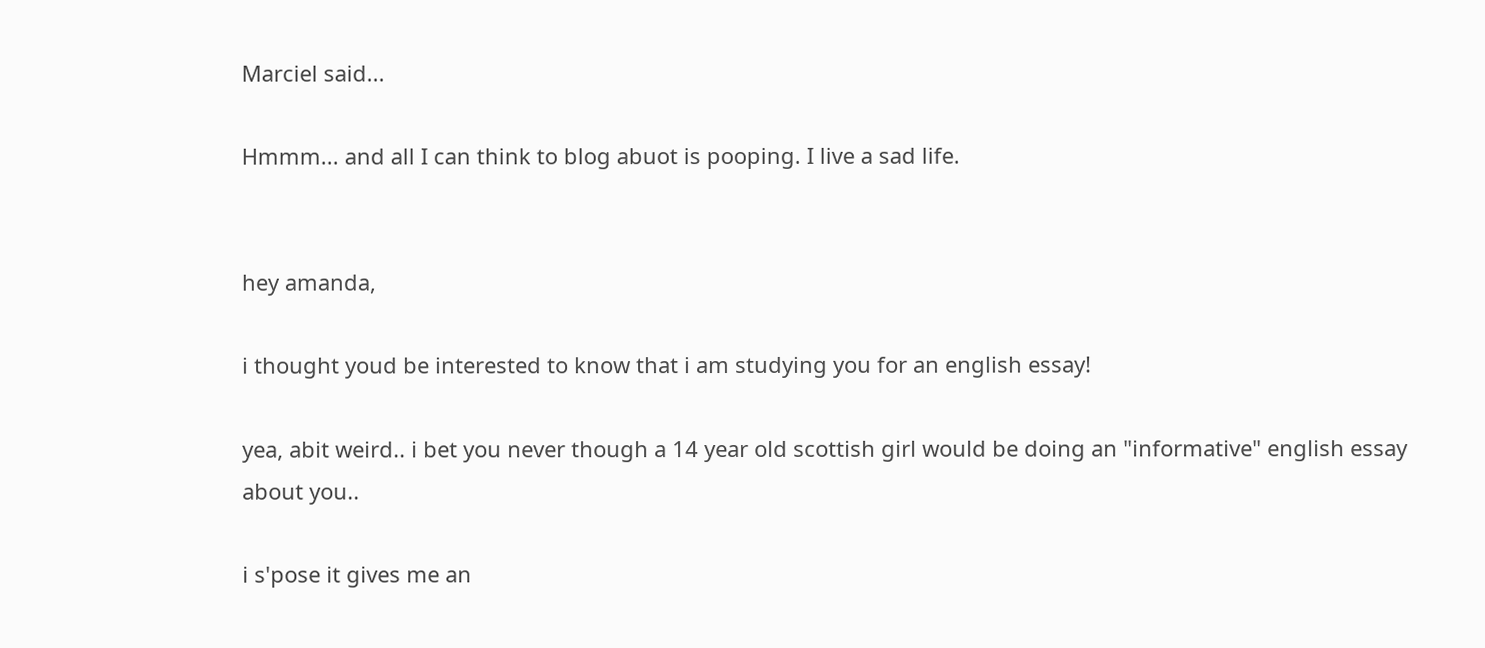Marciel said...

Hmmm... and all I can think to blog abuot is pooping. I live a sad life.


hey amanda,

i thought youd be interested to know that i am studying you for an english essay!

yea, abit weird.. i bet you never though a 14 year old scottish girl would be doing an "informative" english essay about you..

i s'pose it gives me an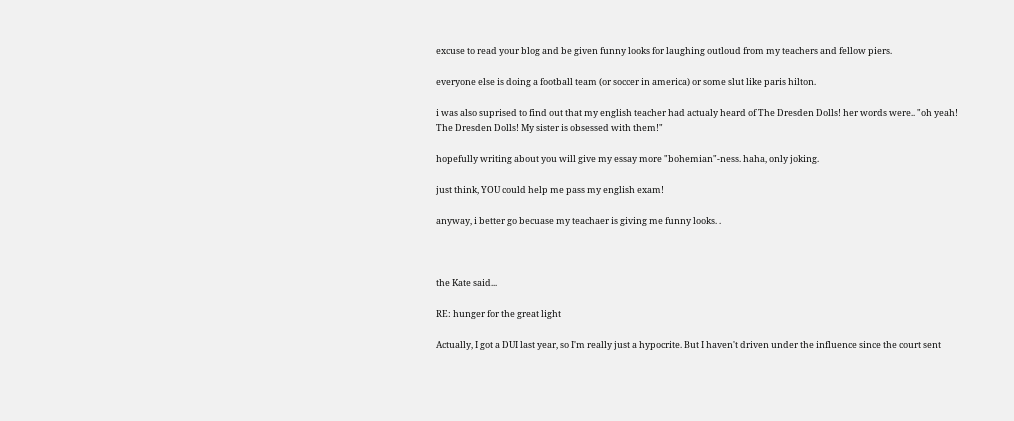excuse to read your blog and be given funny looks for laughing outloud from my teachers and fellow piers.

everyone else is doing a football team (or soccer in america) or some slut like paris hilton.

i was also suprised to find out that my english teacher had actualy heard of The Dresden Dolls! her words were.. "oh yeah! The Dresden Dolls! My sister is obsessed with them!"

hopefully writing about you will give my essay more "bohemian"-ness. haha, only joking.

just think, YOU could help me pass my english exam!

anyway, i better go becuase my teachaer is giving me funny looks. .



the Kate said...

RE: hunger for the great light

Actually, I got a DUI last year, so I'm really just a hypocrite. But I haven't driven under the influence since the court sent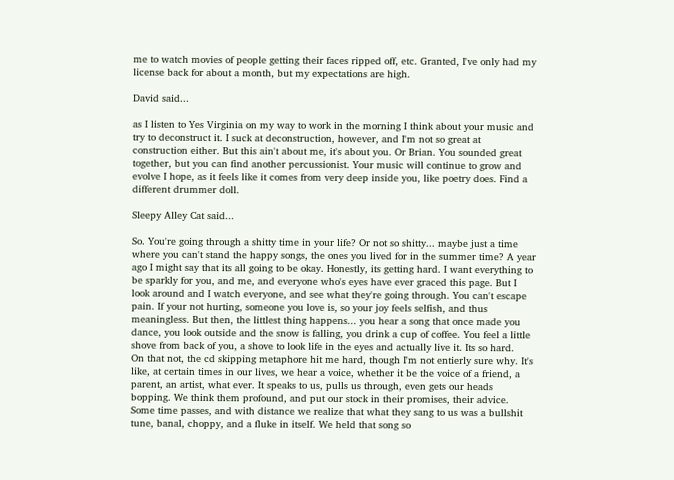me to watch movies of people getting their faces ripped off, etc. Granted, I've only had my license back for about a month, but my expectations are high.

David said...

as I listen to Yes Virginia on my way to work in the morning I think about your music and try to deconstruct it. I suck at deconstruction, however, and I'm not so great at construction either. But this ain't about me, it's about you. Or Brian. You sounded great together, but you can find another percussionist. Your music will continue to grow and evolve I hope, as it feels like it comes from very deep inside you, like poetry does. Find a different drummer doll.

Sleepy Alley Cat said...

So. You're going through a shitty time in your life? Or not so shitty... maybe just a time where you can't stand the happy songs, the ones you lived for in the summer time? A year ago I might say that its all going to be okay. Honestly, its getting hard. I want everything to be sparkly for you, and me, and everyone who's eyes have ever graced this page. But I look around and I watch everyone, and see what they're going through. You can't escape pain. If your not hurting, someone you love is, so your joy feels selfish, and thus meaningless. But then, the littlest thing happens... you hear a song that once made you dance, you look outside and the snow is falling, you drink a cup of coffee. You feel a little shove from back of you, a shove to look life in the eyes and actually live it. Its so hard.
On that not, the cd skipping metaphore hit me hard, though I'm not entierly sure why. It's like, at certain times in our lives, we hear a voice, whether it be the voice of a friend, a parent, an artist, what ever. It speaks to us, pulls us through, even gets our heads bopping. We think them profound, and put our stock in their promises, their advice. Some time passes, and with distance we realize that what they sang to us was a bullshit tune, banal, choppy, and a fluke in itself. We held that song so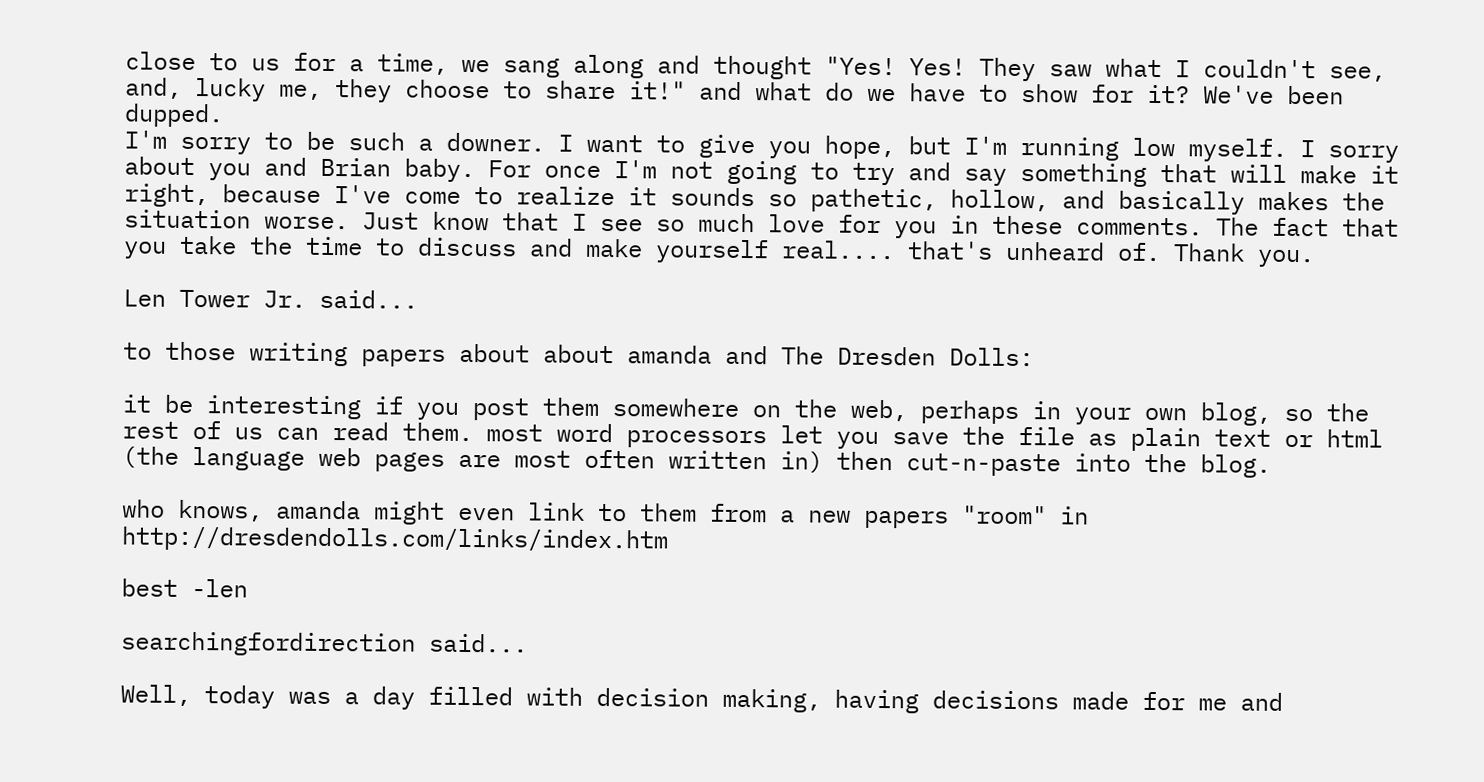close to us for a time, we sang along and thought "Yes! Yes! They saw what I couldn't see, and, lucky me, they choose to share it!" and what do we have to show for it? We've been dupped.
I'm sorry to be such a downer. I want to give you hope, but I'm running low myself. I sorry about you and Brian baby. For once I'm not going to try and say something that will make it right, because I've come to realize it sounds so pathetic, hollow, and basically makes the situation worse. Just know that I see so much love for you in these comments. The fact that you take the time to discuss and make yourself real.... that's unheard of. Thank you.

Len Tower Jr. said...

to those writing papers about about amanda and The Dresden Dolls:

it be interesting if you post them somewhere on the web, perhaps in your own blog, so the rest of us can read them. most word processors let you save the file as plain text or html (the language web pages are most often written in) then cut-n-paste into the blog.

who knows, amanda might even link to them from a new papers "room" in http://dresdendolls.com/links/index.htm

best -len

searchingfordirection said...

Well, today was a day filled with decision making, having decisions made for me and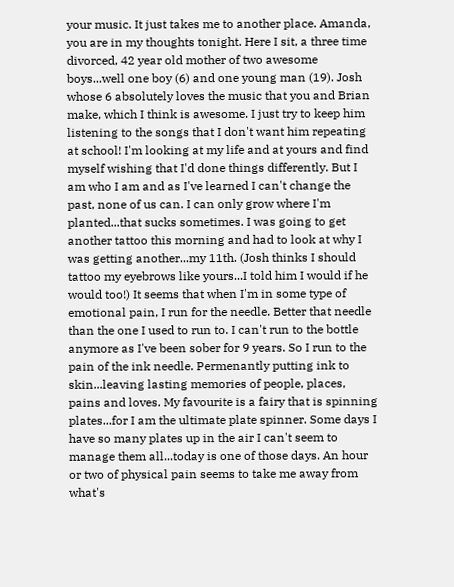your music. It just takes me to another place. Amanda, you are in my thoughts tonight. Here I sit, a three time divorced, 42 year old mother of two awesome boys...well one boy (6) and one young man (19). Josh whose 6 absolutely loves the music that you and Brian make, which I think is awesome. I just try to keep him listening to the songs that I don't want him repeating at school! I'm looking at my life and at yours and find myself wishing that I'd done things differently. But I am who I am and as I've learned I can't change the past, none of us can. I can only grow where I'm planted...that sucks sometimes. I was going to get another tattoo this morning and had to look at why I was getting another...my 11th. (Josh thinks I should tattoo my eyebrows like yours...I told him I would if he would too!) It seems that when I'm in some type of emotional pain, I run for the needle. Better that needle than the one I used to run to. I can't run to the bottle anymore as I've been sober for 9 years. So I run to the pain of the ink needle. Permenantly putting ink to skin...leaving lasting memories of people, places, pains and loves. My favourite is a fairy that is spinning plates...for I am the ultimate plate spinner. Some days I have so many plates up in the air I can't seem to manage them all...today is one of those days. An hour or two of physical pain seems to take me away from what's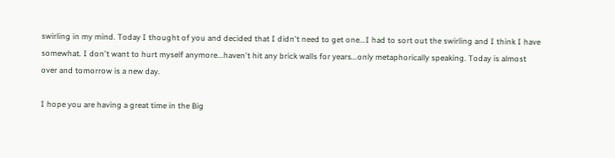swirling in my mind. Today I thought of you and decided that I didn't need to get one...I had to sort out the swirling and I think I have somewhat. I don't want to hurt myself anymore...haven't hit any brick walls for years...only metaphorically speaking. Today is almost over and tomorrow is a new day.

I hope you are having a great time in the Big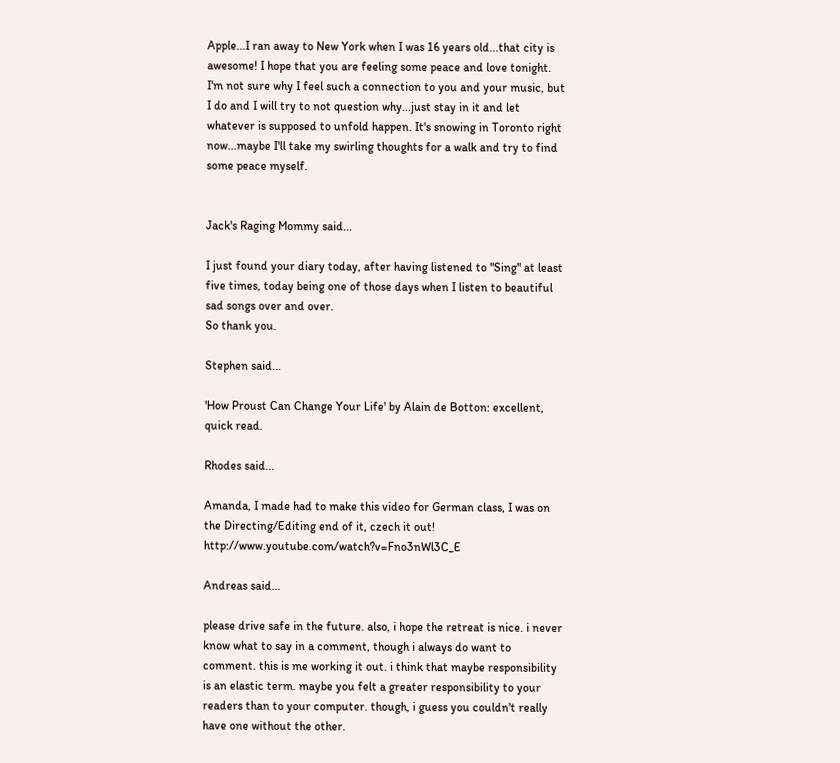Apple...I ran away to New York when I was 16 years old...that city is awesome! I hope that you are feeling some peace and love tonight. I'm not sure why I feel such a connection to you and your music, but I do and I will try to not question why...just stay in it and let whatever is supposed to unfold happen. It's snowing in Toronto right now...maybe I'll take my swirling thoughts for a walk and try to find some peace myself.


Jack's Raging Mommy said...

I just found your diary today, after having listened to "Sing" at least five times, today being one of those days when I listen to beautiful sad songs over and over.
So thank you.

Stephen said...

'How Proust Can Change Your Life' by Alain de Botton: excellent, quick read.

Rhodes said...

Amanda, I made had to make this video for German class, I was on the Directing/Editing end of it, czech it out! http://www.youtube.com/watch?v=Fno3nWl3C_E

Andreas said...

please drive safe in the future. also, i hope the retreat is nice. i never know what to say in a comment, though i always do want to comment. this is me working it out. i think that maybe responsibility is an elastic term. maybe you felt a greater responsibility to your readers than to your computer. though, i guess you couldn't really have one without the other.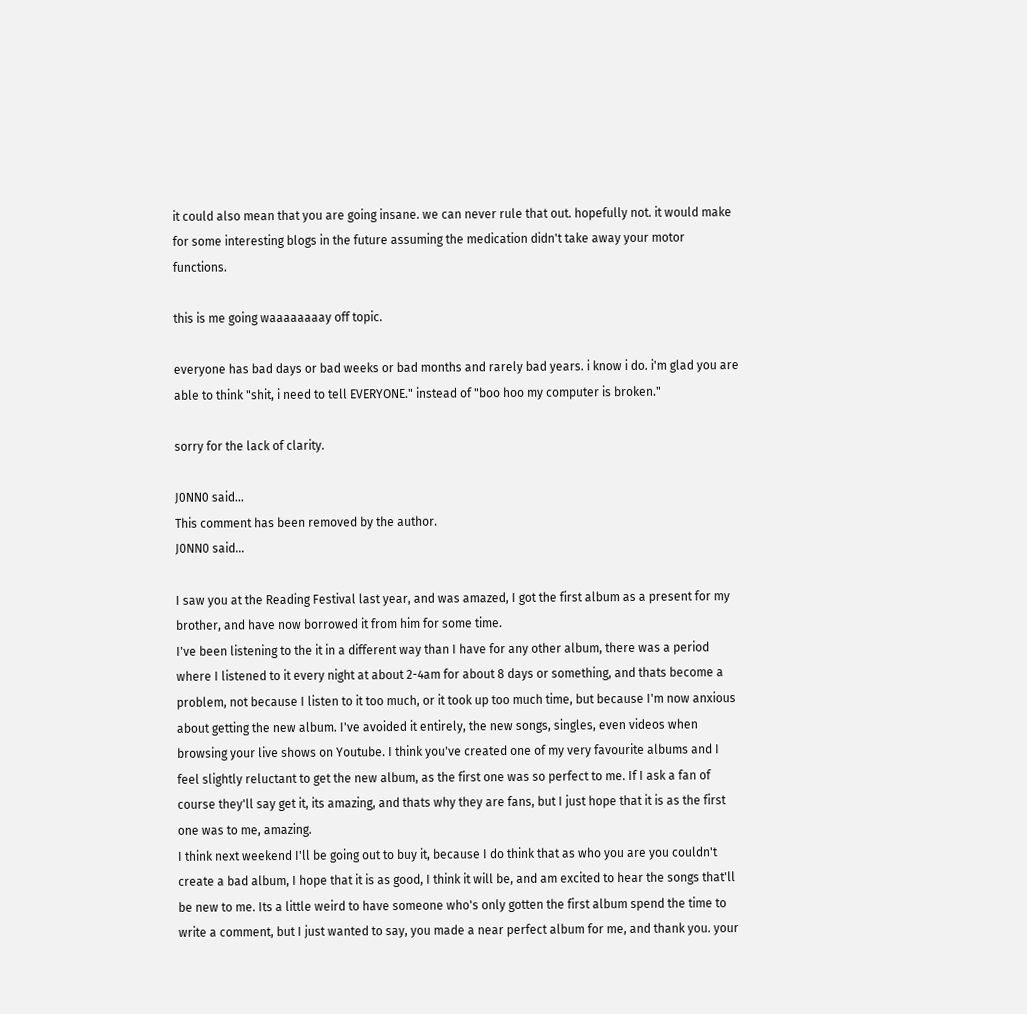it could also mean that you are going insane. we can never rule that out. hopefully not. it would make for some interesting blogs in the future assuming the medication didn't take away your motor functions.

this is me going waaaaaaaay off topic.

everyone has bad days or bad weeks or bad months and rarely bad years. i know i do. i'm glad you are able to think "shit, i need to tell EVERYONE." instead of "boo hoo my computer is broken."

sorry for the lack of clarity.

J0NN0 said...
This comment has been removed by the author.
J0NN0 said...

I saw you at the Reading Festival last year, and was amazed, I got the first album as a present for my brother, and have now borrowed it from him for some time.
I've been listening to the it in a different way than I have for any other album, there was a period where I listened to it every night at about 2-4am for about 8 days or something, and thats become a problem, not because I listen to it too much, or it took up too much time, but because I'm now anxious about getting the new album. I've avoided it entirely, the new songs, singles, even videos when browsing your live shows on Youtube. I think you've created one of my very favourite albums and I feel slightly reluctant to get the new album, as the first one was so perfect to me. If I ask a fan of course they'll say get it, its amazing, and thats why they are fans, but I just hope that it is as the first one was to me, amazing.
I think next weekend I'll be going out to buy it, because I do think that as who you are you couldn't create a bad album, I hope that it is as good, I think it will be, and am excited to hear the songs that'll be new to me. Its a little weird to have someone who's only gotten the first album spend the time to write a comment, but I just wanted to say, you made a near perfect album for me, and thank you. your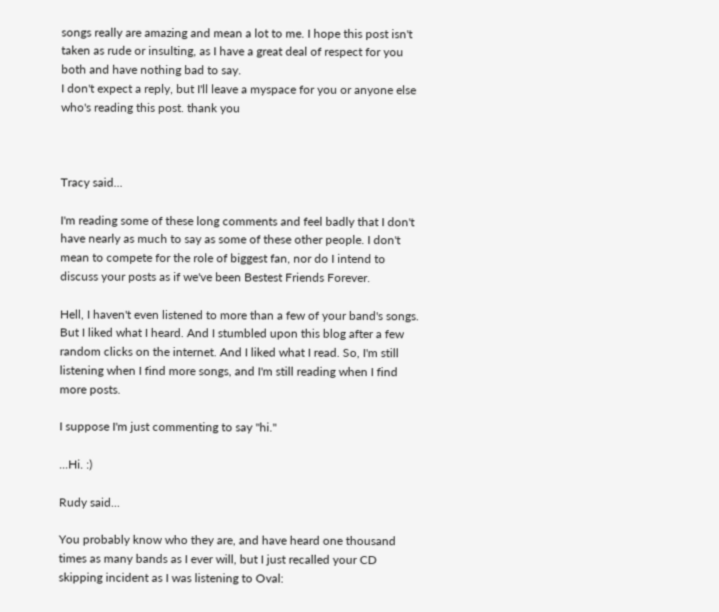songs really are amazing and mean a lot to me. I hope this post isn't taken as rude or insulting, as I have a great deal of respect for you both and have nothing bad to say.
I don't expect a reply, but I'll leave a myspace for you or anyone else who's reading this post. thank you



Tracy said...

I'm reading some of these long comments and feel badly that I don't have nearly as much to say as some of these other people. I don't mean to compete for the role of biggest fan, nor do I intend to discuss your posts as if we've been Bestest Friends Forever.

Hell, I haven't even listened to more than a few of your band's songs. But I liked what I heard. And I stumbled upon this blog after a few random clicks on the internet. And I liked what I read. So, I'm still listening when I find more songs, and I'm still reading when I find more posts.

I suppose I'm just commenting to say "hi."

...Hi. :)

Rudy said...

You probably know who they are, and have heard one thousand times as many bands as I ever will, but I just recalled your CD skipping incident as I was listening to Oval: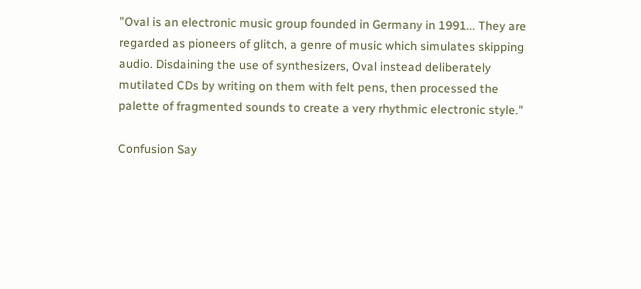"Oval is an electronic music group founded in Germany in 1991... They are regarded as pioneers of glitch, a genre of music which simulates skipping audio. Disdaining the use of synthesizers, Oval instead deliberately mutilated CDs by writing on them with felt pens, then processed the palette of fragmented sounds to create a very rhythmic electronic style."

Confusion Say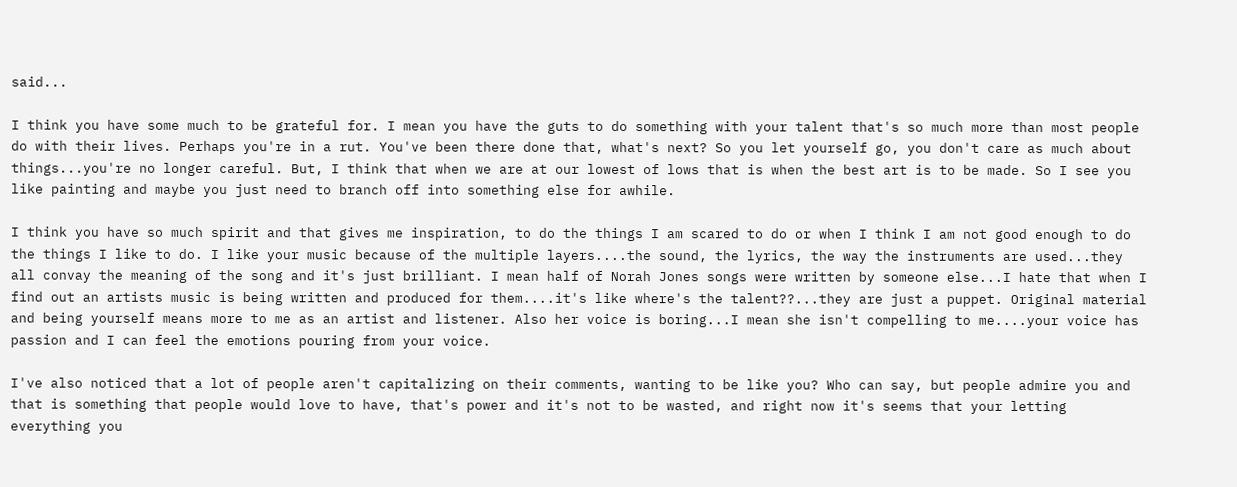said...

I think you have some much to be grateful for. I mean you have the guts to do something with your talent that's so much more than most people do with their lives. Perhaps you're in a rut. You've been there done that, what's next? So you let yourself go, you don't care as much about things...you're no longer careful. But, I think that when we are at our lowest of lows that is when the best art is to be made. So I see you like painting and maybe you just need to branch off into something else for awhile.

I think you have so much spirit and that gives me inspiration, to do the things I am scared to do or when I think I am not good enough to do the things I like to do. I like your music because of the multiple layers....the sound, the lyrics, the way the instruments are used...they all convay the meaning of the song and it's just brilliant. I mean half of Norah Jones songs were written by someone else...I hate that when I find out an artists music is being written and produced for them....it's like where's the talent??...they are just a puppet. Original material and being yourself means more to me as an artist and listener. Also her voice is boring...I mean she isn't compelling to me....your voice has passion and I can feel the emotions pouring from your voice.

I've also noticed that a lot of people aren't capitalizing on their comments, wanting to be like you? Who can say, but people admire you and that is something that people would love to have, that's power and it's not to be wasted, and right now it's seems that your letting everything you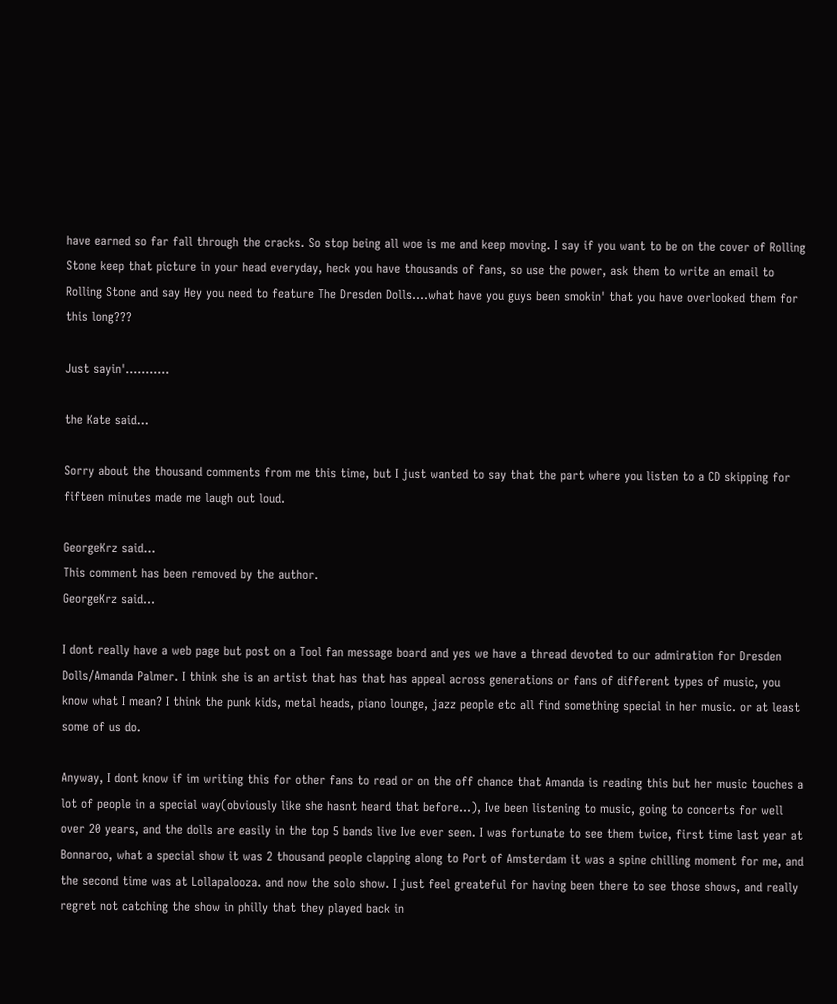have earned so far fall through the cracks. So stop being all woe is me and keep moving. I say if you want to be on the cover of Rolling Stone keep that picture in your head everyday, heck you have thousands of fans, so use the power, ask them to write an email to Rolling Stone and say Hey you need to feature The Dresden Dolls....what have you guys been smokin' that you have overlooked them for this long???

Just sayin'...........

the Kate said...

Sorry about the thousand comments from me this time, but I just wanted to say that the part where you listen to a CD skipping for fifteen minutes made me laugh out loud.

GeorgeKrz said...
This comment has been removed by the author.
GeorgeKrz said...

I dont really have a web page but post on a Tool fan message board and yes we have a thread devoted to our admiration for Dresden Dolls/Amanda Palmer. I think she is an artist that has that has appeal across generations or fans of different types of music, you know what I mean? I think the punk kids, metal heads, piano lounge, jazz people etc all find something special in her music. or at least some of us do.

Anyway, I dont know if im writing this for other fans to read or on the off chance that Amanda is reading this but her music touches a lot of people in a special way(obviously like she hasnt heard that before...), Ive been listening to music, going to concerts for well over 20 years, and the dolls are easily in the top 5 bands live Ive ever seen. I was fortunate to see them twice, first time last year at Bonnaroo, what a special show it was 2 thousand people clapping along to Port of Amsterdam it was a spine chilling moment for me, and the second time was at Lollapalooza. and now the solo show. I just feel greateful for having been there to see those shows, and really regret not catching the show in philly that they played back in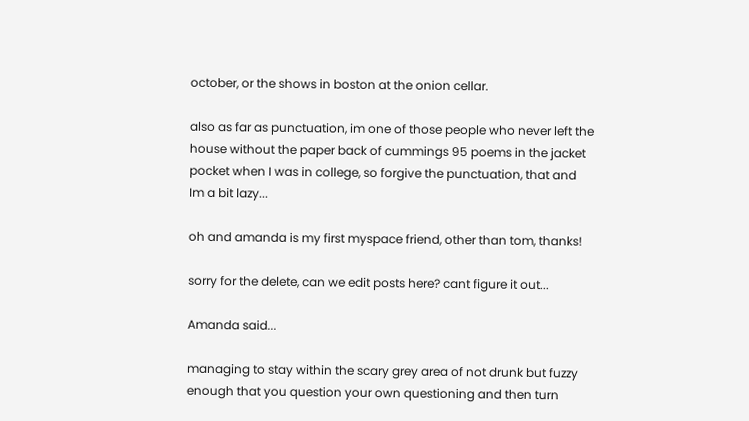october, or the shows in boston at the onion cellar.

also as far as punctuation, im one of those people who never left the house without the paper back of cummings 95 poems in the jacket pocket when I was in college, so forgive the punctuation, that and Im a bit lazy...

oh and amanda is my first myspace friend, other than tom, thanks!

sorry for the delete, can we edit posts here? cant figure it out...

Amanda said...

managing to stay within the scary grey area of not drunk but fuzzy enough that you question your own questioning and then turn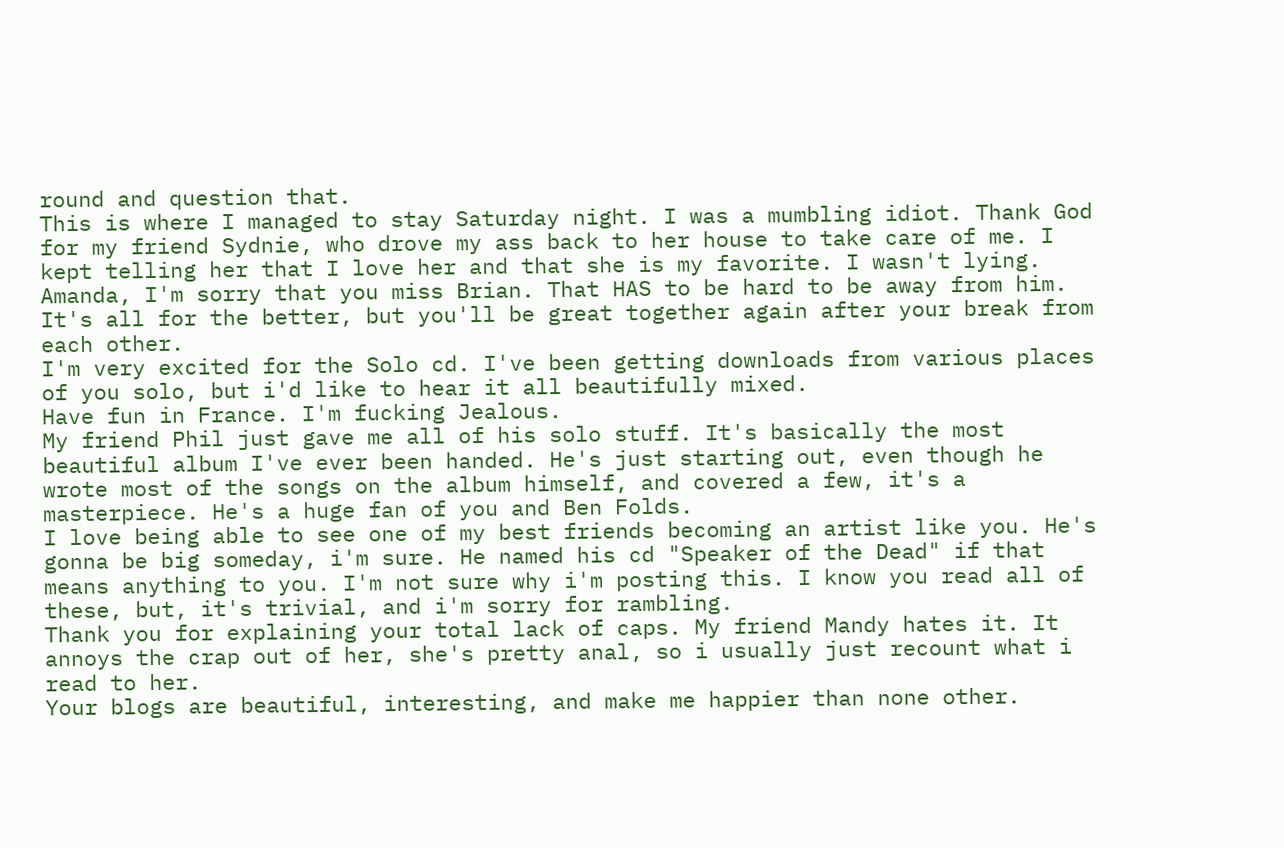round and question that.
This is where I managed to stay Saturday night. I was a mumbling idiot. Thank God for my friend Sydnie, who drove my ass back to her house to take care of me. I kept telling her that I love her and that she is my favorite. I wasn't lying.
Amanda, I'm sorry that you miss Brian. That HAS to be hard to be away from him. It's all for the better, but you'll be great together again after your break from each other.
I'm very excited for the Solo cd. I've been getting downloads from various places of you solo, but i'd like to hear it all beautifully mixed.
Have fun in France. I'm fucking Jealous.
My friend Phil just gave me all of his solo stuff. It's basically the most beautiful album I've ever been handed. He's just starting out, even though he wrote most of the songs on the album himself, and covered a few, it's a masterpiece. He's a huge fan of you and Ben Folds.
I love being able to see one of my best friends becoming an artist like you. He's gonna be big someday, i'm sure. He named his cd "Speaker of the Dead" if that means anything to you. I'm not sure why i'm posting this. I know you read all of these, but, it's trivial, and i'm sorry for rambling.
Thank you for explaining your total lack of caps. My friend Mandy hates it. It annoys the crap out of her, she's pretty anal, so i usually just recount what i read to her.
Your blogs are beautiful, interesting, and make me happier than none other.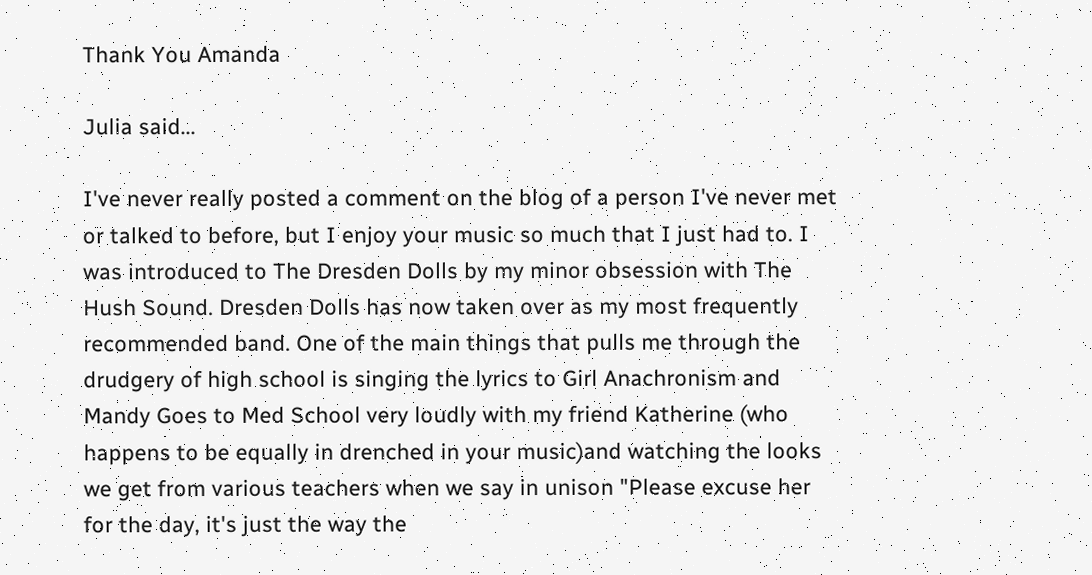Thank You Amanda

Julia said...

I've never really posted a comment on the blog of a person I've never met or talked to before, but I enjoy your music so much that I just had to. I was introduced to The Dresden Dolls by my minor obsession with The Hush Sound. Dresden Dolls has now taken over as my most frequently recommended band. One of the main things that pulls me through the drudgery of high school is singing the lyrics to Girl Anachronism and Mandy Goes to Med School very loudly with my friend Katherine (who happens to be equally in drenched in your music)and watching the looks we get from various teachers when we say in unison "Please excuse her for the day, it's just the way the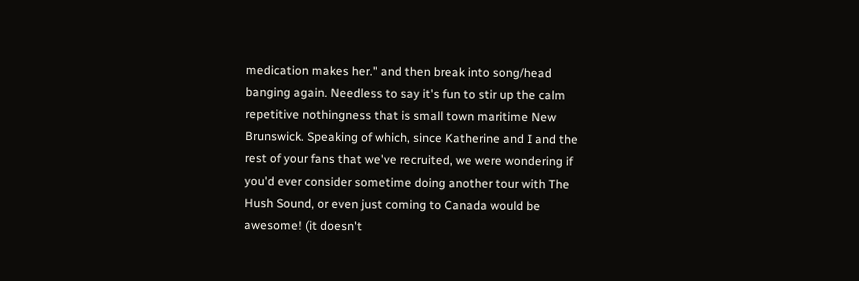medication makes her." and then break into song/head banging again. Needless to say it's fun to stir up the calm repetitive nothingness that is small town maritime New Brunswick. Speaking of which, since Katherine and I and the rest of your fans that we've recruited, we were wondering if you'd ever consider sometime doing another tour with The Hush Sound, or even just coming to Canada would be awesome! (it doesn't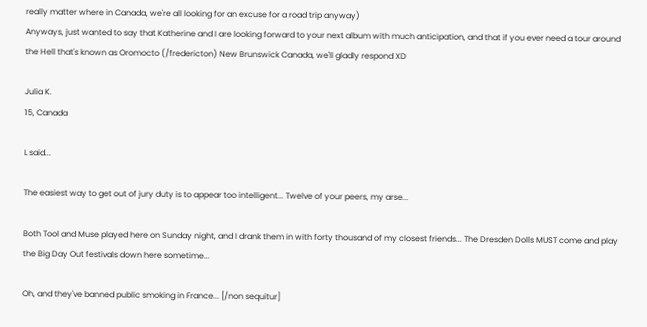really matter where in Canada, we're all looking for an excuse for a road trip anyway)
Anyways, just wanted to say that Katherine and I are looking forward to your next album with much anticipation, and that if you ever need a tour around the Hell that's known as Oromocto (/fredericton) New Brunswick Canada, we'll gladly respond XD

Julia K.
15, Canada

L said...

The easiest way to get out of jury duty is to appear too intelligent... Twelve of your peers, my arse...

Both Tool and Muse played here on Sunday night, and I drank them in with forty thousand of my closest friends... The Dresden Dolls MUST come and play the Big Day Out festivals down here sometime...

Oh, and they've banned public smoking in France... [/non sequitur]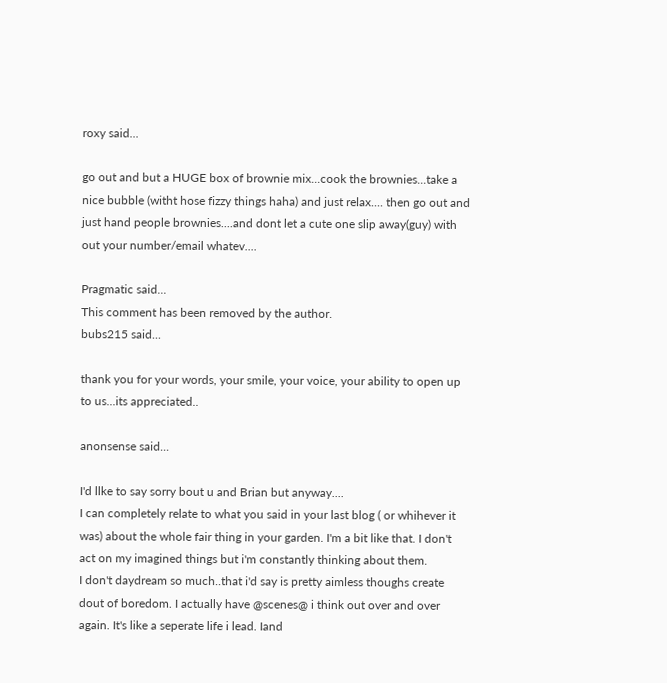roxy said...

go out and but a HUGE box of brownie mix...cook the brownies...take a nice bubble (witht hose fizzy things haha) and just relax.... then go out and just hand people brownies....and dont let a cute one slip away(guy) with out your number/email whatev....

Pragmatic said...
This comment has been removed by the author.
bubs215 said...

thank you for your words, your smile, your voice, your ability to open up to us...its appreciated..

anonsense said...

I'd llke to say sorry bout u and Brian but anyway....
I can completely relate to what you said in your last blog ( or whihever it was) about the whole fair thing in your garden. I'm a bit like that. I don't act on my imagined things but i'm constantly thinking about them.
I don't daydream so much..that i'd say is pretty aimless thoughs create dout of boredom. I actually have @scenes@ i think out over and over again. It's like a seperate life i lead. Iand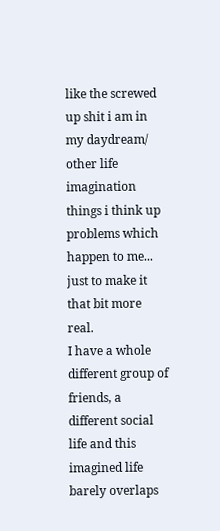like the screwed up shit i am in my daydream/ other life imagination things i think up problems which happen to me... just to make it that bit more real.
I have a whole different group of friends, a different social life and this imagined life barely overlaps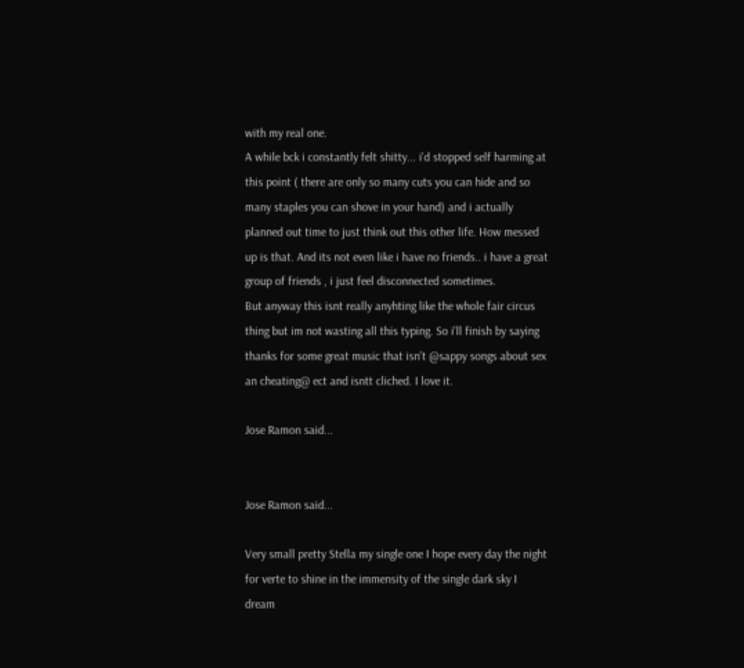with my real one.
A while bck i constantly felt shitty... i'd stopped self harming at this point ( there are only so many cuts you can hide and so many staples you can shove in your hand) and i actually planned out time to just think out this other life. How messed up is that. And its not even like i have no friends.. i have a great group of friends , i just feel disconnected sometimes.
But anyway this isnt really anyhting like the whole fair circus thing but im not wasting all this typing. So i'll finish by saying thanks for some great music that isn't @sappy songs about sex an cheating@ ect and isntt cliched. I love it.

Jose Ramon said...


Jose Ramon said...

Very small pretty Stella my single one I hope every day the night for verte to shine in the immensity of the single dark sky I dream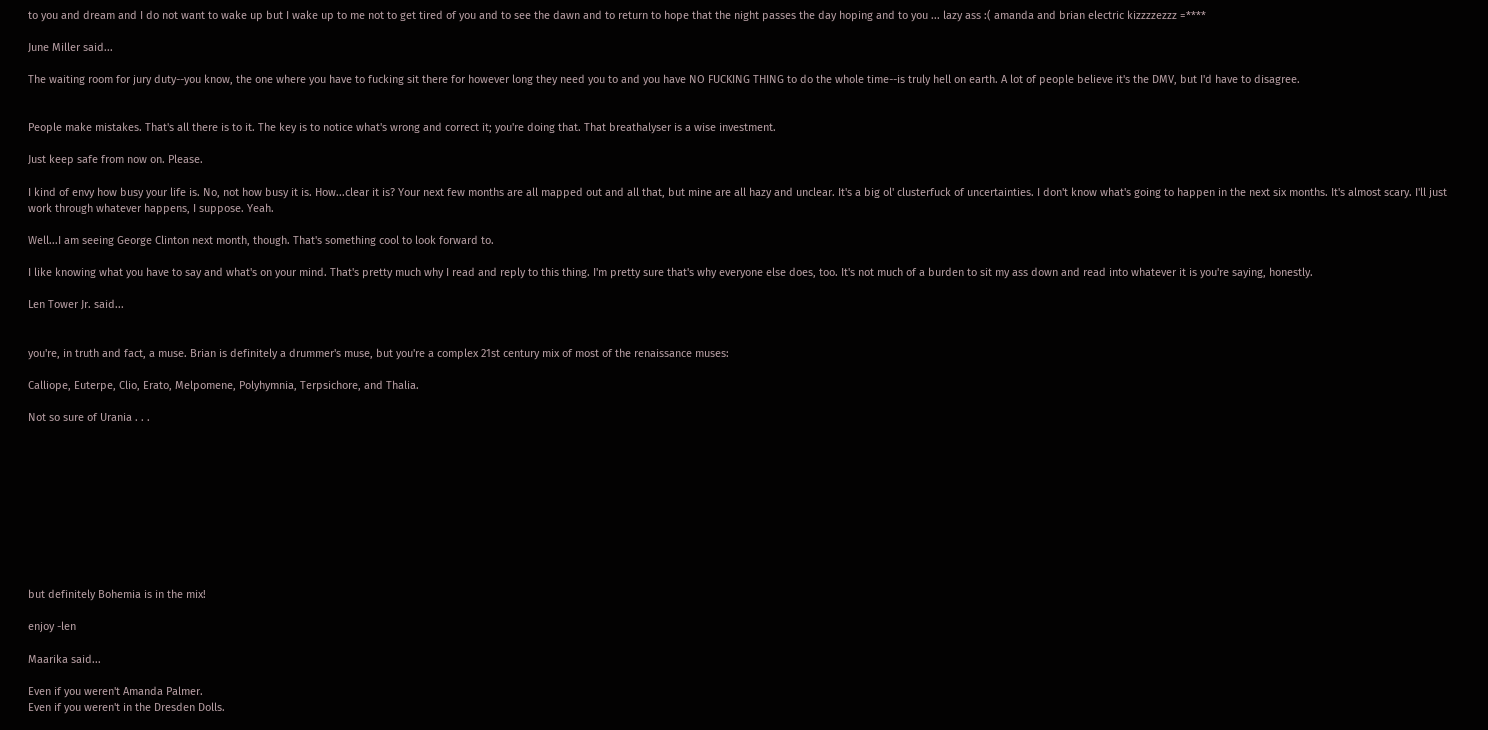to you and dream and I do not want to wake up but I wake up to me not to get tired of you and to see the dawn and to return to hope that the night passes the day hoping and to you ... lazy ass :( amanda and brian electric kizzzzezzz =****

June Miller said...

The waiting room for jury duty--you know, the one where you have to fucking sit there for however long they need you to and you have NO FUCKING THING to do the whole time--is truly hell on earth. A lot of people believe it's the DMV, but I'd have to disagree.


People make mistakes. That's all there is to it. The key is to notice what's wrong and correct it; you're doing that. That breathalyser is a wise investment.

Just keep safe from now on. Please.

I kind of envy how busy your life is. No, not how busy it is. How...clear it is? Your next few months are all mapped out and all that, but mine are all hazy and unclear. It's a big ol' clusterfuck of uncertainties. I don't know what's going to happen in the next six months. It's almost scary. I'll just work through whatever happens, I suppose. Yeah.

Well...I am seeing George Clinton next month, though. That's something cool to look forward to.

I like knowing what you have to say and what's on your mind. That's pretty much why I read and reply to this thing. I'm pretty sure that's why everyone else does, too. It's not much of a burden to sit my ass down and read into whatever it is you're saying, honestly.

Len Tower Jr. said...


you're, in truth and fact, a muse. Brian is definitely a drummer's muse, but you're a complex 21st century mix of most of the renaissance muses:

Calliope, Euterpe, Clio, Erato, Melpomene, Polyhymnia, Terpsichore, and Thalia.

Not so sure of Urania . . .










but definitely Bohemia is in the mix!

enjoy -len

Maarika said...

Even if you weren't Amanda Palmer.
Even if you weren't in the Dresden Dolls.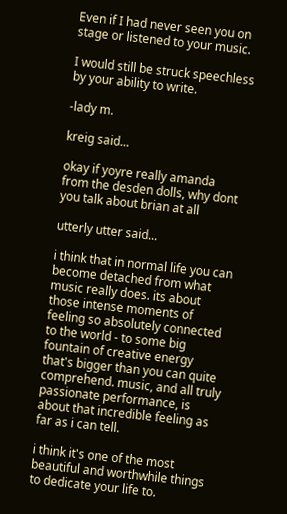Even if I had never seen you on stage or listened to your music.

I would still be struck speechless by your ability to write.

-lady m.

kreig said...

okay if yoyre really amanda from the desden dolls, why dont you talk about brian at all

utterly utter said...

i think that in normal life you can become detached from what music really does. its about those intense moments of feeling so absolutely connected to the world - to some big fountain of creative energy that's bigger than you can quite comprehend. music, and all truly passionate performance, is about that incredible feeling as far as i can tell.

i think it's one of the most beautiful and worthwhile things to dedicate your life to.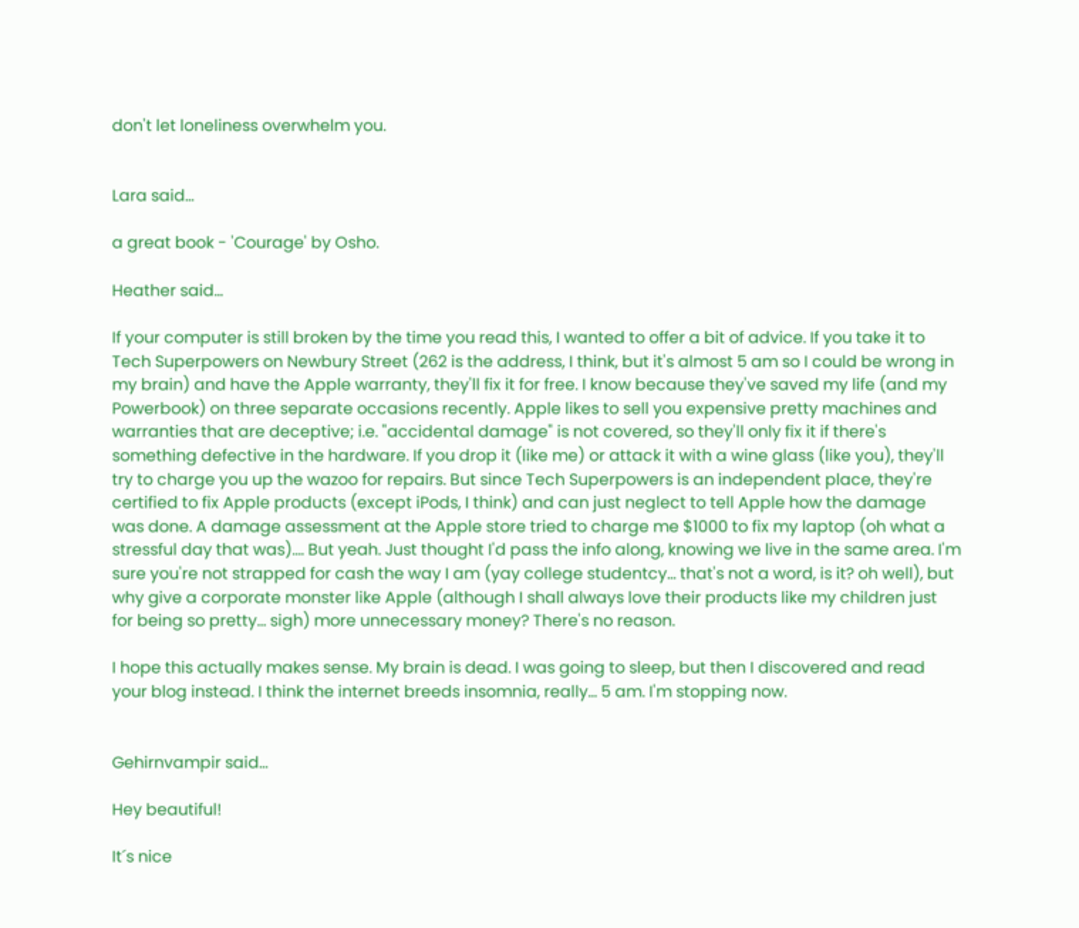don't let loneliness overwhelm you.


Lara said...

a great book - 'Courage' by Osho.

Heather said...

If your computer is still broken by the time you read this, I wanted to offer a bit of advice. If you take it to Tech Superpowers on Newbury Street (262 is the address, I think, but it's almost 5 am so I could be wrong in my brain) and have the Apple warranty, they'll fix it for free. I know because they've saved my life (and my Powerbook) on three separate occasions recently. Apple likes to sell you expensive pretty machines and warranties that are deceptive; i.e. "accidental damage" is not covered, so they'll only fix it if there's something defective in the hardware. If you drop it (like me) or attack it with a wine glass (like you), they'll try to charge you up the wazoo for repairs. But since Tech Superpowers is an independent place, they're certified to fix Apple products (except iPods, I think) and can just neglect to tell Apple how the damage was done. A damage assessment at the Apple store tried to charge me $1000 to fix my laptop (oh what a stressful day that was).... But yeah. Just thought I'd pass the info along, knowing we live in the same area. I'm sure you're not strapped for cash the way I am (yay college studentcy... that's not a word, is it? oh well), but why give a corporate monster like Apple (although I shall always love their products like my children just for being so pretty... sigh) more unnecessary money? There's no reason.

I hope this actually makes sense. My brain is dead. I was going to sleep, but then I discovered and read your blog instead. I think the internet breeds insomnia, really... 5 am. I'm stopping now.


Gehirnvampir said...

Hey beautiful!

It´s nice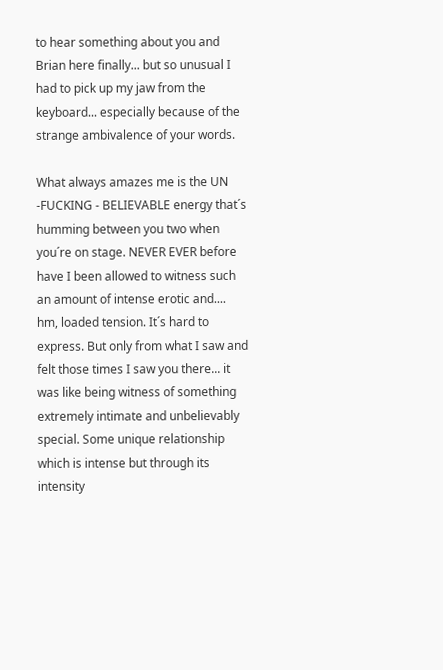to hear something about you and Brian here finally... but so unusual I had to pick up my jaw from the keyboard... especially because of the strange ambivalence of your words.

What always amazes me is the UN -FUCKING - BELIEVABLE energy that´s humming between you two when you´re on stage. NEVER EVER before have I been allowed to witness such an amount of intense erotic and.... hm, loaded tension. It´s hard to express. But only from what I saw and felt those times I saw you there... it was like being witness of something extremely intimate and unbelievably special. Some unique relationship which is intense but through its intensity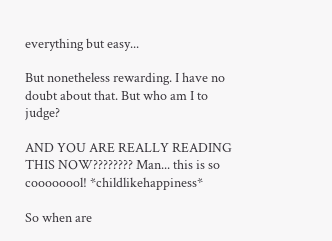everything but easy...

But nonetheless rewarding. I have no doubt about that. But who am I to judge?

AND YOU ARE REALLY READING THIS NOW???????? Man... this is so coooooool! *childlikehappiness*

So when are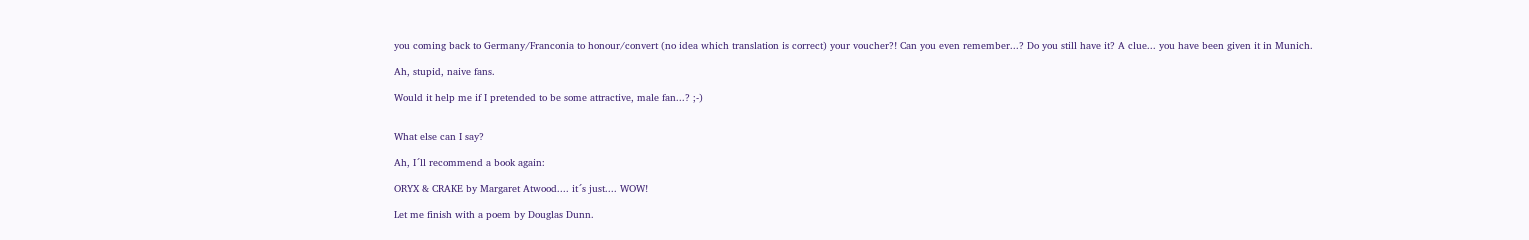you coming back to Germany/Franconia to honour/convert (no idea which translation is correct) your voucher?! Can you even remember...? Do you still have it? A clue... you have been given it in Munich.

Ah, stupid, naive fans.

Would it help me if I pretended to be some attractive, male fan...? ;-)


What else can I say?

Ah, I´ll recommend a book again:

ORYX & CRAKE by Margaret Atwood.... it´s just.... WOW!

Let me finish with a poem by Douglas Dunn.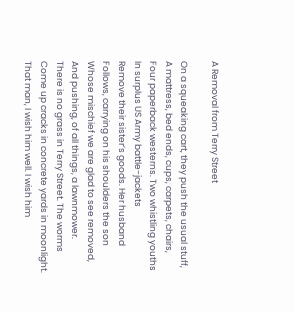A Removal from Terry Street

On a squeaking cart, they push the usual stuff,
A mattress, bed ends, cups, carpets, chairs,
Four paperback westerns. Two whistling youths
In surplus US Army battle-jackets
Remove their sister’s goods. Her husband
Follows, carrying on his shoulders the son
Whose mischief we are glad to see removed,
And pushing, of all things, a lawnmower.
There is no grass in Terry Street. The worms
Come up cracks in concrete yards in moonlight.
That man, I wish him well. I wish him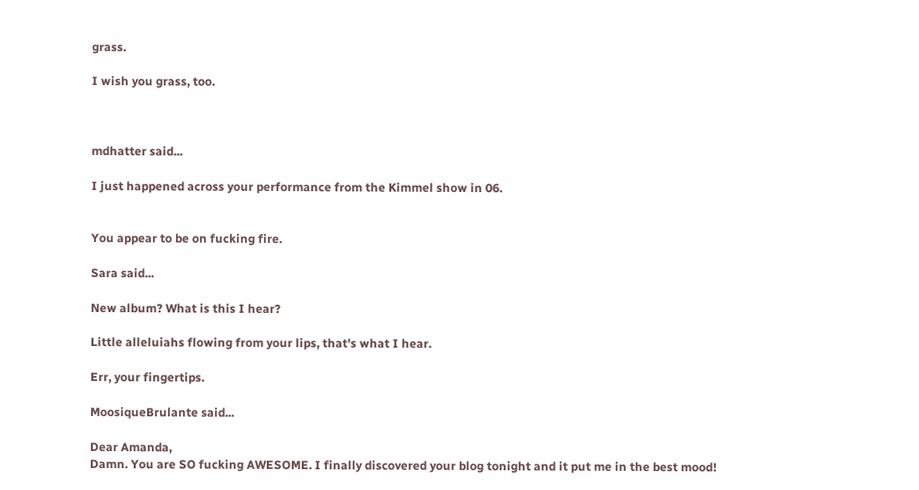grass.

I wish you grass, too.



mdhatter said...

I just happened across your performance from the Kimmel show in 06.


You appear to be on fucking fire.

Sara said...

New album? What is this I hear?

Little alleluiahs flowing from your lips, that's what I hear.

Err, your fingertips.

MoosiqueBrulante said...

Dear Amanda,
Damn. You are SO fucking AWESOME. I finally discovered your blog tonight and it put me in the best mood!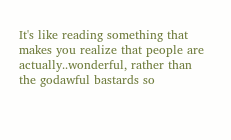It's like reading something that makes you realize that people are actually..wonderful, rather than the godawful bastards so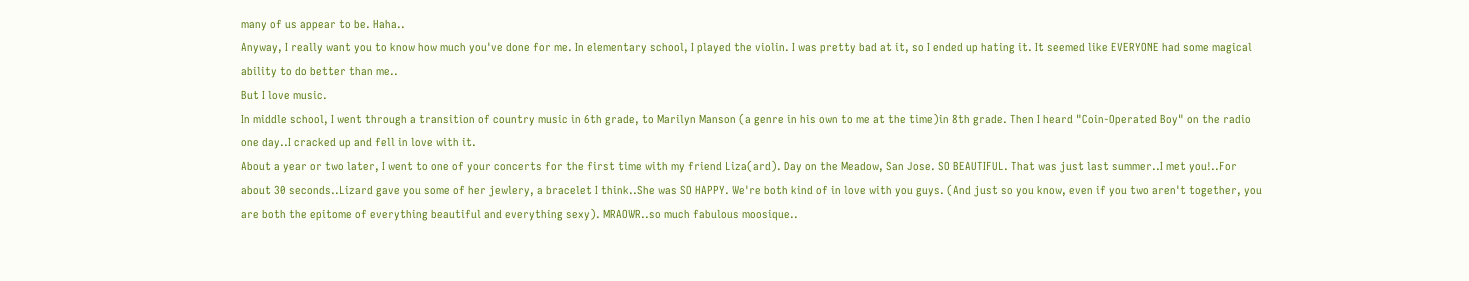many of us appear to be. Haha..
Anyway, I really want you to know how much you've done for me. In elementary school, I played the violin. I was pretty bad at it, so I ended up hating it. It seemed like EVERYONE had some magical ability to do better than me..
But I love music.
In middle school, I went through a transition of country music in 6th grade, to Marilyn Manson (a genre in his own to me at the time)in 8th grade. Then I heard "Coin-Operated Boy" on the radio one day..I cracked up and fell in love with it.
About a year or two later, I went to one of your concerts for the first time with my friend Liza(ard). Day on the Meadow, San Jose. SO BEAUTIFUL. That was just last summer..I met you!..For about 30 seconds..Lizard gave you some of her jewlery, a bracelet I think..She was SO HAPPY. We're both kind of in love with you guys. (And just so you know, even if you two aren't together, you are both the epitome of everything beautiful and everything sexy). MRAOWR..so much fabulous moosique..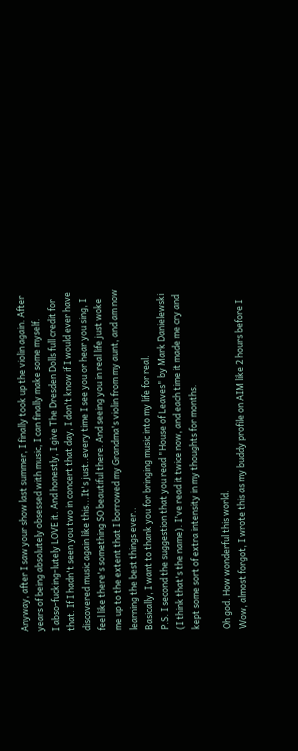Anyway, after I saw your show last summer, I finally took up the violin again. After years of being absolutely obsessed with music, I can finally make some myself.
I abso-fucking-lutely LOVE it. And honestly, I give The Dresden Dolls full credit for that. If I hadn't seen you two in concert that day, I don't know if I would ever have discovered music again like this...It's just..every time I see you or hear you sing, I feel like there's something SO beautiful there. And seeing you in real life just woke me up to the extent that I borrowed my Grandma's violin from my aunt, and am now learning the best things ever..
Basically, I want to thank you for bringing music into my life for real.
P.S. I second the suggestion that you read "House of Leaves" by Mark Danielewski (I think that's the name). I've read it twice now, and each time it made me cry and kept some sort of extra intensity in my thoughts for months.

Oh god. How wonderful this world.
Wow, almost forgot, I wrote this as my buddy profile on AIM like 2 hours before I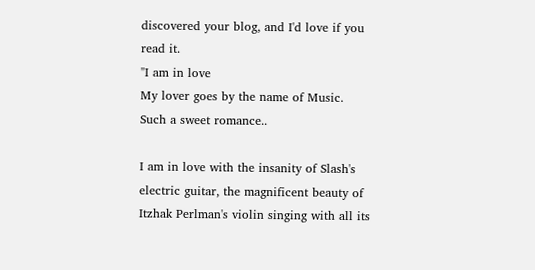discovered your blog, and I'd love if you read it.
"I am in love
My lover goes by the name of Music.
Such a sweet romance..

I am in love with the insanity of Slash's electric guitar, the magnificent beauty of Itzhak Perlman's violin singing with all its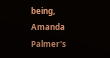being, Amanda Palmer's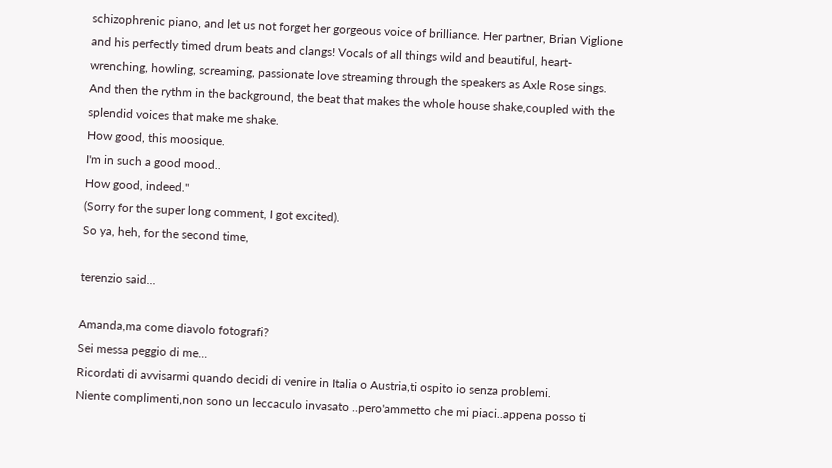schizophrenic piano, and let us not forget her gorgeous voice of brilliance. Her partner, Brian Viglione and his perfectly timed drum beats and clangs! Vocals of all things wild and beautiful, heart-wrenching, howling, screaming, passionate love streaming through the speakers as Axle Rose sings. And then the rythm in the background, the beat that makes the whole house shake,coupled with the splendid voices that make me shake.
How good, this moosique.
I'm in such a good mood..
How good, indeed."
(Sorry for the super long comment, I got excited).
So ya, heh, for the second time,

terenzio said...

Amanda,ma come diavolo fotografi?
Sei messa peggio di me...
Ricordati di avvisarmi quando decidi di venire in Italia o Austria,ti ospito io senza problemi.
Niente complimenti,non sono un leccaculo invasato ..pero'ammetto che mi piaci..appena posso ti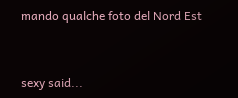mando qualche foto del Nord Est


sexy said...